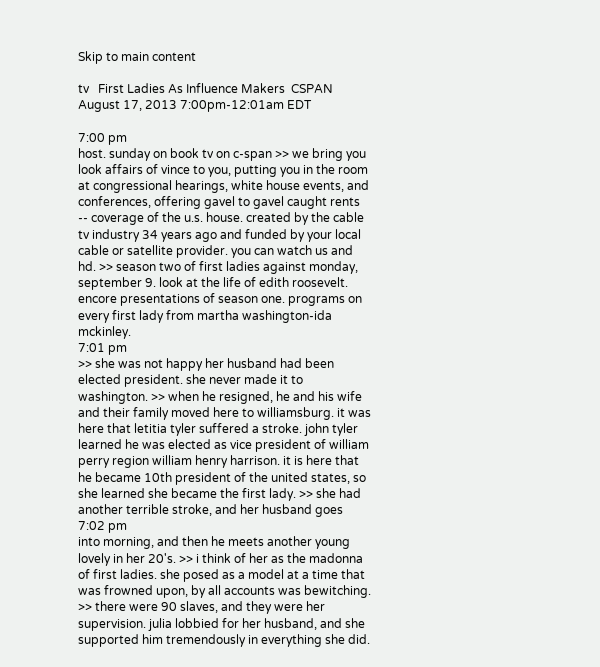Skip to main content

tv   First Ladies As Influence Makers  CSPAN  August 17, 2013 7:00pm-12:01am EDT

7:00 pm
host. sunday on book tv on c-span >> we bring you look affairs of vince to you, putting you in the room at congressional hearings, white house events, and conferences, offering gavel to gavel caught rents -- coverage of the u.s. house. created by the cable tv industry 34 years ago and funded by your local cable or satellite provider. you can watch us and hd. >> season two of first ladies against monday, september 9. look at the life of edith roosevelt. encore presentations of season one. programs on every first lady from martha washington-ida mckinley.
7:01 pm
>> she was not happy her husband had been elected president. she never made it to washington. >> when he resigned, he and his wife and their family moved here to williamsburg. it was here that letitia tyler suffered a stroke. john tyler learned he was elected as vice president of william perry region william henry harrison. it is here that he became 10th president of the united states, so she learned she became the first lady. >> she had another terrible stroke, and her husband goes
7:02 pm
into morning, and then he meets another young lovely in her 20's. >> i think of her as the madonna of first ladies. she posed as a model at a time that was frowned upon, by all accounts was bewitching. >> there were 90 slaves, and they were her supervision. julia lobbied for her husband, and she supported him tremendously in everything she did.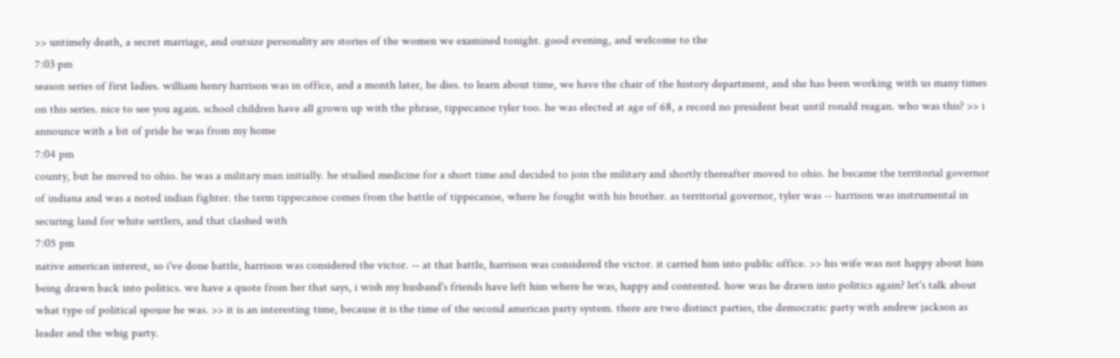>> untimely death, a secret marriage, and outsize personality are stories of the women we examined tonight. good evening, and welcome to the
7:03 pm
season series of first ladies. william henry harrison was in office, and a month later, he dies. to learn about time, we have the chair of the history department, and she has been working with us many times on this series. nice to see you again. school children have all grown up with the phrase, tippecanoe tyler too. he was elected at age of 68, a record no president beat until ronald reagan. who was this? >> i announce with a bit of pride he was from my home
7:04 pm
county, but he moved to ohio. he was a military man initially. he studied medicine for a short time and decided to join the military and shortly thereafter moved to ohio. he became the territorial governor of indiana and was a noted indian fighter. the term tippecanoe comes from the battle of tippecanoe, where he fought with his brother. as territorial governor, tyler was -- harrison was instrumental in securing land for white settlers, and that clashed with
7:05 pm
native american interest, so i've done battle, harrison was considered the victor. -- at that battle, harrison was considered the victor. it carried him into public office. >> his wife was not happy about him being drawn back into politics. we have a quote from her that says, i wish my husband's friends have left him where he was, happy and contented. how was he drawn into politics again? let's talk about what type of political spouse he was. >> it is an interesting time, because it is the time of the second american party system. there are two distinct parties, the democratic party with andrew jackson as leader and the whig party.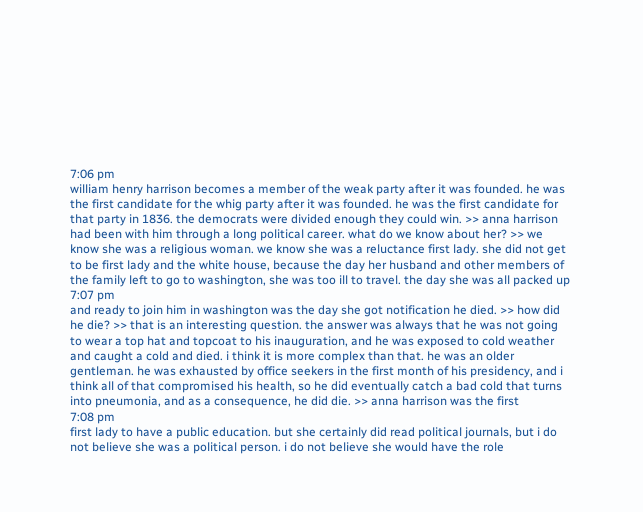7:06 pm
william henry harrison becomes a member of the weak party after it was founded. he was the first candidate for the whig party after it was founded. he was the first candidate for that party in 1836. the democrats were divided enough they could win. >> anna harrison had been with him through a long political career. what do we know about her? >> we know she was a religious woman. we know she was a reluctance first lady. she did not get to be first lady and the white house, because the day her husband and other members of the family left to go to washington, she was too ill to travel. the day she was all packed up
7:07 pm
and ready to join him in washington was the day she got notification he died. >> how did he die? >> that is an interesting question. the answer was always that he was not going to wear a top hat and topcoat to his inauguration, and he was exposed to cold weather and caught a cold and died. i think it is more complex than that. he was an older gentleman. he was exhausted by office seekers in the first month of his presidency, and i think all of that compromised his health, so he did eventually catch a bad cold that turns into pneumonia, and as a consequence, he did die. >> anna harrison was the first
7:08 pm
first lady to have a public education. but she certainly did read political journals, but i do not believe she was a political person. i do not believe she would have the role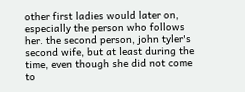other first ladies would later on, especially the person who follows her. the second person, john tyler's second wife, but at least during the time, even though she did not come to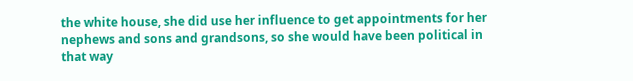the white house, she did use her influence to get appointments for her nephews and sons and grandsons, so she would have been political in that way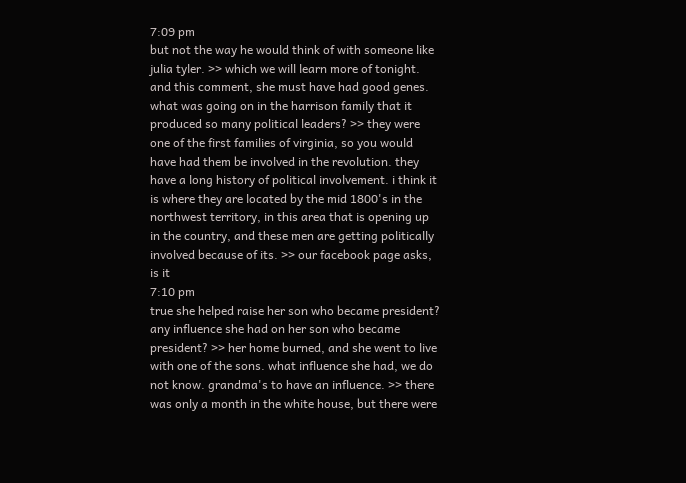7:09 pm
but not the way he would think of with someone like julia tyler. >> which we will learn more of tonight. and this comment, she must have had good genes. what was going on in the harrison family that it produced so many political leaders? >> they were one of the first families of virginia, so you would have had them be involved in the revolution. they have a long history of political involvement. i think it is where they are located by the mid 1800's in the northwest territory, in this area that is opening up in the country, and these men are getting politically involved because of its. >> our facebook page asks, is it
7:10 pm
true she helped raise her son who became president? any influence she had on her son who became president? >> her home burned, and she went to live with one of the sons. what influence she had, we do not know. grandma's to have an influence. >> there was only a month in the white house, but there were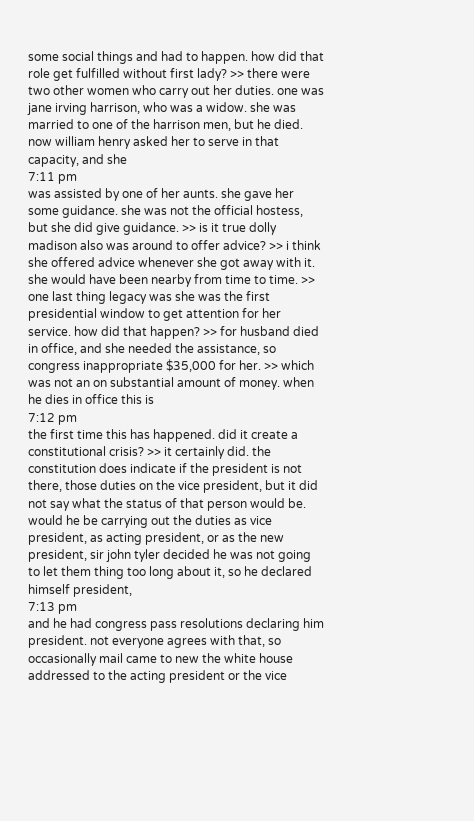some social things and had to happen. how did that role get fulfilled without first lady? >> there were two other women who carry out her duties. one was jane irving harrison, who was a widow. she was married to one of the harrison men, but he died. now william henry asked her to serve in that capacity, and she
7:11 pm
was assisted by one of her aunts. she gave her some guidance. she was not the official hostess, but she did give guidance. >> is it true dolly madison also was around to offer advice? >> i think she offered advice whenever she got away with it. she would have been nearby from time to time. >> one last thing legacy was she was the first presidential window to get attention for her service. how did that happen? >> for husband died in office, and she needed the assistance, so congress inappropriate $35,000 for her. >> which was not an on substantial amount of money. when he dies in office this is
7:12 pm
the first time this has happened. did it create a constitutional crisis? >> it certainly did. the constitution does indicate if the president is not there, those duties on the vice president, but it did not say what the status of that person would be. would he be carrying out the duties as vice president, as acting president, or as the new president, sir john tyler decided he was not going to let them thing too long about it, so he declared himself president,
7:13 pm
and he had congress pass resolutions declaring him president. not everyone agrees with that, so occasionally mail came to new the white house addressed to the acting president or the vice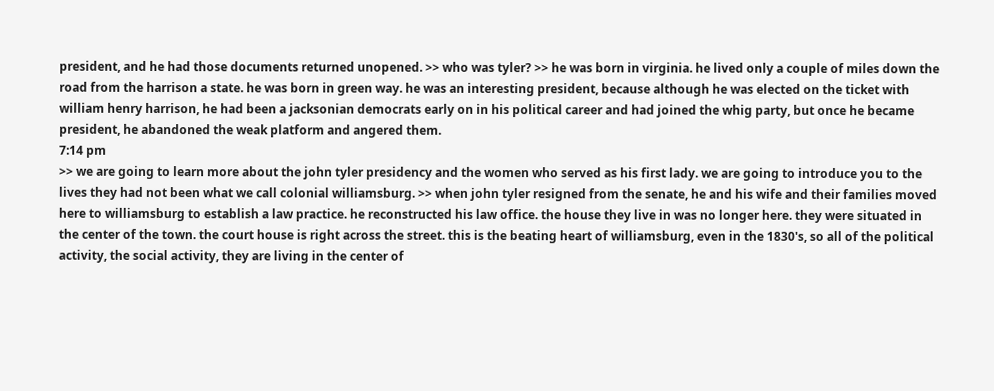president, and he had those documents returned unopened. >> who was tyler? >> he was born in virginia. he lived only a couple of miles down the road from the harrison a state. he was born in green way. he was an interesting president, because although he was elected on the ticket with william henry harrison, he had been a jacksonian democrats early on in his political career and had joined the whig party, but once he became president, he abandoned the weak platform and angered them.
7:14 pm
>> we are going to learn more about the john tyler presidency and the women who served as his first lady. we are going to introduce you to the lives they had not been what we call colonial williamsburg. >> when john tyler resigned from the senate, he and his wife and their families moved here to williamsburg to establish a law practice. he reconstructed his law office. the house they live in was no longer here. they were situated in the center of the town. the court house is right across the street. this is the beating heart of williamsburg, even in the 1830's, so all of the political activity, the social activity, they are living in the center of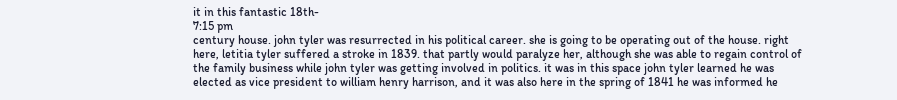it in this fantastic 18th-
7:15 pm
century house. john tyler was resurrected in his political career. she is going to be operating out of the house. right here, letitia tyler suffered a stroke in 1839. that partly would paralyze her, although she was able to regain control of the family business while john tyler was getting involved in politics. it was in this space john tyler learned he was elected as vice president to william henry harrison, and it was also here in the spring of 1841 he was informed he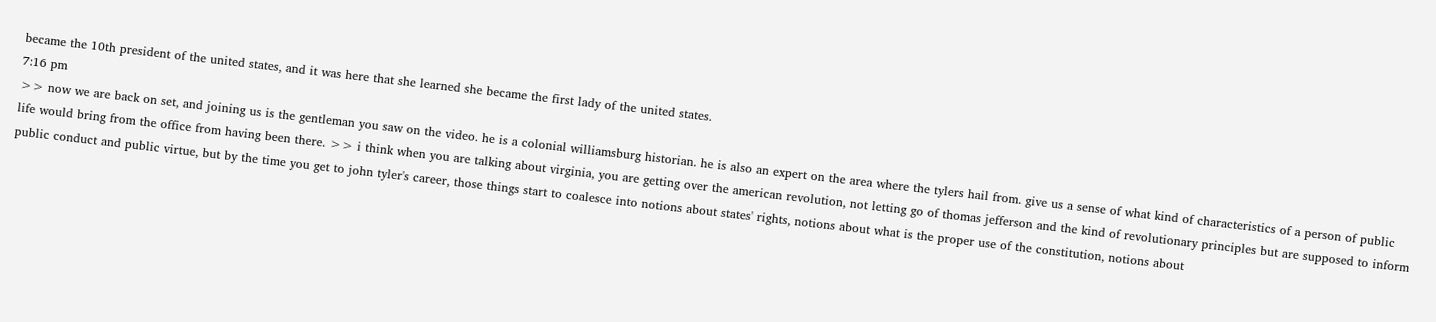became the 10th president of the united states, and it was here that she learned she became the first lady of the united states.
7:16 pm
>> now we are back on set, and joining us is the gentleman you saw on the video. he is a colonial williamsburg historian. he is also an expert on the area where the tylers hail from. give us a sense of what kind of characteristics of a person of public life would bring from the office from having been there. >> i think when you are talking about virginia, you are getting over the american revolution, not letting go of thomas jefferson and the kind of revolutionary principles but are supposed to inform public conduct and public virtue, but by the time you get to john tyler's career, those things start to coalesce into notions about states' rights, notions about what is the proper use of the constitution, notions about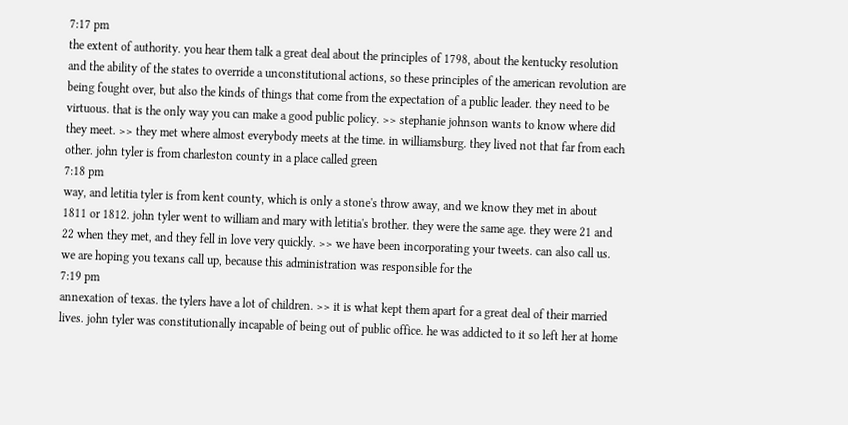7:17 pm
the extent of authority. you hear them talk a great deal about the principles of 1798, about the kentucky resolution and the ability of the states to override a unconstitutional actions, so these principles of the american revolution are being fought over, but also the kinds of things that come from the expectation of a public leader. they need to be virtuous. that is the only way you can make a good public policy. >> stephanie johnson wants to know where did they meet. >> they met where almost everybody meets at the time. in williamsburg. they lived not that far from each other. john tyler is from charleston county in a place called green
7:18 pm
way, and letitia tyler is from kent county, which is only a stone's throw away, and we know they met in about 1811 or 1812. john tyler went to william and mary with letitia's brother. they were the same age. they were 21 and 22 when they met, and they fell in love very quickly. >> we have been incorporating your tweets. can also call us. we are hoping you texans call up, because this administration was responsible for the
7:19 pm
annexation of texas. the tylers have a lot of children. >> it is what kept them apart for a great deal of their married lives. john tyler was constitutionally incapable of being out of public office. he was addicted to it so left her at home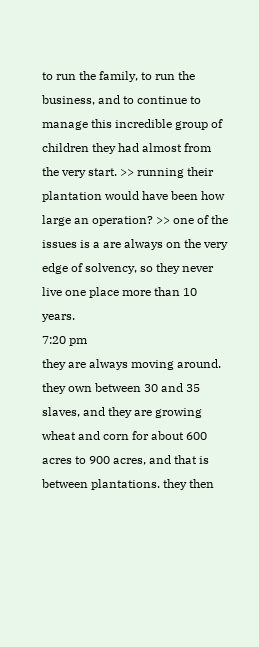to run the family, to run the business, and to continue to manage this incredible group of children they had almost from the very start. >> running their plantation would have been how large an operation? >> one of the issues is a are always on the very edge of solvency, so they never live one place more than 10 years.
7:20 pm
they are always moving around. they own between 30 and 35 slaves, and they are growing wheat and corn for about 600 acres to 900 acres, and that is between plantations. they then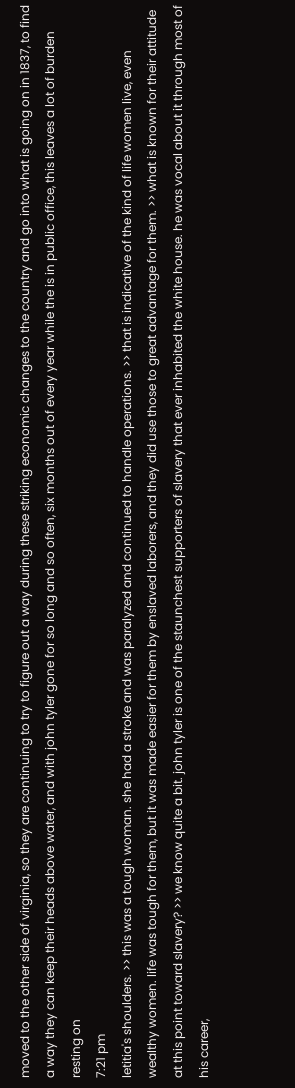moved to the other side of virginia, so they are continuing to try to figure out a way during these striking economic changes to the country and go into what is going on in 1837, to find a way they can keep their heads above water, and with john tyler gone for so long and so often, six months out of every year while the is in public office, this leaves a lot of burden resting on
7:21 pm
letitia's shoulders. >> this was a tough woman. she had a stroke and was paralyzed and continued to handle operations. >> that is indicative of the kind of life women live, even wealthy women. life was tough for them, but it was made easier for them by enslaved laborers, and they did use those to great advantage for them. >> what is known for their attitude at this point toward slavery? >> we know quite a bit. john tyler is one of the staunchest supporters of slavery that ever inhabited the white house. he was vocal about it through most of his career,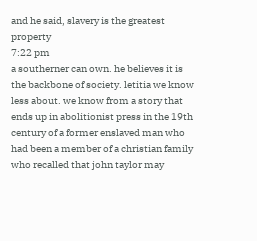and he said, slavery is the greatest property
7:22 pm
a southerner can own. he believes it is the backbone of society. letitia we know less about. we know from a story that ends up in abolitionist press in the 19th century of a former enslaved man who had been a member of a christian family who recalled that john taylor may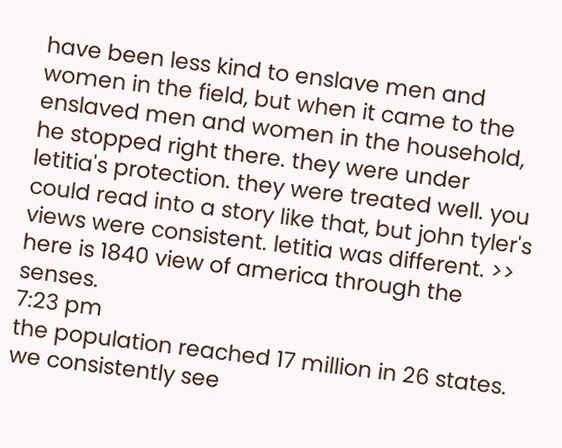have been less kind to enslave men and women in the field, but when it came to the enslaved men and women in the household, he stopped right there. they were under letitia's protection. they were treated well. you could read into a story like that, but john tyler's views were consistent. letitia was different. >> here is 1840 view of america through the senses.
7:23 pm
the population reached 17 million in 26 states. we consistently see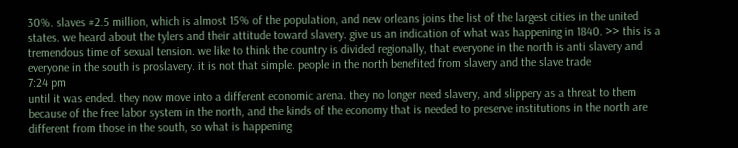30%. slaves #2.5 million, which is almost 15% of the population, and new orleans joins the list of the largest cities in the united states. we heard about the tylers and their attitude toward slavery. give us an indication of what was happening in 1840. >> this is a tremendous time of sexual tension. we like to think the country is divided regionally, that everyone in the north is anti slavery and everyone in the south is proslavery. it is not that simple. people in the north benefited from slavery and the slave trade
7:24 pm
until it was ended. they now move into a different economic arena. they no longer need slavery, and slippery as a threat to them because of the free labor system in the north, and the kinds of the economy that is needed to preserve institutions in the north are different from those in the south, so what is happening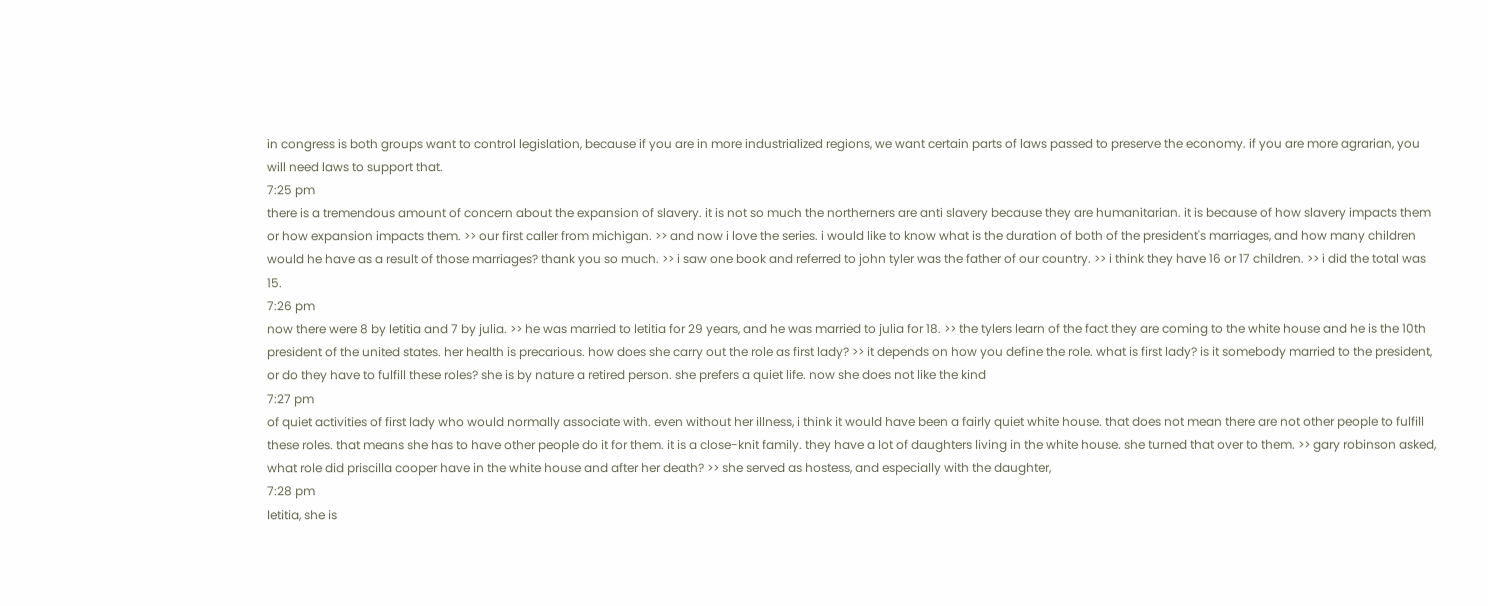in congress is both groups want to control legislation, because if you are in more industrialized regions, we want certain parts of laws passed to preserve the economy. if you are more agrarian, you will need laws to support that.
7:25 pm
there is a tremendous amount of concern about the expansion of slavery. it is not so much the northerners are anti slavery because they are humanitarian. it is because of how slavery impacts them or how expansion impacts them. >> our first caller from michigan. >> and now i love the series. i would like to know what is the duration of both of the president's marriages, and how many children would he have as a result of those marriages? thank you so much. >> i saw one book and referred to john tyler was the father of our country. >> i think they have 16 or 17 children. >> i did the total was 15.
7:26 pm
now there were 8 by letitia and 7 by julia. >> he was married to letitia for 29 years, and he was married to julia for 18. >> the tylers learn of the fact they are coming to the white house and he is the 10th president of the united states. her health is precarious. how does she carry out the role as first lady? >> it depends on how you define the role. what is first lady? is it somebody married to the president, or do they have to fulfill these roles? she is by nature a retired person. she prefers a quiet life. now she does not like the kind
7:27 pm
of quiet activities of first lady who would normally associate with. even without her illness, i think it would have been a fairly quiet white house. that does not mean there are not other people to fulfill these roles. that means she has to have other people do it for them. it is a close-knit family. they have a lot of daughters living in the white house. she turned that over to them. >> gary robinson asked, what role did priscilla cooper have in the white house and after her death? >> she served as hostess, and especially with the daughter,
7:28 pm
letitia, she is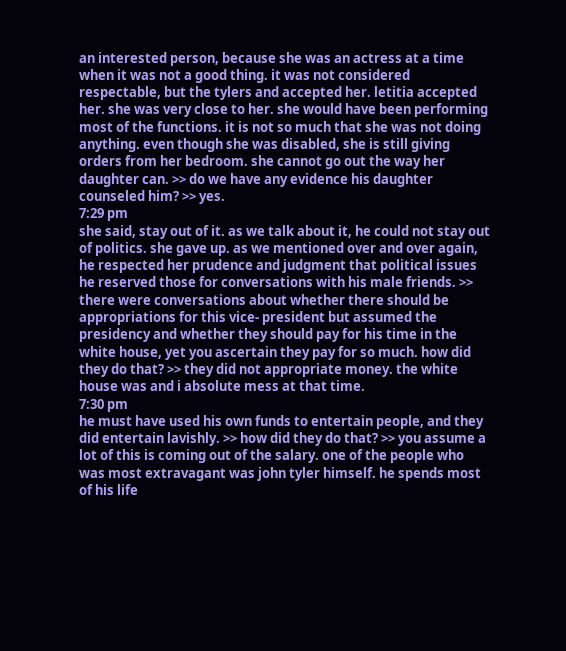an interested person, because she was an actress at a time when it was not a good thing. it was not considered respectable, but the tylers and accepted her. letitia accepted her. she was very close to her. she would have been performing most of the functions. it is not so much that she was not doing anything. even though she was disabled, she is still giving orders from her bedroom. she cannot go out the way her daughter can. >> do we have any evidence his daughter counseled him? >> yes.
7:29 pm
she said, stay out of it. as we talk about it, he could not stay out of politics. she gave up. as we mentioned over and over again, he respected her prudence and judgment that political issues he reserved those for conversations with his male friends. >> there were conversations about whether there should be appropriations for this vice- president but assumed the presidency and whether they should pay for his time in the white house, yet you ascertain they pay for so much. how did they do that? >> they did not appropriate money. the white house was and i absolute mess at that time.
7:30 pm
he must have used his own funds to entertain people, and they did entertain lavishly. >> how did they do that? >> you assume a lot of this is coming out of the salary. one of the people who was most extravagant was john tyler himself. he spends most of his life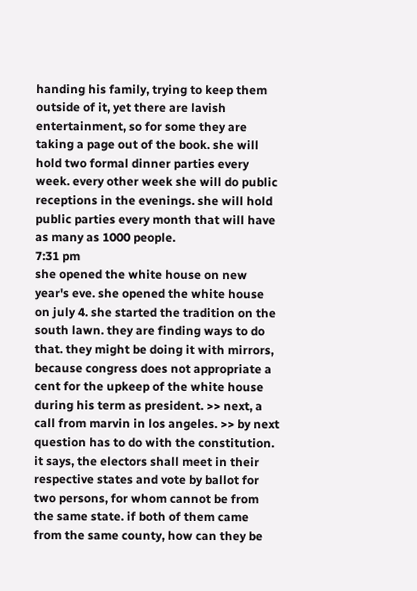handing his family, trying to keep them outside of it, yet there are lavish entertainment, so for some they are taking a page out of the book. she will hold two formal dinner parties every week. every other week she will do public receptions in the evenings. she will hold public parties every month that will have as many as 1000 people.
7:31 pm
she opened the white house on new year's eve. she opened the white house on july 4. she started the tradition on the south lawn. they are finding ways to do that. they might be doing it with mirrors, because congress does not appropriate a cent for the upkeep of the white house during his term as president. >> next, a call from marvin in los angeles. >> by next question has to do with the constitution. it says, the electors shall meet in their respective states and vote by ballot for two persons, for whom cannot be from the same state. if both of them came from the same county, how can they be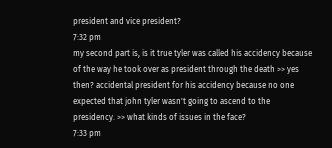president and vice president?
7:32 pm
my second part is, is it true tyler was called his accidency because of the way he took over as president through the death >> yes then? accidental president for his accidency because no one expected that john tyler wasn't going to ascend to the presidency. >> what kinds of issues in the face?
7:33 pm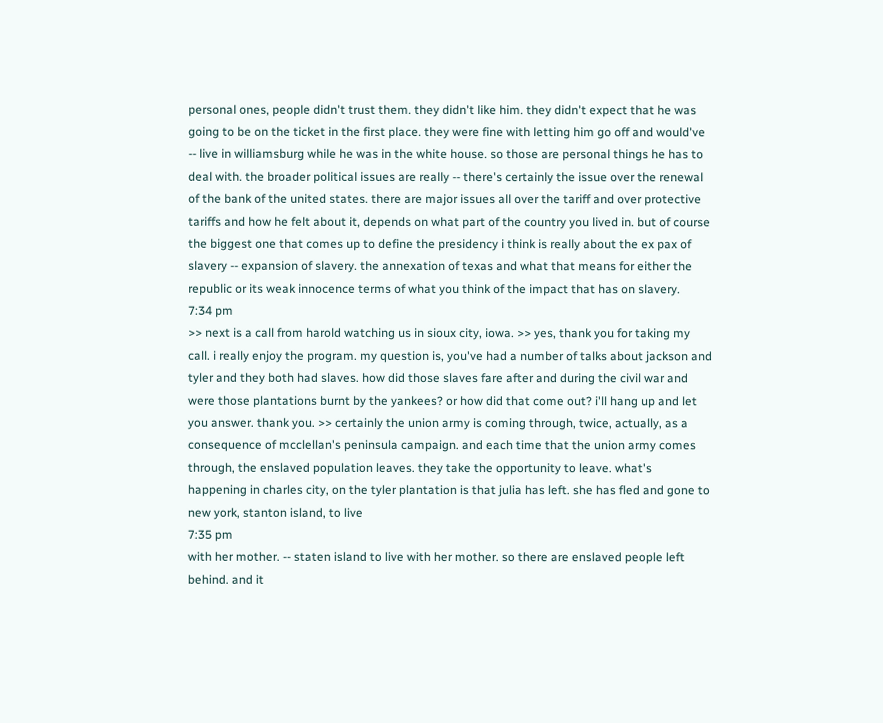personal ones, people didn't trust them. they didn't like him. they didn't expect that he was going to be on the ticket in the first place. they were fine with letting him go off and would've -- live in williamsburg while he was in the white house. so those are personal things he has to deal with. the broader political issues are really -- there's certainly the issue over the renewal of the bank of the united states. there are major issues all over the tariff and over protective tariffs and how he felt about it, depends on what part of the country you lived in. but of course the biggest one that comes up to define the presidency i think is really about the ex pax of slavery -- expansion of slavery. the annexation of texas and what that means for either the republic or its weak innocence terms of what you think of the impact that has on slavery.
7:34 pm
>> next is a call from harold watching us in sioux city, iowa. >> yes, thank you for taking my call. i really enjoy the program. my question is, you've had a number of talks about jackson and tyler and they both had slaves. how did those slaves fare after and during the civil war and were those plantations burnt by the yankees? or how did that come out? i'll hang up and let you answer. thank you. >> certainly the union army is coming through, twice, actually, as a consequence of mcclellan's peninsula campaign. and each time that the union army comes through, the enslaved population leaves. they take the opportunity to leave. what's happening in charles city, on the tyler plantation is that julia has left. she has fled and gone to new york, stanton island, to live
7:35 pm
with her mother. -- staten island to live with her mother. so there are enslaved people left behind. and it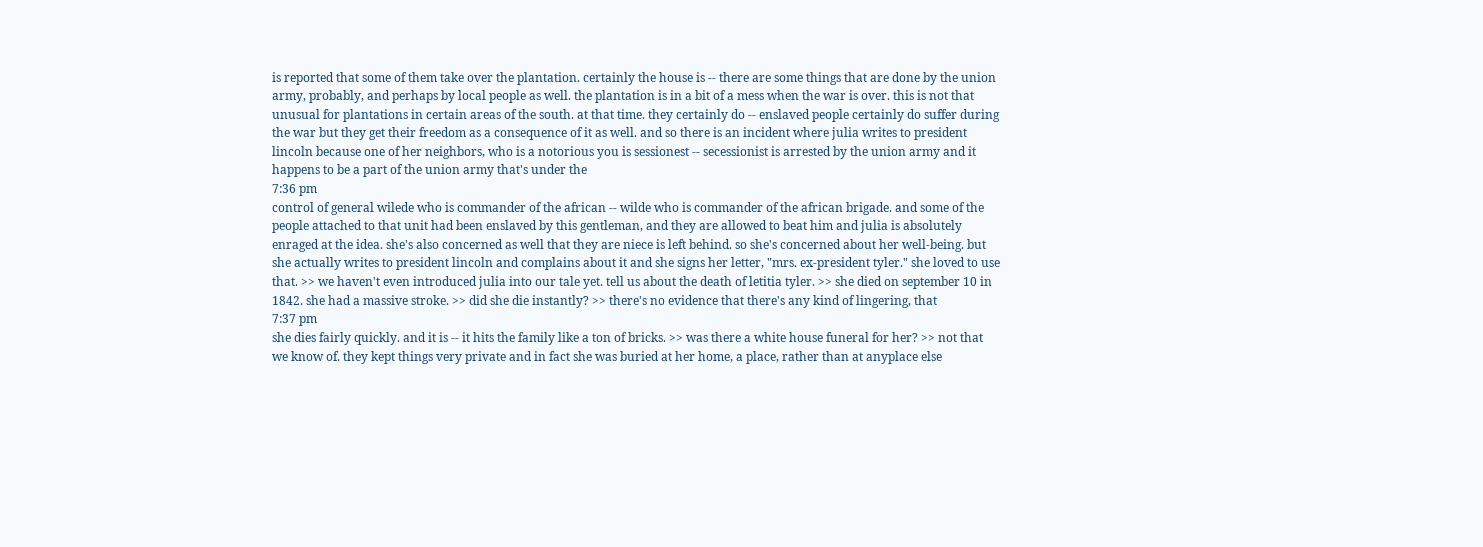is reported that some of them take over the plantation. certainly the house is -- there are some things that are done by the union army, probably, and perhaps by local people as well. the plantation is in a bit of a mess when the war is over. this is not that unusual for plantations in certain areas of the south. at that time. they certainly do -- enslaved people certainly do suffer during the war but they get their freedom as a consequence of it as well. and so there is an incident where julia writes to president lincoln because one of her neighbors, who is a notorious you is sessionest -- secessionist is arrested by the union army and it happens to be a part of the union army that's under the
7:36 pm
control of general wilede who is commander of the african -- wilde who is commander of the african brigade. and some of the people attached to that unit had been enslaved by this gentleman, and they are allowed to beat him and julia is absolutely enraged at the idea. she's also concerned as well that they are niece is left behind. so she's concerned about her well-being. but she actually writes to president lincoln and complains about it and she signs her letter, "mrs. ex-president tyler." she loved to use that. >> we haven't even introduced julia into our tale yet. tell us about the death of letitia tyler. >> she died on september 10 in 1842. she had a massive stroke. >> did she die instantly? >> there's no evidence that there's any kind of lingering, that
7:37 pm
she dies fairly quickly. and it is -- it hits the family like a ton of bricks. >> was there a white house funeral for her? >> not that we know of. they kept things very private and in fact she was buried at her home, a place, rather than at anyplace else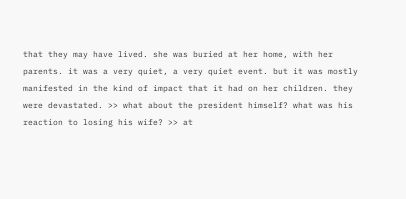that they may have lived. she was buried at her home, with her parents. it was a very quiet, a very quiet event. but it was mostly manifested in the kind of impact that it had on her children. they were devastated. >> what about the president himself? what was his reaction to losing his wife? >> at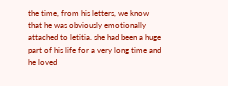the time, from his letters, we know that he was obviously emotionally attached to letitia. she had been a huge part of his life for a very long time and he loved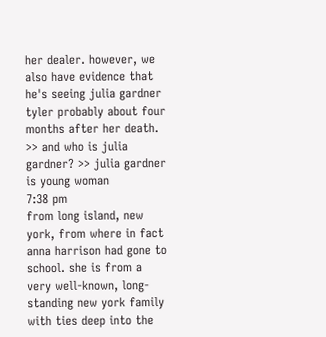her dealer. however, we also have evidence that he's seeing julia gardner tyler probably about four months after her death. >> and who is julia gardner? >> julia gardner is young woman
7:38 pm
from long island, new york, from where in fact anna harrison had gone to school. she is from a very well-known, long-standing new york family with ties deep into the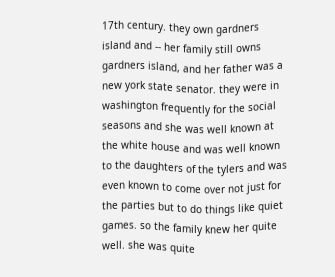17th century. they own gardners island and -- her family still owns gardners island, and her father was a new york state senator. they were in washington frequently for the social seasons and she was well known at the white house and was well known to the daughters of the tylers and was even known to come over not just for the parties but to do things like quiet games. so the family knew her quite well. she was quite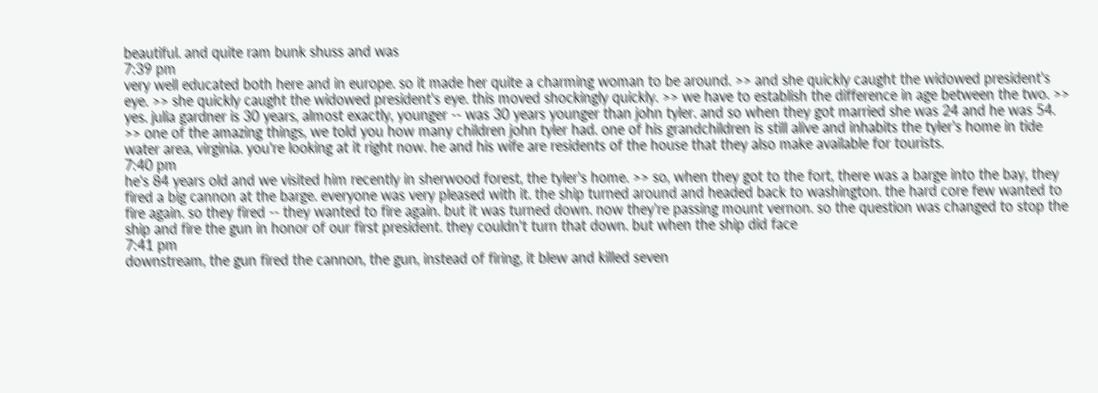beautiful. and quite ram bunk shuss and was
7:39 pm
very well educated both here and in europe. so it made her quite a charming woman to be around. >> and she quickly caught the widowed president's eye. >> she quickly caught the widowed president's eye. this moved shockingly quickly. >> we have to establish the difference in age between the two. >> yes. julia gardner is 30 years, almost exactly, younger -- was 30 years younger than john tyler. and so when they got married she was 24 and he was 54. >> one of the amazing things, we told you how many children john tyler had. one of his grandchildren is still alive and inhabits the tyler's home in tide water area, virginia. you're looking at it right now. he and his wife are residents of the house that they also make available for tourists.
7:40 pm
he's 84 years old and we visited him recently in sherwood forest, the tyler's home. >> so, when they got to the fort, there was a barge into the bay, they fired a big cannon at the barge. everyone was very pleased with it. the ship turned around and headed back to washington. the hard core few wanted to fire again. so they fired -- they wanted to fire again. but it was turned down. now they're passing mount vernon. so the question was changed to stop the ship and fire the gun in honor of our first president. they couldn't turn that down. but when the ship did face
7:41 pm
downstream, the gun fired the cannon, the gun, instead of firing, it blew and killed seven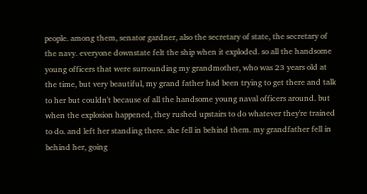people. among them, senator gardner, also the secretary of state, the secretary of the navy. everyone downstate felt the ship when it exploded. so all the handsome young officers that were surrounding my grandmother, who was 23 years old at the time, but very beautiful, my grand father had been trying to get there and talk to her but couldn't because of all the handsome young naval officers around. but when the explosion happened, they rushed upstairs to do whatever they're trained to do. and left her standing there. she fell in behind them. my grandfather fell in behind her, going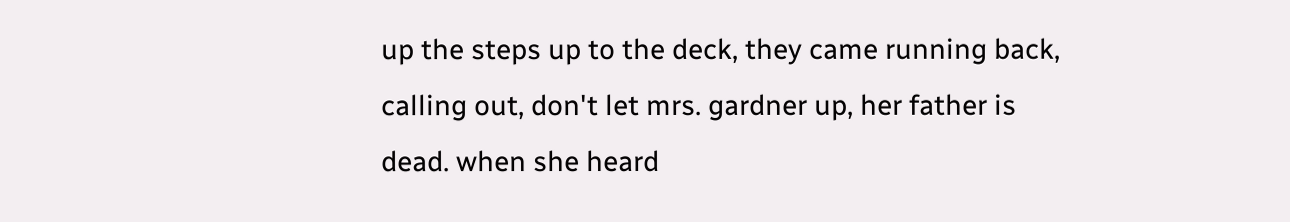up the steps up to the deck, they came running back, calling out, don't let mrs. gardner up, her father is dead. when she heard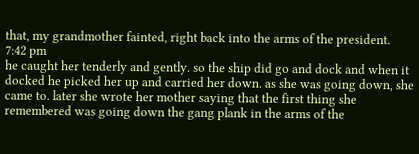that, my grandmother fainted, right back into the arms of the president.
7:42 pm
he caught her tenderly and gently. so the ship did go and dock and when it docked he picked her up and carried her down. as she was going down, she came to. later she wrote her mother saying that the first thing she remembered was going down the gang plank in the arms of the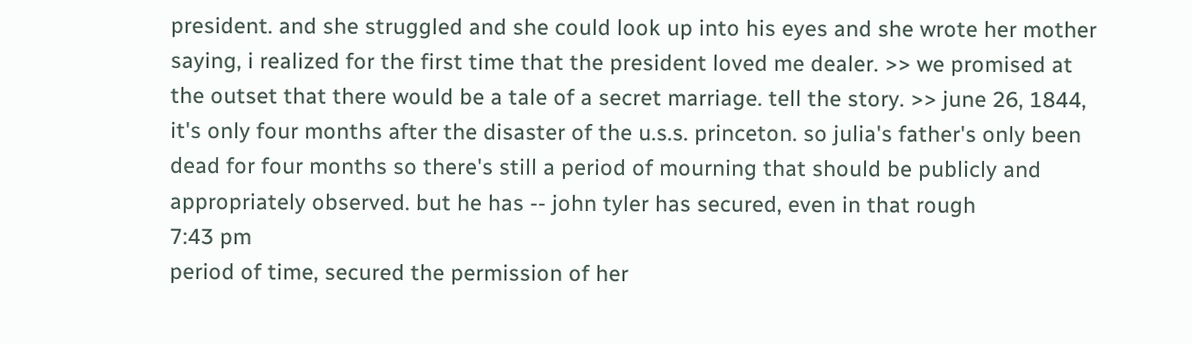president. and she struggled and she could look up into his eyes and she wrote her mother saying, i realized for the first time that the president loved me dealer. >> we promised at the outset that there would be a tale of a secret marriage. tell the story. >> june 26, 1844, it's only four months after the disaster of the u.s.s. princeton. so julia's father's only been dead for four months so there's still a period of mourning that should be publicly and appropriately observed. but he has -- john tyler has secured, even in that rough
7:43 pm
period of time, secured the permission of her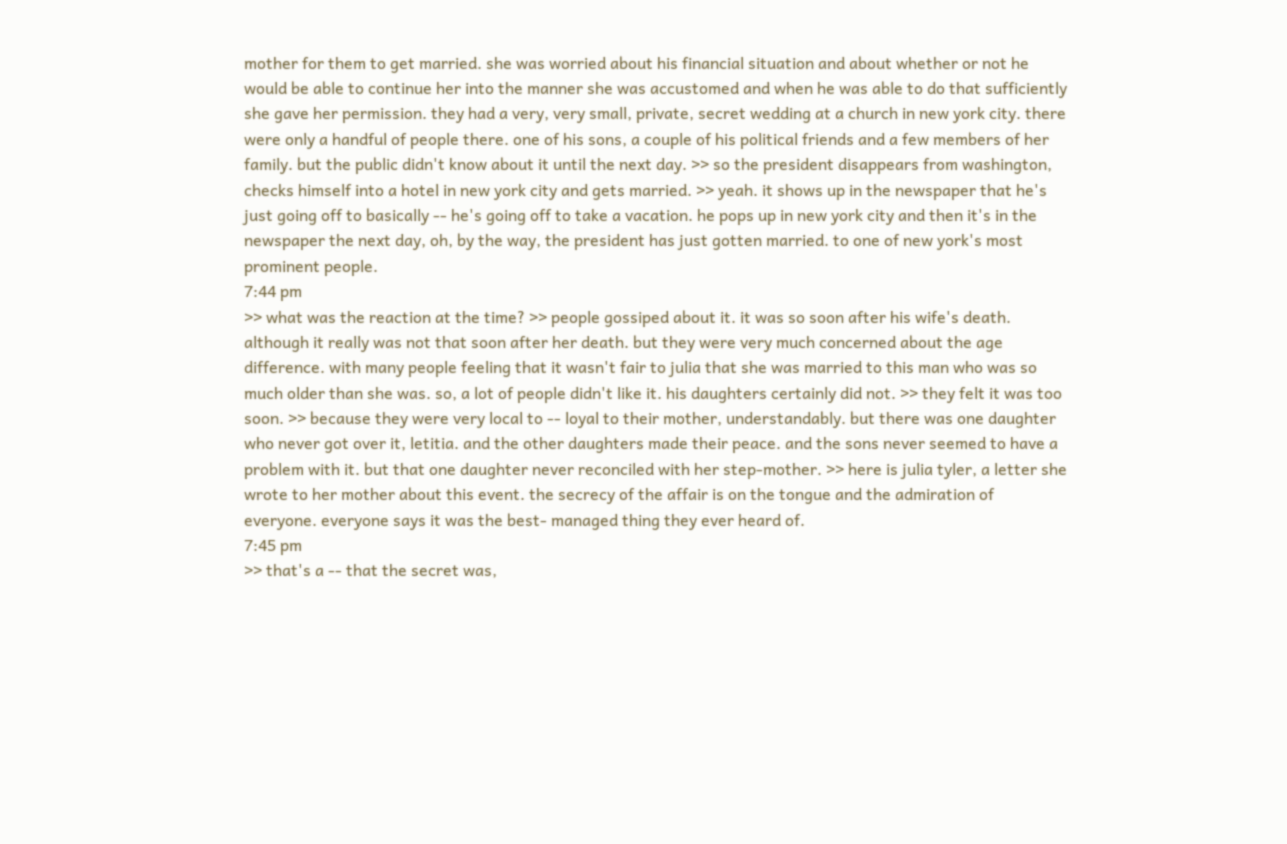mother for them to get married. she was worried about his financial situation and about whether or not he would be able to continue her into the manner she was accustomed and when he was able to do that sufficiently she gave her permission. they had a very, very small, private, secret wedding at a church in new york city. there were only a handful of people there. one of his sons, a couple of his political friends and a few members of her family. but the public didn't know about it until the next day. >> so the president disappears from washington, checks himself into a hotel in new york city and gets married. >> yeah. it shows up in the newspaper that he's just going off to basically -- he's going off to take a vacation. he pops up in new york city and then it's in the newspaper the next day, oh, by the way, the president has just gotten married. to one of new york's most prominent people.
7:44 pm
>> what was the reaction at the time? >> people gossiped about it. it was so soon after his wife's death. although it really was not that soon after her death. but they were very much concerned about the age difference. with many people feeling that it wasn't fair to julia that she was married to this man who was so much older than she was. so, a lot of people didn't like it. his daughters certainly did not. >> they felt it was too soon. >> because they were very local to -- loyal to their mother, understandably. but there was one daughter who never got over it, letitia. and the other daughters made their peace. and the sons never seemed to have a problem with it. but that one daughter never reconciled with her step-mother. >> here is julia tyler, a letter she wrote to her mother about this event. the secrecy of the affair is on the tongue and the admiration of everyone. everyone says it was the best- managed thing they ever heard of.
7:45 pm
>> that's a -- that the secret was,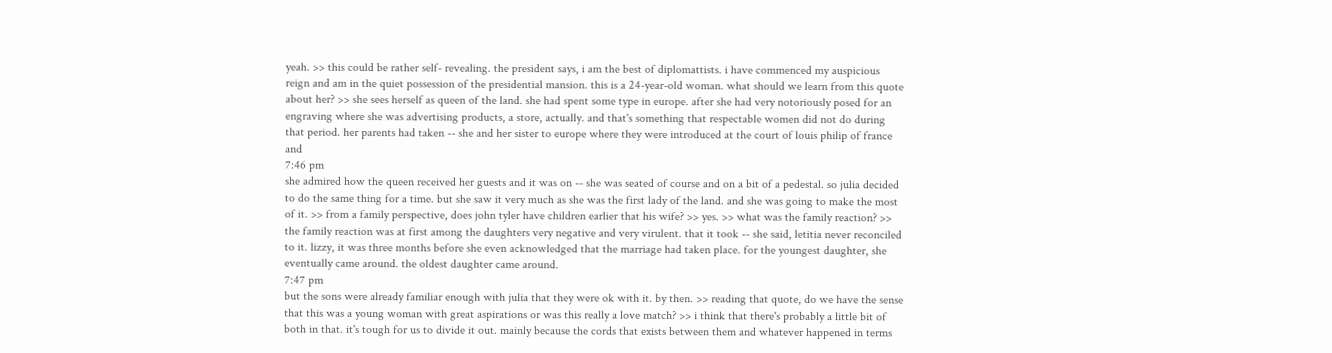yeah. >> this could be rather self- revealing. the president says, i am the best of diplomattists. i have commenced my auspicious reign and am in the quiet possession of the presidential mansion. this is a 24-year-old woman. what should we learn from this quote about her? >> she sees herself as queen of the land. she had spent some type in europe. after she had very notoriously posed for an engraving where she was advertising products, a store, actually. and that's something that respectable women did not do during that period. her parents had taken -- she and her sister to europe where they were introduced at the court of louis philip of france and
7:46 pm
she admired how the queen received her guests and it was on -- she was seated of course and on a bit of a pedestal. so julia decided to do the same thing for a time. but she saw it very much as she was the first lady of the land. and she was going to make the most of it. >> from a family perspective, does john tyler have children earlier that his wife? >> yes. >> what was the family reaction? >> the family reaction was at first among the daughters very negative and very virulent. that it took -- she said, letitia never reconciled to it. lizzy, it was three months before she even acknowledged that the marriage had taken place. for the youngest daughter, she eventually came around. the oldest daughter came around.
7:47 pm
but the sons were already familiar enough with julia that they were ok with it. by then. >> reading that quote, do we have the sense that this was a young woman with great aspirations or was this really a love match? >> i think that there's probably a little bit of both in that. it's tough for us to divide it out. mainly because the cords that exists between them and whatever happened in terms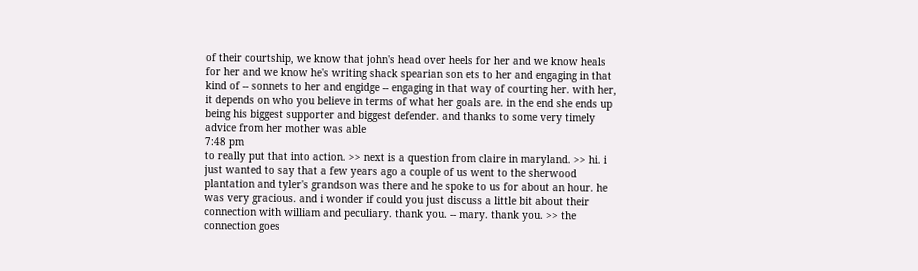of their courtship, we know that john's head over heels for her and we know heals for her and we know he's writing shack spearian son ets to her and engaging in that kind of -- sonnets to her and engidge -- engaging in that way of courting her. with her, it depends on who you believe in terms of what her goals are. in the end she ends up being his biggest supporter and biggest defender. and thanks to some very timely advice from her mother was able
7:48 pm
to really put that into action. >> next is a question from claire in maryland. >> hi. i just wanted to say that a few years ago a couple of us went to the sherwood plantation and tyler's grandson was there and he spoke to us for about an hour. he was very gracious. and i wonder if could you just discuss a little bit about their connection with william and peculiary. thank you. -- mary. thank you. >> the connection goes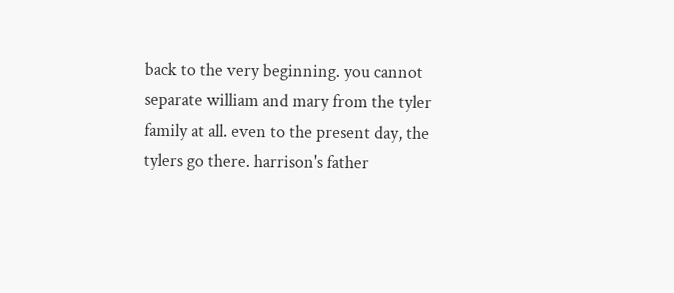back to the very beginning. you cannot separate william and mary from the tyler family at all. even to the present day, the tylers go there. harrison's father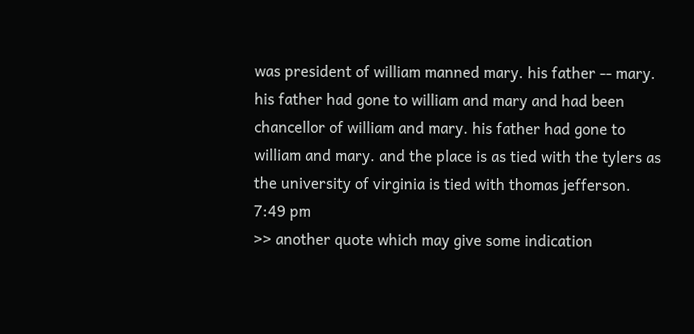was president of william manned mary. his father -- mary. his father had gone to william and mary and had been chancellor of william and mary. his father had gone to william and mary. and the place is as tied with the tylers as the university of virginia is tied with thomas jefferson.
7:49 pm
>> another quote which may give some indication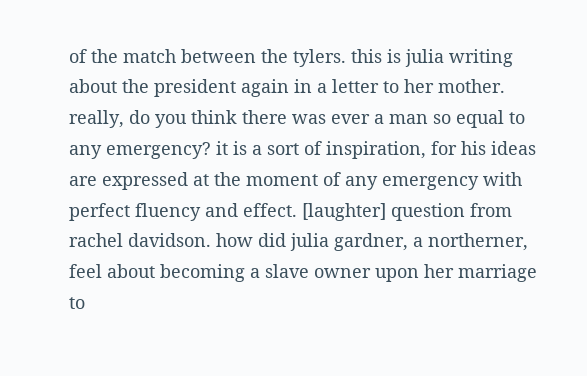of the match between the tylers. this is julia writing about the president again in a letter to her mother. really, do you think there was ever a man so equal to any emergency? it is a sort of inspiration, for his ideas are expressed at the moment of any emergency with perfect fluency and effect. [laughter] question from rachel davidson. how did julia gardner, a northerner, feel about becoming a slave owner upon her marriage to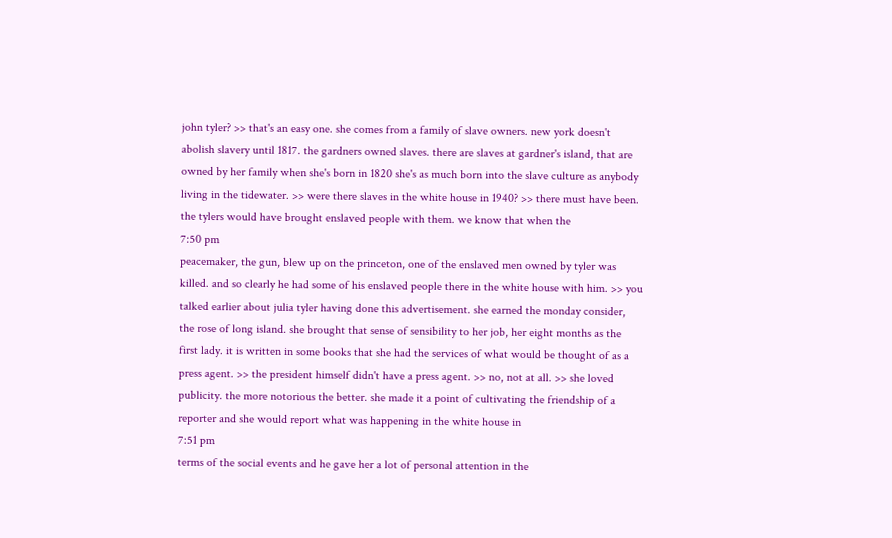john tyler? >> that's an easy one. she comes from a family of slave owners. new york doesn't abolish slavery until 1817. the gardners owned slaves. there are slaves at gardner's island, that are owned by her family when she's born in 1820 she's as much born into the slave culture as anybody living in the tidewater. >> were there slaves in the white house in 1940? >> there must have been. the tylers would have brought enslaved people with them. we know that when the
7:50 pm
peacemaker, the gun, blew up on the princeton, one of the enslaved men owned by tyler was killed. and so clearly he had some of his enslaved people there in the white house with him. >> you talked earlier about julia tyler having done this advertisement. she earned the monday consider, the rose of long island. she brought that sense of sensibility to her job, her eight months as the first lady. it is written in some books that she had the services of what would be thought of as a press agent. >> the president himself didn't have a press agent. >> no, not at all. >> she loved publicity. the more notorious the better. she made it a point of cultivating the friendship of a reporter and she would report what was happening in the white house in
7:51 pm
terms of the social events and he gave her a lot of personal attention in the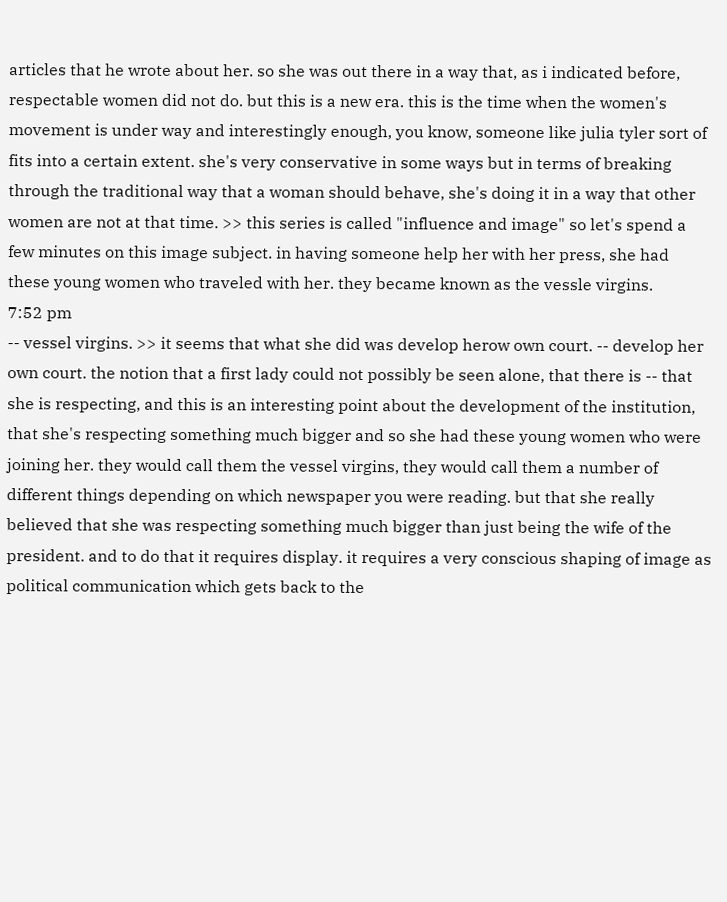articles that he wrote about her. so she was out there in a way that, as i indicated before, respectable women did not do. but this is a new era. this is the time when the women's movement is under way and interestingly enough, you know, someone like julia tyler sort of fits into a certain extent. she's very conservative in some ways but in terms of breaking through the traditional way that a woman should behave, she's doing it in a way that other women are not at that time. >> this series is called "influence and image" so let's spend a few minutes on this image subject. in having someone help her with her press, she had these young women who traveled with her. they became known as the vessle virgins.
7:52 pm
-- vessel virgins. >> it seems that what she did was develop herow own court. -- develop her own court. the notion that a first lady could not possibly be seen alone, that there is -- that she is respecting, and this is an interesting point about the development of the institution, that she's respecting something much bigger and so she had these young women who were joining her. they would call them the vessel virgins, they would call them a number of different things depending on which newspaper you were reading. but that she really believed that she was respecting something much bigger than just being the wife of the president. and to do that it requires display. it requires a very conscious shaping of image as political communication which gets back to the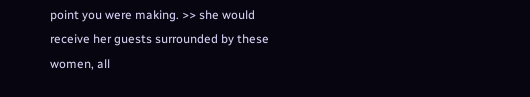point you were making. >> she would receive her guests surrounded by these women, all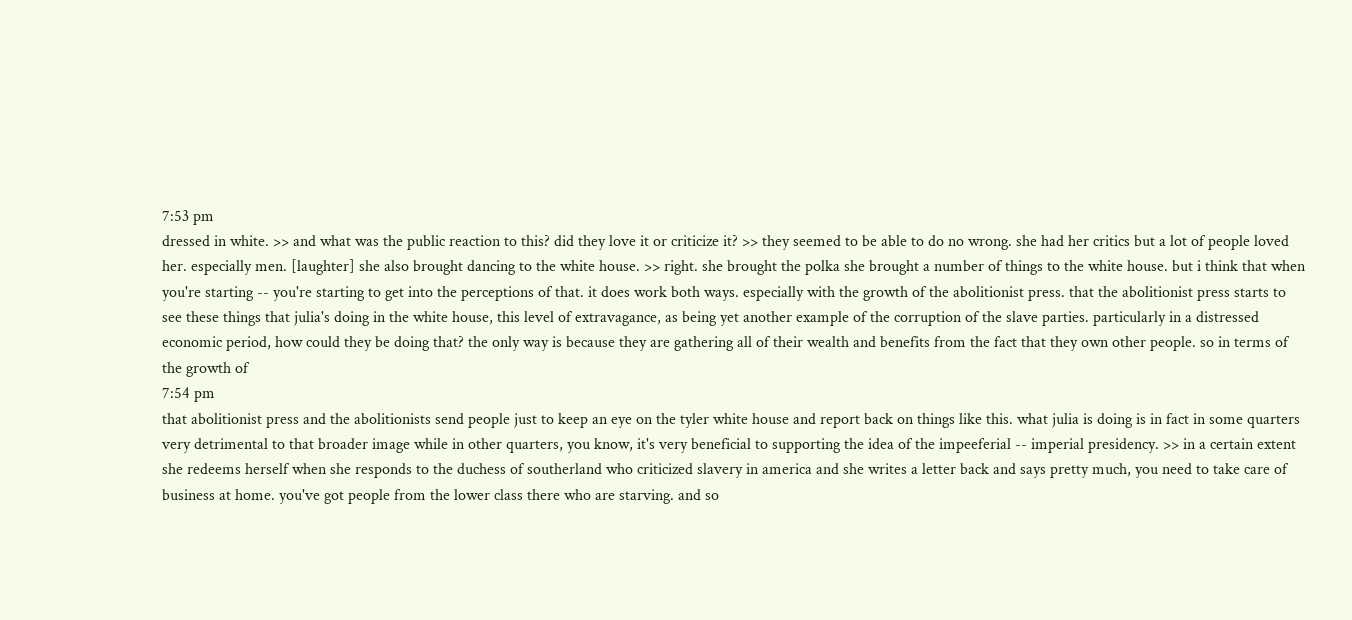7:53 pm
dressed in white. >> and what was the public reaction to this? did they love it or criticize it? >> they seemed to be able to do no wrong. she had her critics but a lot of people loved her. especially men. [laughter] she also brought dancing to the white house. >> right. she brought the polka she brought a number of things to the white house. but i think that when you're starting -- you're starting to get into the perceptions of that. it does work both ways. especially with the growth of the abolitionist press. that the abolitionist press starts to see these things that julia's doing in the white house, this level of extravagance, as being yet another example of the corruption of the slave parties. particularly in a distressed economic period, how could they be doing that? the only way is because they are gathering all of their wealth and benefits from the fact that they own other people. so in terms of the growth of
7:54 pm
that abolitionist press and the abolitionists send people just to keep an eye on the tyler white house and report back on things like this. what julia is doing is in fact in some quarters very detrimental to that broader image while in other quarters, you know, it's very beneficial to supporting the idea of the impeeferial -- imperial presidency. >> in a certain extent she redeems herself when she responds to the duchess of southerland who criticized slavery in america and she writes a letter back and says pretty much, you need to take care of business at home. you've got people from the lower class there who are starving. and so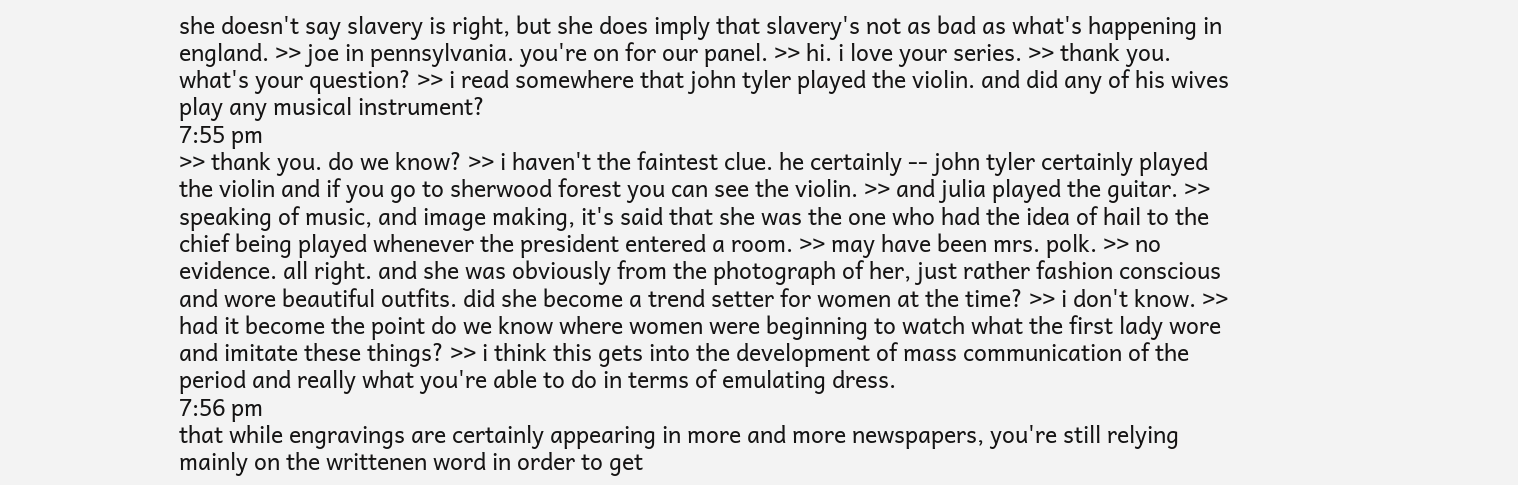she doesn't say slavery is right, but she does imply that slavery's not as bad as what's happening in england. >> joe in pennsylvania. you're on for our panel. >> hi. i love your series. >> thank you. what's your question? >> i read somewhere that john tyler played the violin. and did any of his wives play any musical instrument?
7:55 pm
>> thank you. do we know? >> i haven't the faintest clue. he certainly -- john tyler certainly played the violin and if you go to sherwood forest you can see the violin. >> and julia played the guitar. >> speaking of music, and image making, it's said that she was the one who had the idea of hail to the chief being played whenever the president entered a room. >> may have been mrs. polk. >> no evidence. all right. and she was obviously from the photograph of her, just rather fashion conscious and wore beautiful outfits. did she become a trend setter for women at the time? >> i don't know. >> had it become the point do we know where women were beginning to watch what the first lady wore and imitate these things? >> i think this gets into the development of mass communication of the period and really what you're able to do in terms of emulating dress.
7:56 pm
that while engravings are certainly appearing in more and more newspapers, you're still relying mainly on the writtenen word in order to get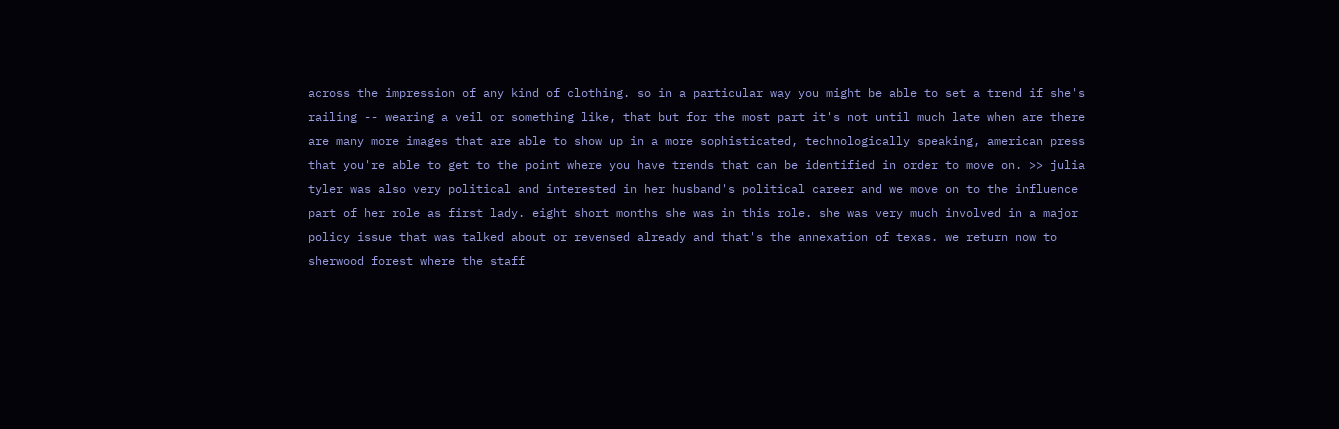across the impression of any kind of clothing. so in a particular way you might be able to set a trend if she's railing -- wearing a veil or something like, that but for the most part it's not until much late when are there are many more images that are able to show up in a more sophisticated, technologically speaking, american press that you're able to get to the point where you have trends that can be identified in order to move on. >> julia tyler was also very political and interested in her husband's political career and we move on to the influence part of her role as first lady. eight short months she was in this role. she was very much involved in a major policy issue that was talked about or revensed already and that's the annexation of texas. we return now to sherwood forest where the staff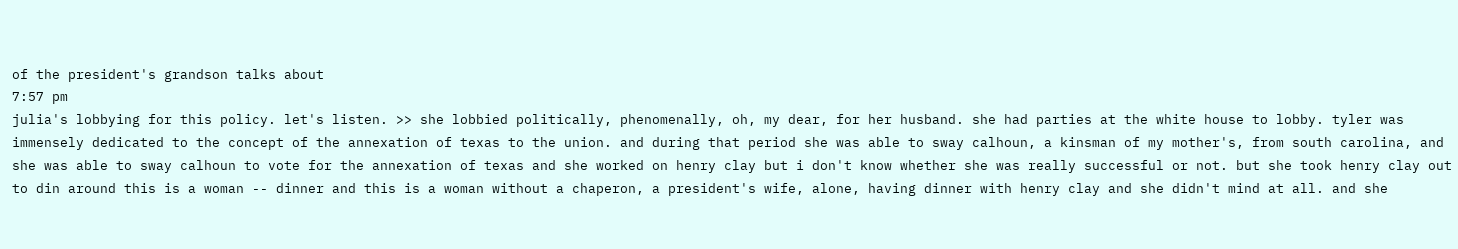of the president's grandson talks about
7:57 pm
julia's lobbying for this policy. let's listen. >> she lobbied politically, phenomenally, oh, my dear, for her husband. she had parties at the white house to lobby. tyler was immensely dedicated to the concept of the annexation of texas to the union. and during that period she was able to sway calhoun, a kinsman of my mother's, from south carolina, and she was able to sway calhoun to vote for the annexation of texas and she worked on henry clay but i don't know whether she was really successful or not. but she took henry clay out to din around this is a woman -- dinner and this is a woman without a chaperon, a president's wife, alone, having dinner with henry clay and she didn't mind at all. and she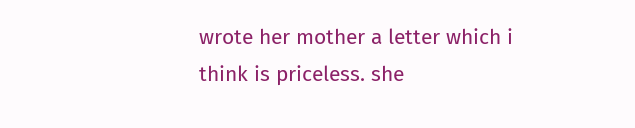wrote her mother a letter which i think is priceless. she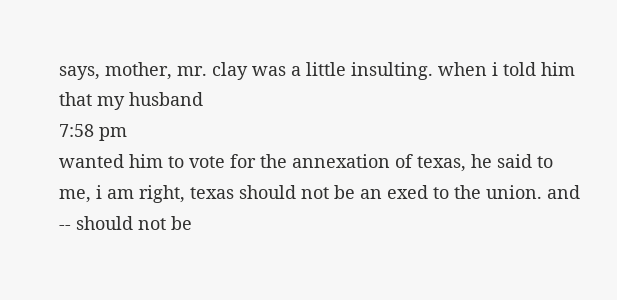says, mother, mr. clay was a little insulting. when i told him that my husband
7:58 pm
wanted him to vote for the annexation of texas, he said to me, i am right, texas should not be an exed to the union. and -- should not be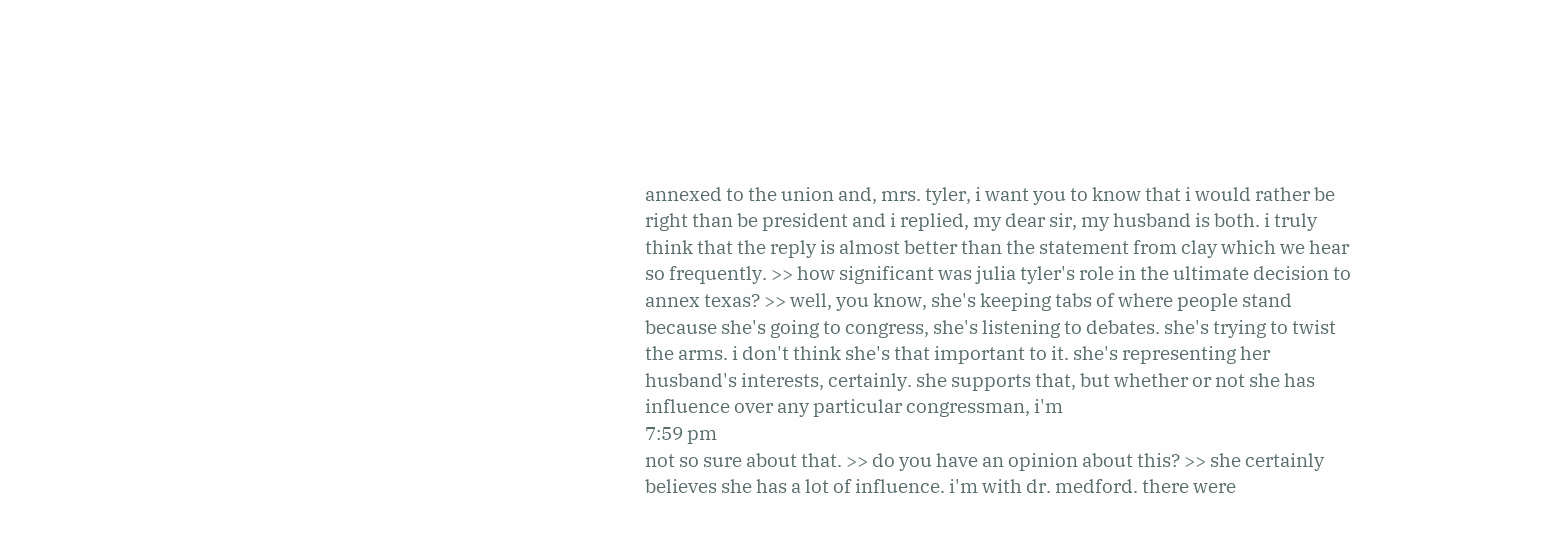annexed to the union and, mrs. tyler, i want you to know that i would rather be right than be president and i replied, my dear sir, my husband is both. i truly think that the reply is almost better than the statement from clay which we hear so frequently. >> how significant was julia tyler's role in the ultimate decision to annex texas? >> well, you know, she's keeping tabs of where people stand because she's going to congress, she's listening to debates. she's trying to twist the arms. i don't think she's that important to it. she's representing her husband's interests, certainly. she supports that, but whether or not she has influence over any particular congressman, i'm
7:59 pm
not so sure about that. >> do you have an opinion about this? >> she certainly believes she has a lot of influence. i'm with dr. medford. there were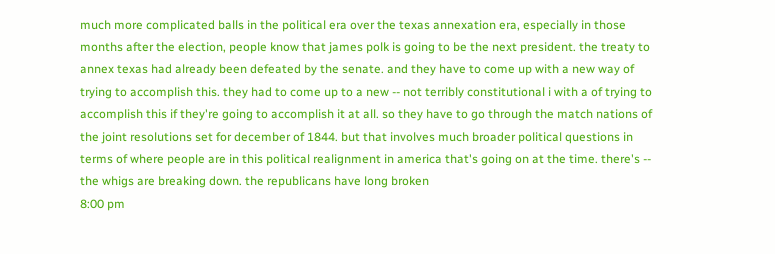much more complicated balls in the political era over the texas annexation era, especially in those months after the election, people know that james polk is going to be the next president. the treaty to annex texas had already been defeated by the senate. and they have to come up with a new way of trying to accomplish this. they had to come up to a new -- not terribly constitutional i with a of trying to accomplish this if they're going to accomplish it at all. so they have to go through the match nations of the joint resolutions set for december of 1844. but that involves much broader political questions in terms of where people are in this political realignment in america that's going on at the time. there's -- the whigs are breaking down. the republicans have long broken
8:00 pm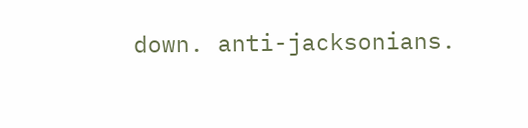down. anti-jacksonians.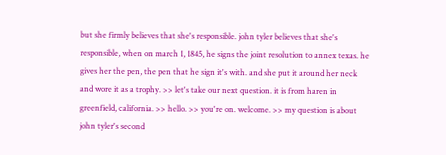but she firmly believes that she's responsible. john tyler believes that she's responsible, when on march 1, 1845, he signs the joint resolution to annex texas. he gives her the pen, the pen that he sign it's with. and she put it around her neck and wore it as a trophy. >> let's take our next question. it is from haren in greenfield, california. >> hello. >> you're on. welcome. >> my question is about john tyler's second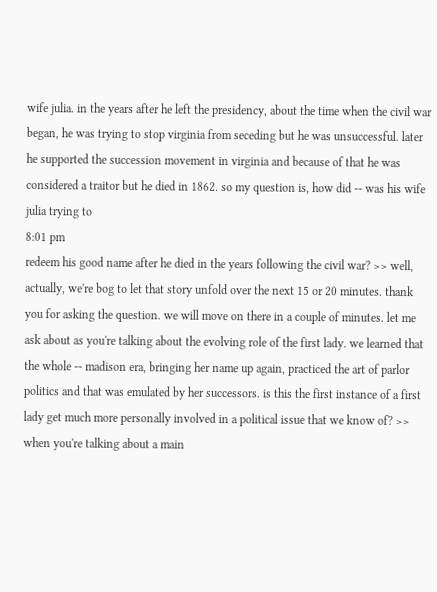wife julia. in the years after he left the presidency, about the time when the civil war began, he was trying to stop virginia from seceding but he was unsuccessful. later he supported the succession movement in virginia and because of that he was considered a traitor but he died in 1862. so my question is, how did -- was his wife julia trying to
8:01 pm
redeem his good name after he died in the years following the civil war? >> well, actually, we're bog to let that story unfold over the next 15 or 20 minutes. thank you for asking the question. we will move on there in a couple of minutes. let me ask about as you're talking about the evolving role of the first lady. we learned that the whole -- madison era, bringing her name up again, practiced the art of parlor politics and that was emulated by her successors. is this the first instance of a first lady get much more personally involved in a political issue that we know of? >> when you're talking about a main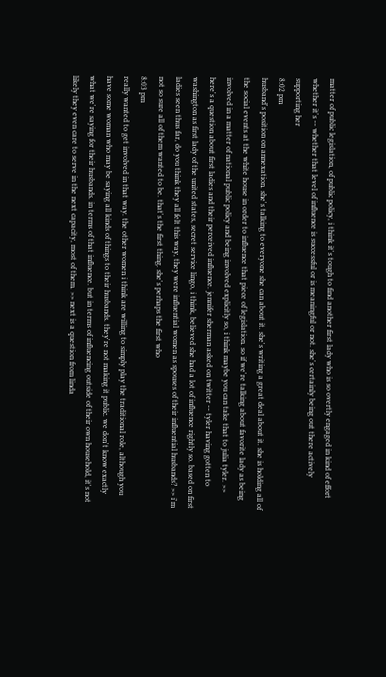matter of public legislation, of public policy, i think it's tough to find another first lady who is so overtly engaged in kind of effort whether it's -- whether that level of influence is successful or is meaningful or not. she's certainly being out there actively supporting her
8:02 pm
husband's position on annexation. she's talking to everyone she can about it. she's writing a great deal about it. she is holding all of the social events at the white house in order to influence that piece of legislation. so if we're talking about favorite lady as being involved in a matter of national public policy and being involved explicitly so, i think maybe you can take that to julia tyler. >> here's a question about first ladies and their perceived influence. jennifer sherman asked on twitter -- tyler having gotten to washington as first lady of the united states, secret service lingo, i think, believed she had a lot of influence rightly so. based on first ladies seen thus far, do you think they all felt this way, they were influential women as spouses of their influential husbands? >> i'm not so sure all of them wanted to be. that's the first thing. she's perhaps the first who
8:03 pm
really wanted to get involved in that way. the other women i think are willing to simply play the traditional role, although you have some woman who may be saying all kinds of things to their husbands. they're not making it public. we don't know exactly what we're saying for their husbands. in terms of that influence. but in terms of influencing outside of their own household, it's not likely they even care to serve in the next capacity, most of them. >> next is a question from linda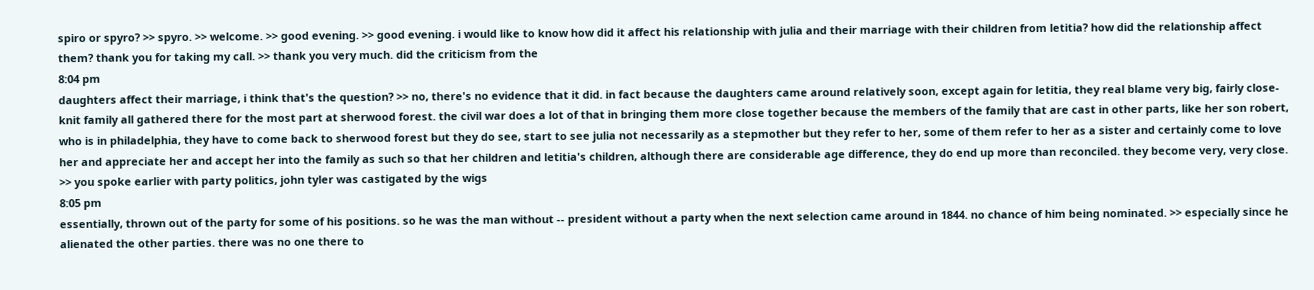spiro or spyro? >> spyro. >> welcome. >> good evening. >> good evening. i would like to know how did it affect his relationship with julia and their marriage with their children from letitia? how did the relationship affect them? thank you for taking my call. >> thank you very much. did the criticism from the
8:04 pm
daughters affect their marriage, i think that's the question? >> no, there's no evidence that it did. in fact because the daughters came around relatively soon, except again for letitia, they real blame very big, fairly close-knit family all gathered there for the most part at sherwood forest. the civil war does a lot of that in bringing them more close together because the members of the family that are cast in other parts, like her son robert, who is in philadelphia, they have to come back to sherwood forest but they do see, start to see julia not necessarily as a stepmother but they refer to her, some of them refer to her as a sister and certainly come to love her and appreciate her and accept her into the family as such so that her children and letitia's children, although there are considerable age difference, they do end up more than reconciled. they become very, very close. >> you spoke earlier with party politics, john tyler was castigated by the wigs
8:05 pm
essentially, thrown out of the party for some of his positions. so he was the man without -- president without a party when the next selection came around in 1844. no chance of him being nominated. >> especially since he alienated the other parties. there was no one there to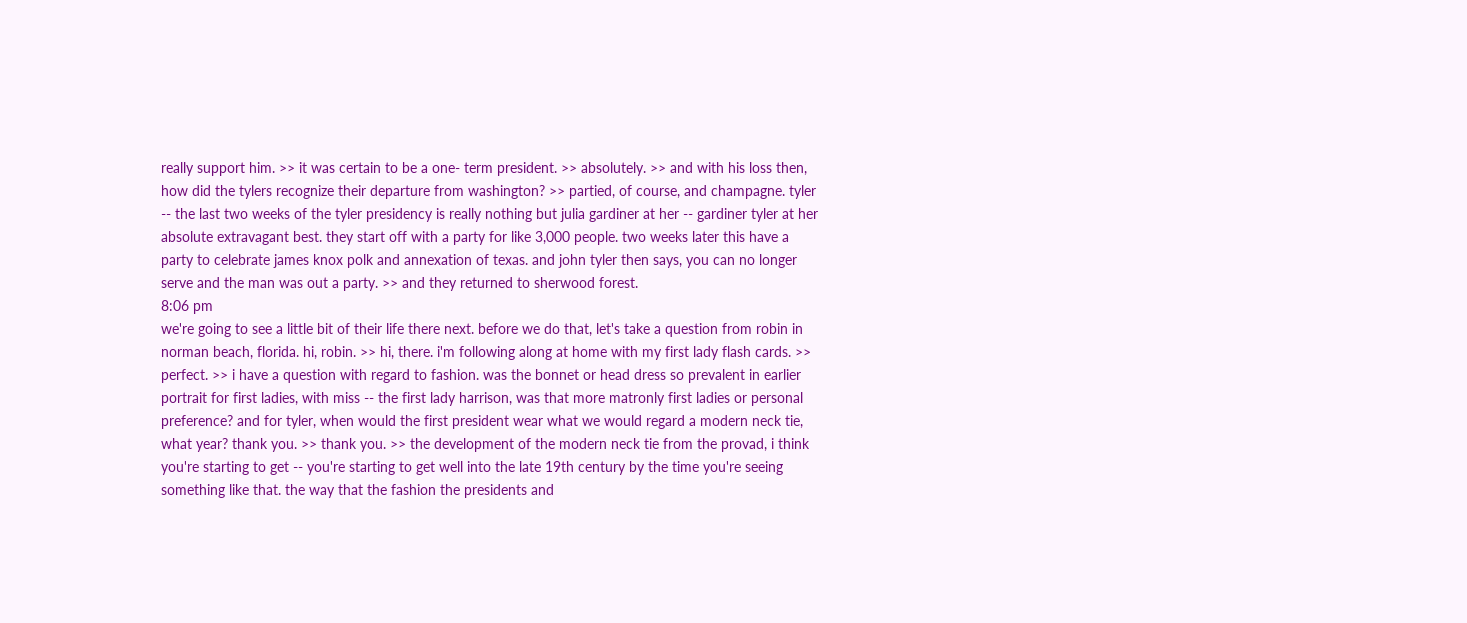really support him. >> it was certain to be a one- term president. >> absolutely. >> and with his loss then, how did the tylers recognize their departure from washington? >> partied, of course, and champagne. tyler -- the last two weeks of the tyler presidency is really nothing but julia gardiner at her -- gardiner tyler at her absolute extravagant best. they start off with a party for like 3,000 people. two weeks later this have a party to celebrate james knox polk and annexation of texas. and john tyler then says, you can no longer serve and the man was out a party. >> and they returned to sherwood forest.
8:06 pm
we're going to see a little bit of their life there next. before we do that, let's take a question from robin in norman beach, florida. hi, robin. >> hi, there. i'm following along at home with my first lady flash cards. >> perfect. >> i have a question with regard to fashion. was the bonnet or head dress so prevalent in earlier portrait for first ladies, with miss -- the first lady harrison, was that more matronly first ladies or personal preference? and for tyler, when would the first president wear what we would regard a modern neck tie, what year? thank you. >> thank you. >> the development of the modern neck tie from the provad, i think you're starting to get -- you're starting to get well into the late 19th century by the time you're seeing something like that. the way that the fashion the presidents and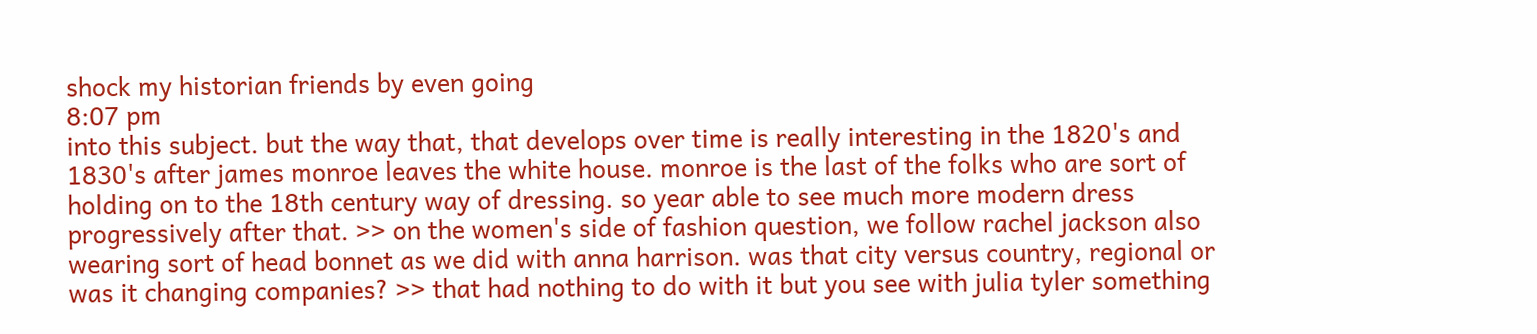shock my historian friends by even going
8:07 pm
into this subject. but the way that, that develops over time is really interesting in the 1820's and 1830's after james monroe leaves the white house. monroe is the last of the folks who are sort of holding on to the 18th century way of dressing. so year able to see much more modern dress progressively after that. >> on the women's side of fashion question, we follow rachel jackson also wearing sort of head bonnet as we did with anna harrison. was that city versus country, regional or was it changing companies? >> that had nothing to do with it but you see with julia tyler something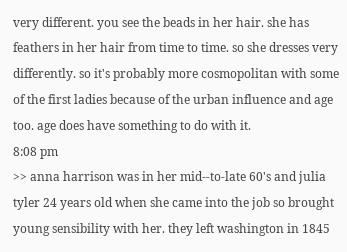very different. you see the beads in her hair. she has feathers in her hair from time to time. so she dresses very differently. so it's probably more cosmopolitan with some of the first ladies because of the urban influence and age too. age does have something to do with it.
8:08 pm
>> anna harrison was in her mid--to-late 60's and julia tyler 24 years old when she came into the job so brought young sensibility with her. they left washington in 1845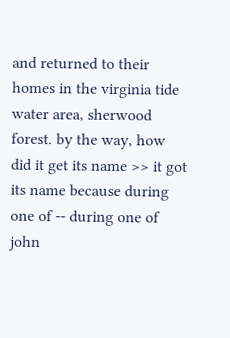and returned to their homes in the virginia tide water area, sherwood forest. by the way, how did it get its name >> it got its name because during one of -- during one of john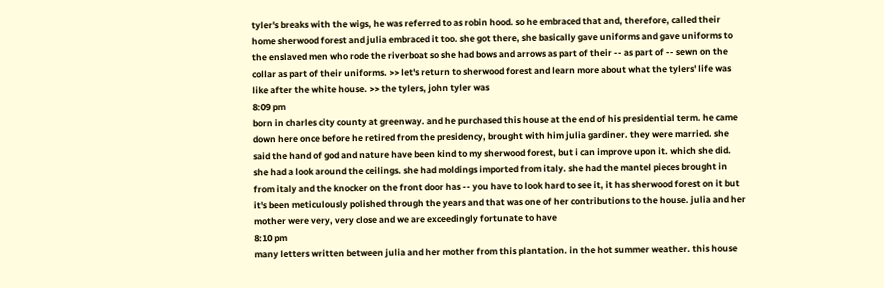tyler's breaks with the wigs, he was referred to as robin hood. so he embraced that and, therefore, called their home sherwood forest and julia embraced it too. she got there, she basically gave uniforms and gave uniforms to the enslaved men who rode the riverboat so she had bows and arrows as part of their -- as part of -- sewn on the collar as part of their uniforms. >> let's return to sherwood forest and learn more about what the tylers' life was like after the white house. >> the tylers, john tyler was
8:09 pm
born in charles city county at greenway. and he purchased this house at the end of his presidential term. he came down here once before he retired from the presidency, brought with him julia gardiner. they were married. she said the hand of god and nature have been kind to my sherwood forest, but i can improve upon it. which she did. she had a look around the ceilings. she had moldings imported from italy. she had the mantel pieces brought in from italy and the knocker on the front door has -- you have to look hard to see it, it has sherwood forest on it but it's been meticulously polished through the years and that was one of her contributions to the house. julia and her mother were very, very close and we are exceedingly fortunate to have
8:10 pm
many letters written between julia and her mother from this plantation. in the hot summer weather. this house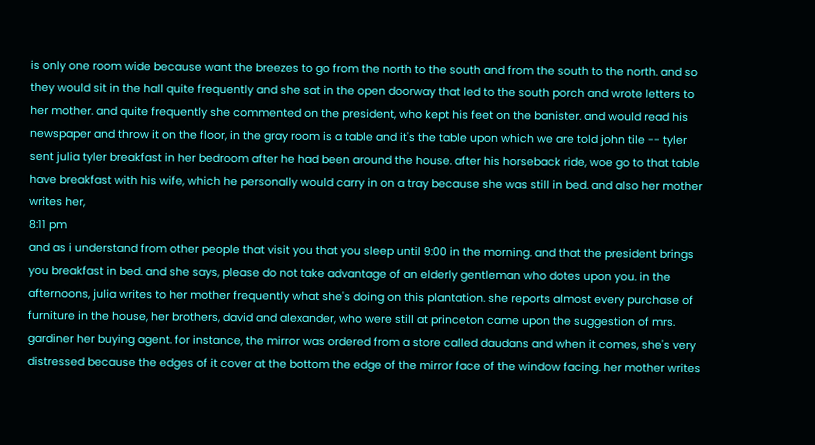is only one room wide because want the breezes to go from the north to the south and from the south to the north. and so they would sit in the hall quite frequently and she sat in the open doorway that led to the south porch and wrote letters to her mother. and quite frequently she commented on the president, who kept his feet on the banister. and would read his newspaper and throw it on the floor, in the gray room is a table and it's the table upon which we are told john tile -- tyler sent julia tyler breakfast in her bedroom after he had been around the house. after his horseback ride, woe go to that table have breakfast with his wife, which he personally would carry in on a tray because she was still in bed. and also her mother writes her,
8:11 pm
and as i understand from other people that visit you that you sleep until 9:00 in the morning. and that the president brings you breakfast in bed. and she says, please do not take advantage of an elderly gentleman who dotes upon you. in the afternoons, julia writes to her mother frequently what she's doing on this plantation. she reports almost every purchase of furniture in the house, her brothers, david and alexander, who were still at princeton came upon the suggestion of mrs. gardiner her buying agent. for instance, the mirror was ordered from a store called daudans and when it comes, she's very distressed because the edges of it cover at the bottom the edge of the mirror face of the window facing. her mother writes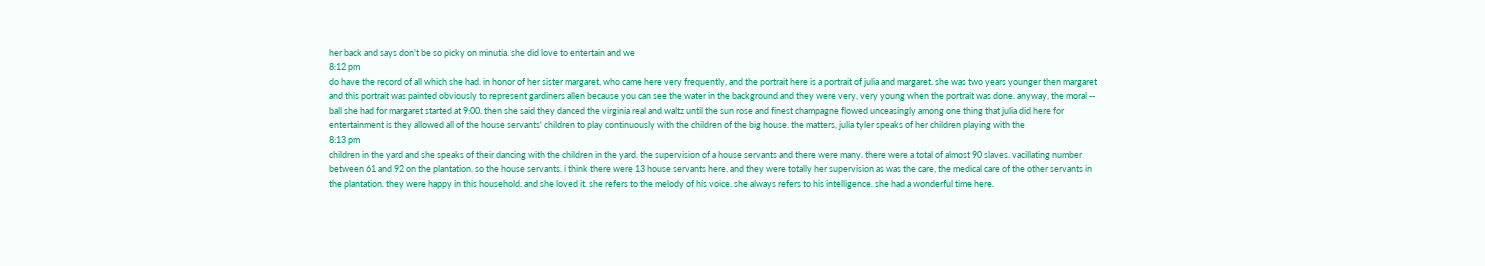her back and says don't be so picky on minutia. she did love to entertain and we
8:12 pm
do have the record of all which she had. in honor of her sister margaret, who came here very frequently, and the portrait here is a portrait of julia and margaret. she was two years younger then margaret and this portrait was painted obviously to represent gardiners allen because you can see the water in the background and they were very, very young when the portrait was done. anyway, the moral -- ball she had for margaret started at 9:00. then she said they danced the virginia real and waltz until the sun rose and finest champagne flowed unceasingly among one thing that julia did here for entertainment is they allowed all of the house servants' children to play continuously with the children of the big house. the matters, julia tyler speaks of her children playing with the
8:13 pm
children in the yard and she speaks of their dancing with the children in the yard. the supervision of a house servants and there were many. there were a total of almost 90 slaves. vacillating number between 61 and 92 on the plantation. so the house servants. i think there were 13 house servants here. and they were totally her supervision as was the care, the medical care of the other servants in the plantation. they were happy in this household. and she loved it. she refers to the melody of his voice. she always refers to his intelligence. she had a wonderful time here.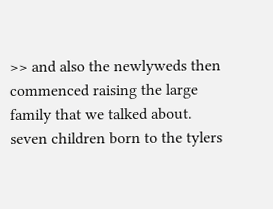>> and also the newlyweds then commenced raising the large family that we talked about. seven children born to the tylers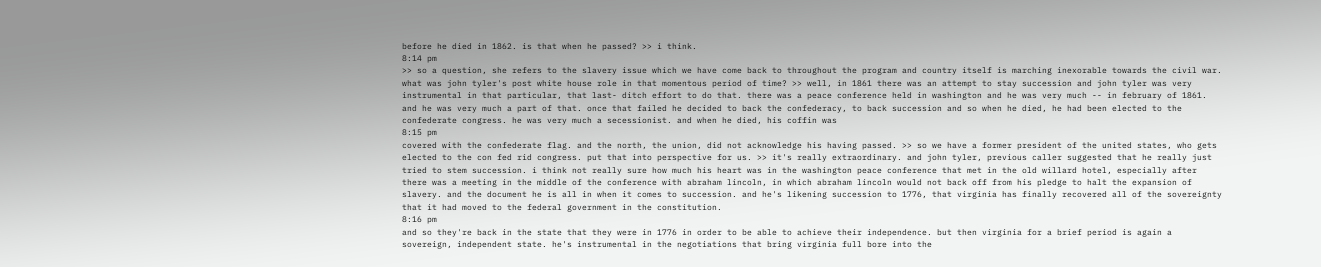before he died in 1862. is that when he passed? >> i think.
8:14 pm
>> so a question, she refers to the slavery issue which we have come back to throughout the program and country itself is marching inexorable towards the civil war. what was john tyler's post white house role in that momentous period of time? >> well, in 1861 there was an attempt to stay succession and john tyler was very instrumental in that particular, that last- ditch effort to do that. there was a peace conference held in washington and he was very much -- in february of 1861. and he was very much a part of that. once that failed he decided to back the confederacy, to back succession and so when he died, he had been elected to the confederate congress. he was very much a secessionist. and when he died, his coffin was
8:15 pm
covered with the confederate flag. and the north, the union, did not acknowledge his having passed. >> so we have a former president of the united states, who gets elected to the con fed rid congress. put that into perspective for us. >> it's really extraordinary. and john tyler, previous caller suggested that he really just tried to stem succession. i think not really sure how much his heart was in the washington peace conference that met in the old willard hotel, especially after there was a meeting in the middle of the conference with abraham lincoln, in which abraham lincoln would not back off from his pledge to halt the expansion of slavery. and the document he is all in when it comes to succession. and he's likening succession to 1776, that virginia has finally recovered all of the sovereignty that it had moved to the federal government in the constitution.
8:16 pm
and so they're back in the state that they were in 1776 in order to be able to achieve their independence. but then virginia for a brief period is again a sovereign, independent state. he's instrumental in the negotiations that bring virginia full bore into the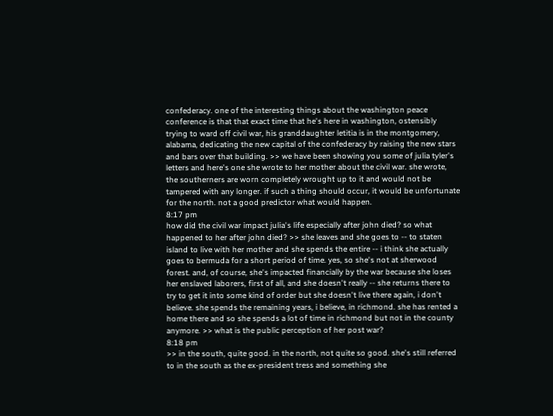confederacy. one of the interesting things about the washington peace conference is that that exact time that he's here in washington, ostensibly trying to ward off civil war, his granddaughter letitia is in the montgomery, alabama, dedicating the new capital of the confederacy by raising the new stars and bars over that building. >> we have been showing you some of julia tyler's letters and here's one she wrote to her mother about the civil war. she wrote, the southerners are worn completely wrought up to it and would not be tampered with any longer. if such a thing should occur, it would be unfortunate for the north. not a good predictor what would happen.
8:17 pm
how did the civil war impact julia's life especially after john died? so what happened to her after john died? >> she leaves and she goes to -- to staten island to live with her mother and she spends the entire -- i think she actually goes to bermuda for a short period of time. yes, so she's not at sherwood forest. and, of course, she's impacted financially by the war because she loses her enslaved laborers, first of all, and she doesn't really -- she returns there to try to get it into some kind of order but she doesn't live there again, i don't believe. she spends the remaining years, i believe, in richmond. she has rented a home there and so she spends a lot of time in richmond but not in the county anymore. >> what is the public perception of her post war?
8:18 pm
>> in the south, quite good. in the north, not quite so good. she's still referred to in the south as the ex-president tress and something she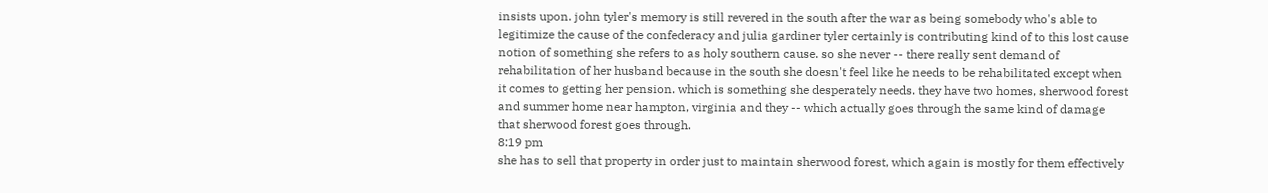insists upon. john tyler's memory is still revered in the south after the war as being somebody who's able to legitimize the cause of the confederacy and julia gardiner tyler certainly is contributing kind of to this lost cause notion of something she refers to as holy southern cause. so she never -- there really sent demand of rehabilitation of her husband because in the south she doesn't feel like he needs to be rehabilitated except when it comes to getting her pension. which is something she desperately needs. they have two homes, sherwood forest and summer home near hampton, virginia and they -- which actually goes through the same kind of damage that sherwood forest goes through.
8:19 pm
she has to sell that property in order just to maintain sherwood forest, which again is mostly for them effectively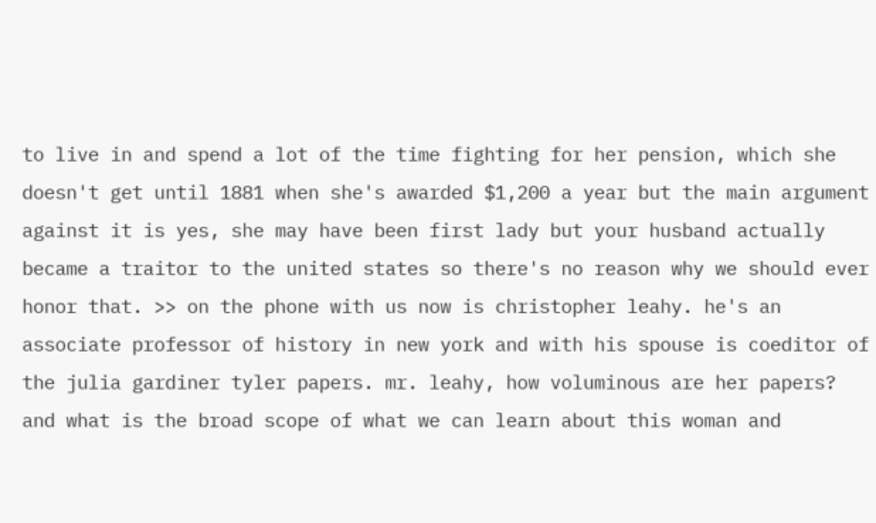to live in and spend a lot of the time fighting for her pension, which she doesn't get until 1881 when she's awarded $1,200 a year but the main argument against it is yes, she may have been first lady but your husband actually became a traitor to the united states so there's no reason why we should ever honor that. >> on the phone with us now is christopher leahy. he's an associate professor of history in new york and with his spouse is coeditor of the julia gardiner tyler papers. mr. leahy, how voluminous are her papers? and what is the broad scope of what we can learn about this woman and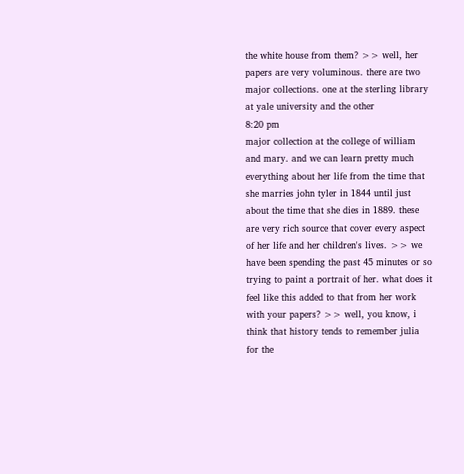the white house from them? >> well, her papers are very voluminous. there are two major collections. one at the sterling library at yale university and the other
8:20 pm
major collection at the college of william and mary. and we can learn pretty much everything about her life from the time that she marries john tyler in 1844 until just about the time that she dies in 1889. these are very rich source that cover every aspect of her life and her children's lives. >> we have been spending the past 45 minutes or so trying to paint a portrait of her. what does it feel like this added to that from her work with your papers? >> well, you know, i think that history tends to remember julia for the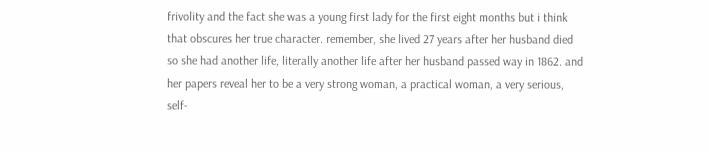frivolity and the fact she was a young first lady for the first eight months but i think that obscures her true character. remember, she lived 27 years after her husband died so she had another life, literally another life after her husband passed way in 1862. and her papers reveal her to be a very strong woman, a practical woman, a very serious, self-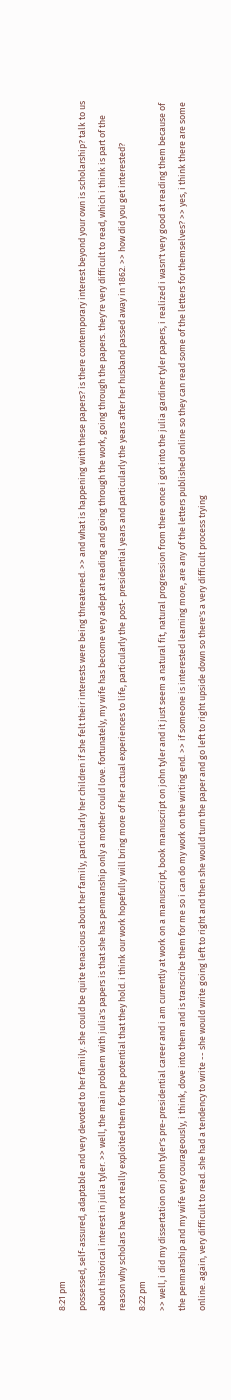8:21 pm
possessed, self-assured, adaptable and very devoted to her family. she could be quite tenacious about her family, particularly her children if she felt their interests were being threatened. >> and what is happening with these papers? is there contemporary interest beyond your own is scholarship? talk to us about historical interest in julia tyler. >> well, the main problem with julia's papers is that she has penmanship only a mother could love. fortunately, my wife has become very adept at reading and going through the work, going through the papers. they're very difficult to read, which i think is part of the reason why scholars have not really exploited them for the potential that they hold. i think our work hopefully will bring more of her actual experiences to life, particularly the post- presidential years and particularly the years after her husband passed away in 1862. >> how did you get interested?
8:22 pm
>> well, i did my dissertation on john tyler's pre-presidential career and i am currently at work on a manuscript, book manuscript on john tyler and it just seem a natural fit, natural progression from there once i got into the julia gardiner tyler papers, i realized i wasn't very good at reading them because of the penmanship and my wife very courageously, i think, dove into them and is transcribe them for me so i can do my work on the writing end. >> if someone is interested learning more, are any of the letters published online so they can read some of the letters for themselves? >> yes, i think there are some online. again, very difficult to read. she had a tendency to write -- she would write going left to right and then she would turn the paper and go left to right upside down so there's a very difficult process trying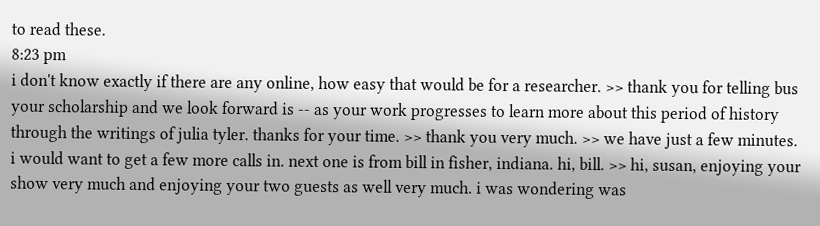to read these.
8:23 pm
i don't know exactly if there are any online, how easy that would be for a researcher. >> thank you for telling bus your scholarship and we look forward is -- as your work progresses to learn more about this period of history through the writings of julia tyler. thanks for your time. >> thank you very much. >> we have just a few minutes. i would want to get a few more calls in. next one is from bill in fisher, indiana. hi, bill. >> hi, susan, enjoying your show very much and enjoying your two guests as well very much. i was wondering was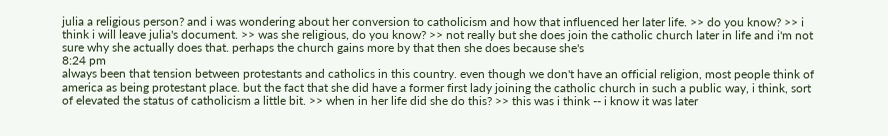julia a religious person? and i was wondering about her conversion to catholicism and how that influenced her later life. >> do you know? >> i think i will leave julia's document. >> was she religious, do you know? >> not really but she does join the catholic church later in life and i'm not sure why she actually does that. perhaps the church gains more by that then she does because she's
8:24 pm
always been that tension between protestants and catholics in this country. even though we don't have an official religion, most people think of america as being protestant place. but the fact that she did have a former first lady joining the catholic church in such a public way, i think, sort of elevated the status of catholicism a little bit. >> when in her life did she do this? >> this was i think -- i know it was later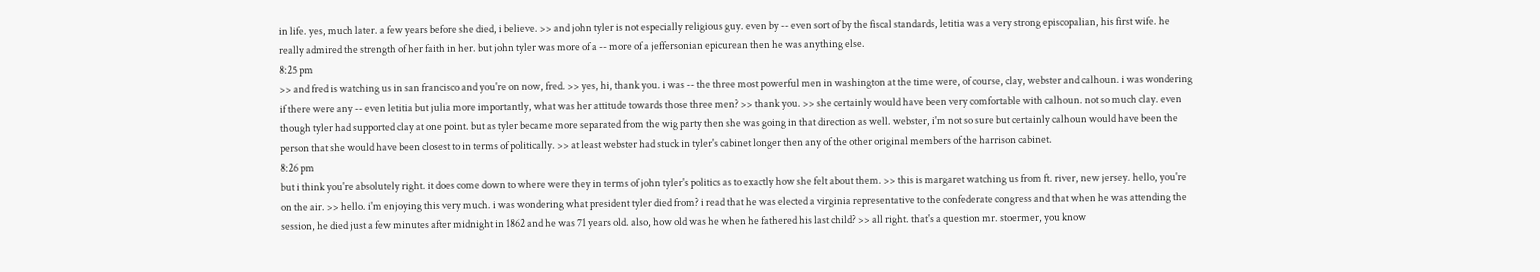in life. yes, much later. a few years before she died, i believe. >> and john tyler is not especially religious guy. even by -- even sort of by the fiscal standards, letitia was a very strong episcopalian, his first wife. he really admired the strength of her faith in her. but john tyler was more of a -- more of a jeffersonian epicurean then he was anything else.
8:25 pm
>> and fred is watching us in san francisco and you're on now, fred. >> yes, hi, thank you. i was -- the three most powerful men in washington at the time were, of course, clay, webster and calhoun. i was wondering if there were any -- even letitia but julia more importantly, what was her attitude towards those three men? >> thank you. >> she certainly would have been very comfortable with calhoun. not so much clay. even though tyler had supported clay at one point. but as tyler became more separated from the wig party then she was going in that direction as well. webster, i'm not so sure but certainly calhoun would have been the person that she would have been closest to in terms of politically. >> at least webster had stuck in tyler's cabinet longer then any of the other original members of the harrison cabinet.
8:26 pm
but i think you're absolutely right. it does come down to where were they in terms of john tyler's politics as to exactly how she felt about them. >> this is margaret watching us from ft. river, new jersey. hello, you're on the air. >> hello. i'm enjoying this very much. i was wondering what president tyler died from? i read that he was elected a virginia representative to the confederate congress and that when he was attending the session, he died just a few minutes after midnight in 1862 and he was 71 years old. also, how old was he when he fathered his last child? >> all right. that's a question mr. stoermer, you know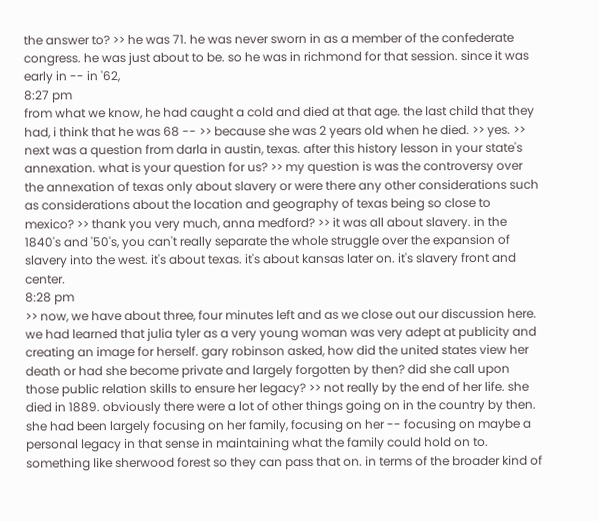the answer to? >> he was 71. he was never sworn in as a member of the confederate congress. he was just about to be. so he was in richmond for that session. since it was early in -- in '62,
8:27 pm
from what we know, he had caught a cold and died at that age. the last child that they had, i think that he was 68 -- >> because she was 2 years old when he died. >> yes. >> next was a question from darla in austin, texas. after this history lesson in your state's annexation. what is your question for us? >> my question is was the controversy over the annexation of texas only about slavery or were there any other considerations such as considerations about the location and geography of texas being so close to mexico? >> thank you very much, anna medford? >> it was all about slavery. in the 1840's and '50's, you can't really separate the whole struggle over the expansion of slavery into the west. it's about texas. it's about kansas later on. it's slavery front and center.
8:28 pm
>> now, we have about three, four minutes left and as we close out our discussion here. we had learned that julia tyler as a very young woman was very adept at publicity and creating an image for herself. gary robinson asked, how did the united states view her death or had she become private and largely forgotten by then? did she call upon those public relation skills to ensure her legacy? >> not really by the end of her life. she died in 1889. obviously there were a lot of other things going on in the country by then. she had been largely focusing on her family, focusing on her -- focusing on maybe a personal legacy in that sense in maintaining what the family could hold on to. something like sherwood forest so they can pass that on. in terms of the broader kind of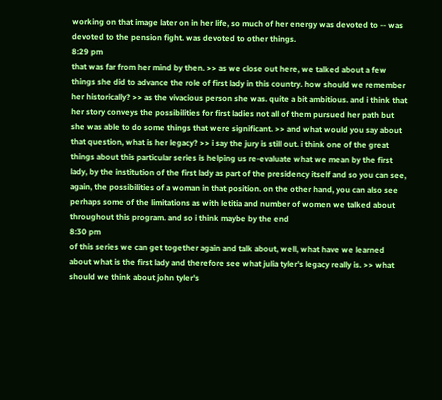working on that image later on in her life, so much of her energy was devoted to -- was devoted to the pension fight. was devoted to other things.
8:29 pm
that was far from her mind by then. >> as we close out here, we talked about a few things she did to advance the role of first lady in this country. how should we remember her historically? >> as the vivacious person she was. quite a bit ambitious. and i think that her story conveys the possibilities for first ladies not all of them pursued her path but she was able to do some things that were significant. >> and what would you say about that question, what is her legacy? >> i say the jury is still out. i think one of the great things about this particular series is helping us re-evaluate what we mean by the first lady, by the institution of the first lady as part of the presidency itself and so you can see, again, the possibilities of a woman in that position. on the other hand, you can also see perhaps some of the limitations as with letitia and number of women we talked about throughout this program. and so i think maybe by the end
8:30 pm
of this series we can get together again and talk about, well, what have we learned about what is the first lady and therefore see what julia tyler's legacy really is. >> what should we think about john tyler's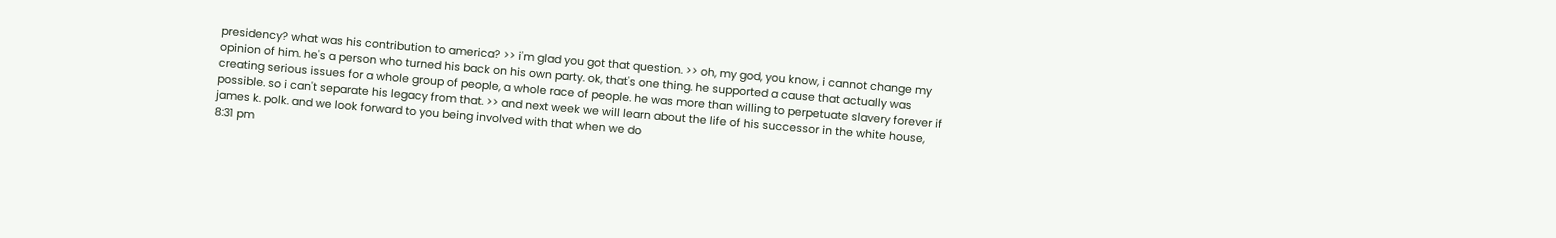presidency? what was his contribution to america? >> i'm glad you got that question. >> oh, my god, you know, i cannot change my opinion of him. he's a person who turned his back on his own party. ok, that's one thing. he supported a cause that actually was creating serious issues for a whole group of people, a whole race of people. he was more than willing to perpetuate slavery forever if possible. so i can't separate his legacy from that. >> and next week we will learn about the life of his successor in the white house, james k. polk. and we look forward to you being involved with that when we do
8:31 pm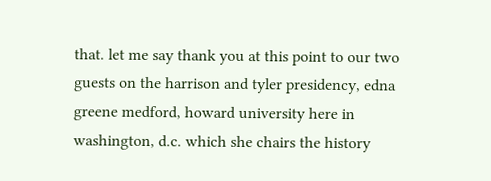that. let me say thank you at this point to our two guests on the harrison and tyler presidency, edna greene medford, howard university here in washington, d.c. which she chairs the history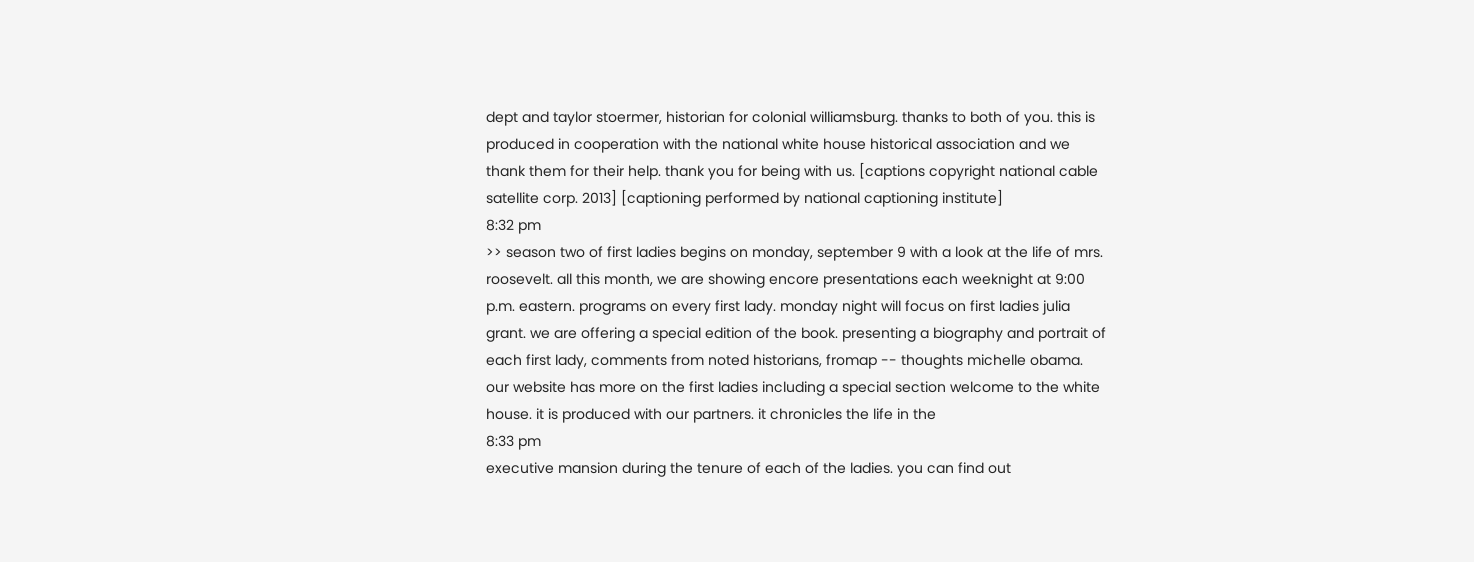dept and taylor stoermer, historian for colonial williamsburg. thanks to both of you. this is produced in cooperation with the national white house historical association and we thank them for their help. thank you for being with us. [captions copyright national cable satellite corp. 2013] [captioning performed by national captioning institute]
8:32 pm
>> season two of first ladies begins on monday, september 9 with a look at the life of mrs. roosevelt. all this month, we are showing encore presentations each weeknight at 9:00 p.m. eastern. programs on every first lady. monday night will focus on first ladies julia grant. we are offering a special edition of the book. presenting a biography and portrait of each first lady, comments from noted historians, fromap -- thoughts michelle obama. our website has more on the first ladies including a special section welcome to the white house. it is produced with our partners. it chronicles the life in the
8:33 pm
executive mansion during the tenure of each of the ladies. you can find out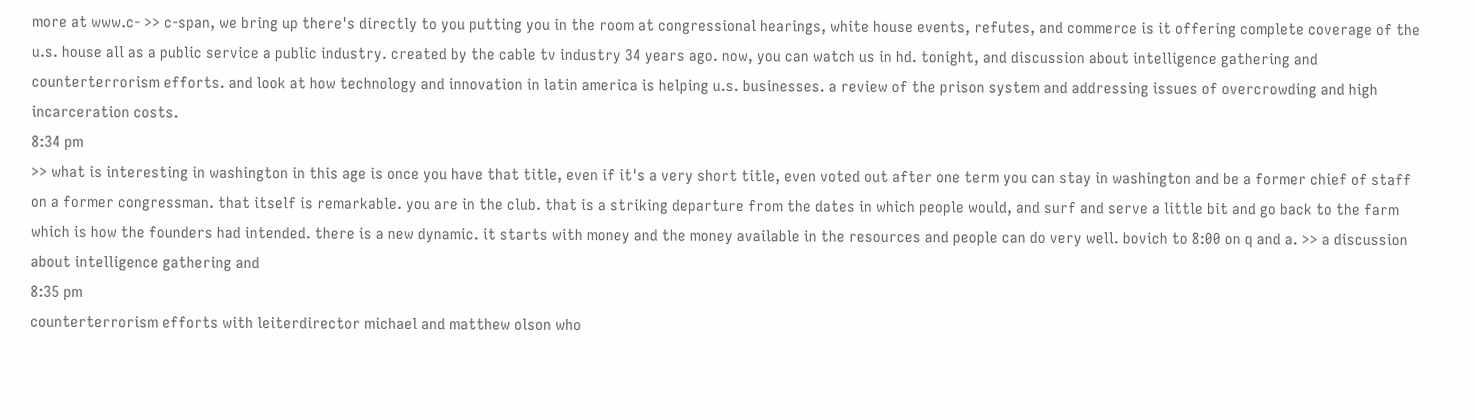more at www.c- >> c-span, we bring up there's directly to you putting you in the room at congressional hearings, white house events, refutes, and commerce is it offering complete coverage of the u.s. house all as a public service a public industry. created by the cable tv industry 34 years ago. now, you can watch us in hd. tonight, and discussion about intelligence gathering and counterterrorism efforts. and look at how technology and innovation in latin america is helping u.s. businesses. a review of the prison system and addressing issues of overcrowding and high incarceration costs.
8:34 pm
>> what is interesting in washington in this age is once you have that title, even if it's a very short title, even voted out after one term you can stay in washington and be a former chief of staff on a former congressman. that itself is remarkable. you are in the club. that is a striking departure from the dates in which people would, and surf and serve a little bit and go back to the farm which is how the founders had intended. there is a new dynamic. it starts with money and the money available in the resources and people can do very well. bovich to 8:00 on q and a. >> a discussion about intelligence gathering and
8:35 pm
counterterrorism efforts with leiterdirector michael and matthew olson who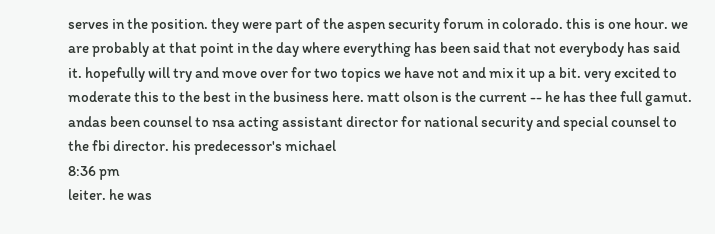serves in the position. they were part of the aspen security forum in colorado. this is one hour. we are probably at that point in the day where everything has been said that not everybody has said it. hopefully will try and move over for two topics we have not and mix it up a bit. very excited to moderate this to the best in the business here. matt olson is the current -- he has thee full gamut. andas been counsel to nsa acting assistant director for national security and special counsel to the fbi director. his predecessor's michael
8:36 pm
leiter. he was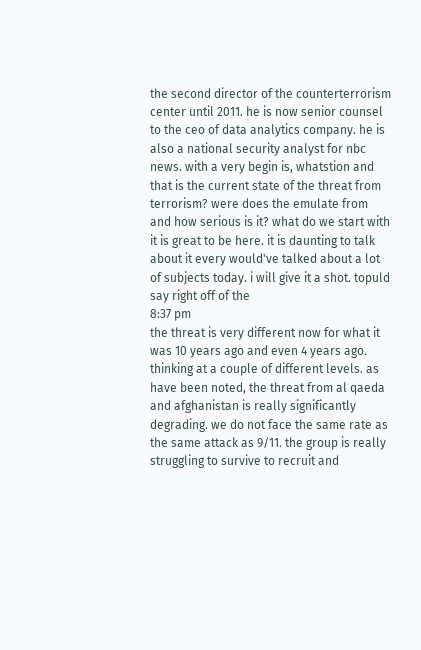the second director of the counterterrorism center until 2011. he is now senior counsel to the ceo of data analytics company. he is also a national security analyst for nbc news. with a very begin is, whatstion and that is the current state of the threat from terrorism? were does the emulate from and how serious is it? what do we start with it is great to be here. it is daunting to talk about it every would've talked about a lot of subjects today. i will give it a shot. topuld say right off of the
8:37 pm
the threat is very different now for what it was 10 years ago and even 4 years ago. thinking at a couple of different levels. as have been noted, the threat from al qaeda and afghanistan is really significantly degrading. we do not face the same rate as the same attack as 9/11. the group is really struggling to survive to recruit and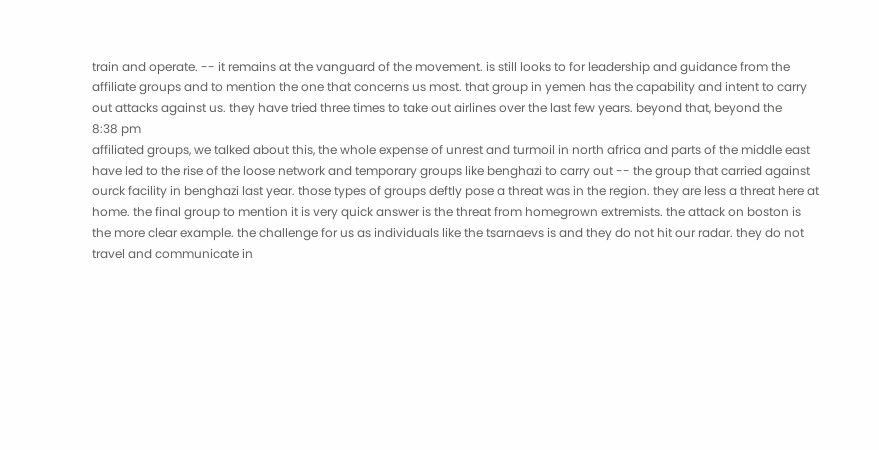train and operate. -- it remains at the vanguard of the movement. is still looks to for leadership and guidance from the affiliate groups and to mention the one that concerns us most. that group in yemen has the capability and intent to carry out attacks against us. they have tried three times to take out airlines over the last few years. beyond that, beyond the
8:38 pm
affiliated groups, we talked about this, the whole expense of unrest and turmoil in north africa and parts of the middle east have led to the rise of the loose network and temporary groups like benghazi to carry out -- the group that carried against ourck facility in benghazi last year. those types of groups deftly pose a threat was in the region. they are less a threat here at home. the final group to mention it is very quick answer is the threat from homegrown extremists. the attack on boston is the more clear example. the challenge for us as individuals like the tsarnaevs is and they do not hit our radar. they do not travel and communicate in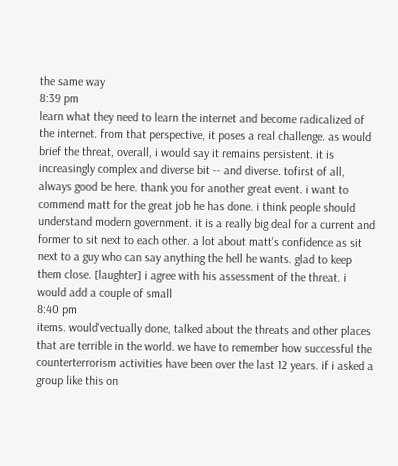the same way
8:39 pm
learn what they need to learn the internet and become radicalized of the internet. from that perspective, it poses a real challenge. as would brief the threat, overall, i would say it remains persistent. it is increasingly complex and diverse bit -- and diverse. tofirst of all, always good be here. thank you for another great event. i want to commend matt for the great job he has done. i think people should understand modern government. it is a really big deal for a current and former to sit next to each other. a lot about matt's confidence as sit next to a guy who can say anything the hell he wants. glad to keep them close. [laughter] i agree with his assessment of the threat. i would add a couple of small
8:40 pm
items. would'vectually done, talked about the threats and other places that are terrible in the world. we have to remember how successful the counterterrorism activities have been over the last 12 years. if i asked a group like this on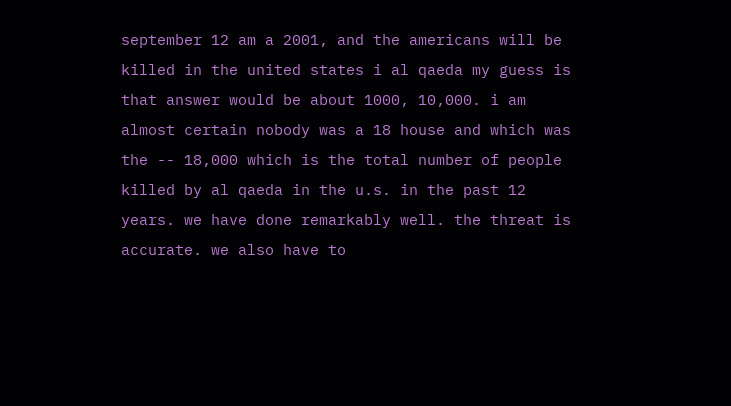september 12 am a 2001, and the americans will be killed in the united states i al qaeda my guess is that answer would be about 1000, 10,000. i am almost certain nobody was a 18 house and which was the -- 18,000 which is the total number of people killed by al qaeda in the u.s. in the past 12 years. we have done remarkably well. the threat is accurate. we also have to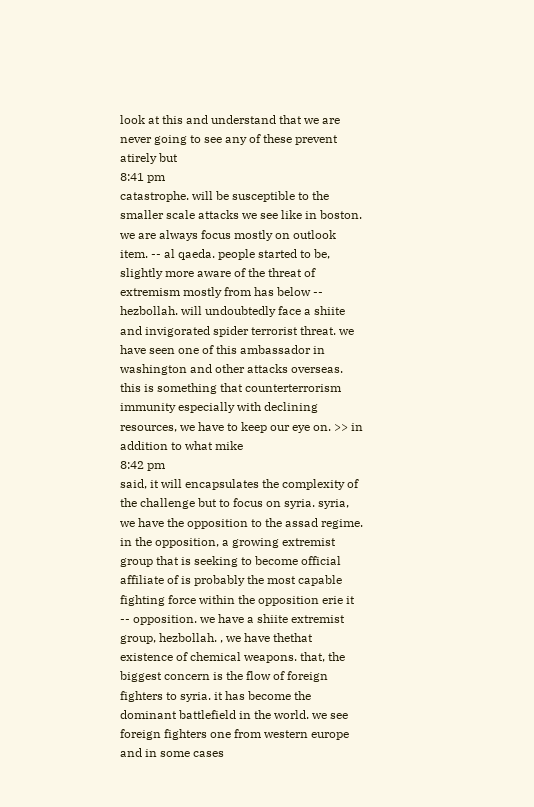look at this and understand that we are never going to see any of these prevent atirely but
8:41 pm
catastrophe. will be susceptible to the smaller scale attacks we see like in boston. we are always focus mostly on outlook item. -- al qaeda. people started to be, slightly more aware of the threat of extremism mostly from has below -- hezbollah. will undoubtedly face a shiite and invigorated spider terrorist threat. we have seen one of this ambassador in washington and other attacks overseas. this is something that counterterrorism immunity especially with declining resources, we have to keep our eye on. >> in addition to what mike
8:42 pm
said, it will encapsulates the complexity of the challenge but to focus on syria. syria, we have the opposition to the assad regime. in the opposition, a growing extremist group that is seeking to become official affiliate of is probably the most capable fighting force within the opposition erie it -- opposition. we have a shiite extremist group, hezbollah. , we have thethat existence of chemical weapons. that, the biggest concern is the flow of foreign fighters to syria. it has become the dominant battlefield in the world. we see foreign fighters one from western europe and in some cases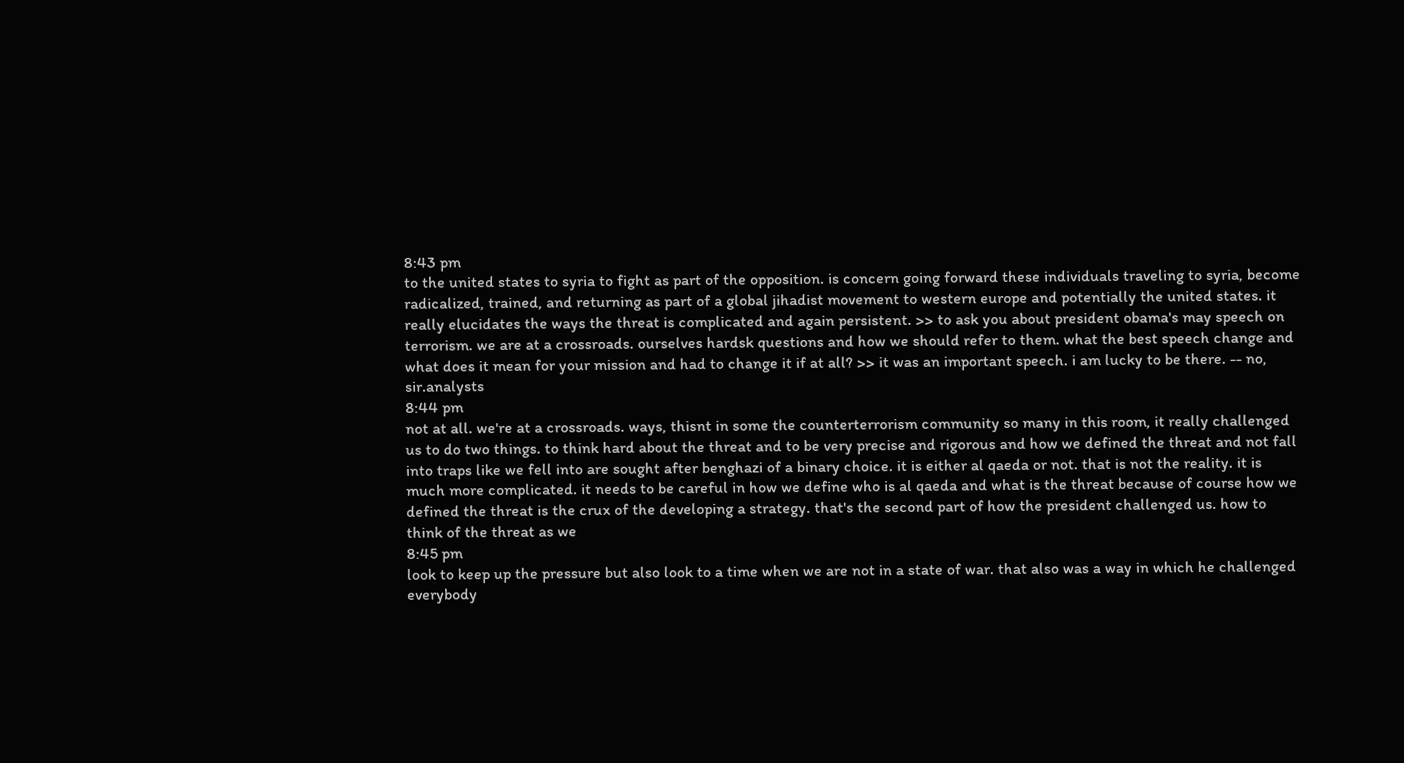8:43 pm
to the united states to syria to fight as part of the opposition. is concern going forward these individuals traveling to syria, become radicalized, trained, and returning as part of a global jihadist movement to western europe and potentially the united states. it really elucidates the ways the threat is complicated and again persistent. >> to ask you about president obama's may speech on terrorism. we are at a crossroads. ourselves hardsk questions and how we should refer to them. what the best speech change and what does it mean for your mission and had to change it if at all? >> it was an important speech. i am lucky to be there. -- no, sir.analysts
8:44 pm
not at all. we're at a crossroads. ways, thisnt in some the counterterrorism community so many in this room, it really challenged us to do two things. to think hard about the threat and to be very precise and rigorous and how we defined the threat and not fall into traps like we fell into are sought after benghazi of a binary choice. it is either al qaeda or not. that is not the reality. it is much more complicated. it needs to be careful in how we define who is al qaeda and what is the threat because of course how we defined the threat is the crux of the developing a strategy. that's the second part of how the president challenged us. how to think of the threat as we
8:45 pm
look to keep up the pressure but also look to a time when we are not in a state of war. that also was a way in which he challenged everybody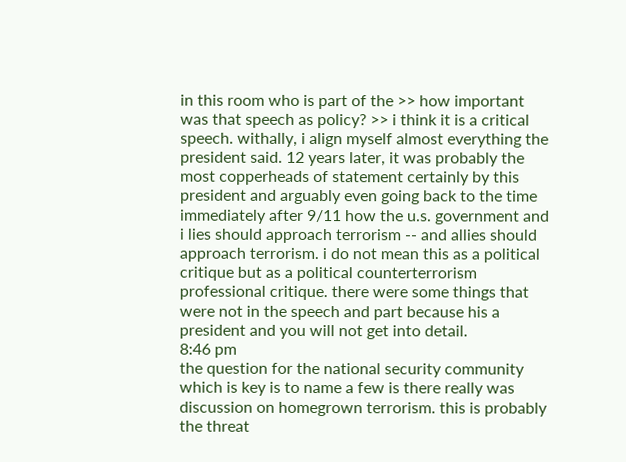in this room who is part of the >> how important was that speech as policy? >> i think it is a critical speech. withally, i align myself almost everything the president said. 12 years later, it was probably the most copperheads of statement certainly by this president and arguably even going back to the time immediately after 9/11 how the u.s. government and i lies should approach terrorism -- and allies should approach terrorism. i do not mean this as a political critique but as a political counterterrorism professional critique. there were some things that were not in the speech and part because his a president and you will not get into detail.
8:46 pm
the question for the national security community which is key is to name a few is there really was discussion on homegrown terrorism. this is probably the threat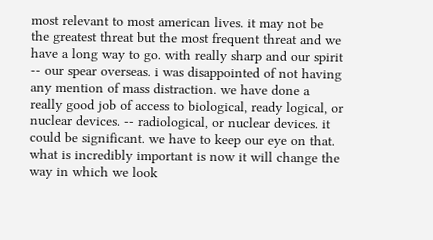most relevant to most american lives. it may not be the greatest threat but the most frequent threat and we have a long way to go. with really sharp and our spirit -- our spear overseas. i was disappointed of not having any mention of mass distraction. we have done a really good job of access to biological, ready logical, or nuclear devices. -- radiological, or nuclear devices. it could be significant. we have to keep our eye on that. what is incredibly important is now it will change the way in which we look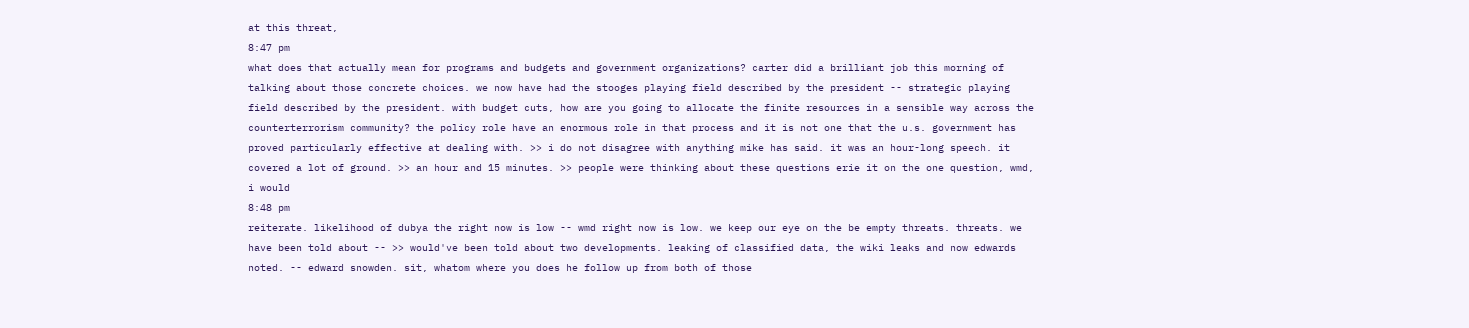at this threat,
8:47 pm
what does that actually mean for programs and budgets and government organizations? carter did a brilliant job this morning of talking about those concrete choices. we now have had the stooges playing field described by the president -- strategic playing field described by the president. with budget cuts, how are you going to allocate the finite resources in a sensible way across the counterterrorism community? the policy role have an enormous role in that process and it is not one that the u.s. government has proved particularly effective at dealing with. >> i do not disagree with anything mike has said. it was an hour-long speech. it covered a lot of ground. >> an hour and 15 minutes. >> people were thinking about these questions erie it on the one question, wmd, i would
8:48 pm
reiterate. likelihood of dubya the right now is low -- wmd right now is low. we keep our eye on the be empty threats. threats. we have been told about -- >> would've been told about two developments. leaking of classified data, the wiki leaks and now edwards noted. -- edward snowden. sit, whatom where you does he follow up from both of those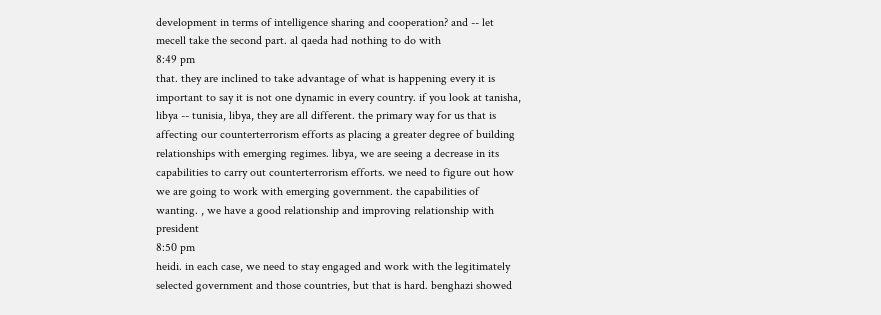development in terms of intelligence sharing and cooperation? and -- let mecell take the second part. al qaeda had nothing to do with
8:49 pm
that. they are inclined to take advantage of what is happening every it is important to say it is not one dynamic in every country. if you look at tanisha, libya -- tunisia, libya, they are all different. the primary way for us that is affecting our counterterrorism efforts as placing a greater degree of building relationships with emerging regimes. libya, we are seeing a decrease in its capabilities to carry out counterterrorism efforts. we need to figure out how we are going to work with emerging government. the capabilities of wanting. , we have a good relationship and improving relationship with president
8:50 pm
heidi. in each case, we need to stay engaged and work with the legitimately selected government and those countries, but that is hard. benghazi showed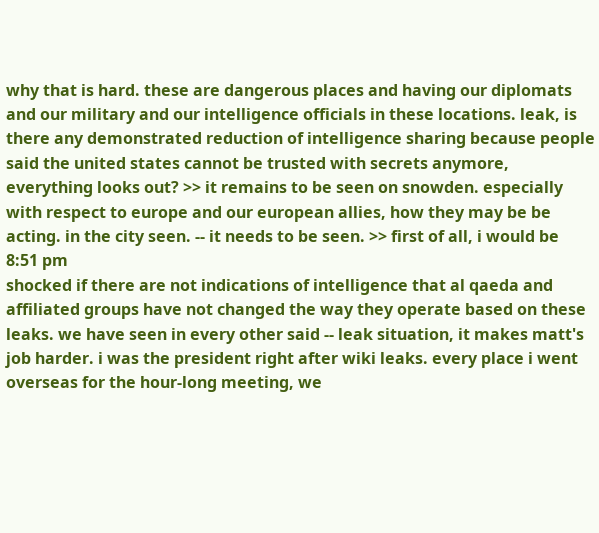why that is hard. these are dangerous places and having our diplomats and our military and our intelligence officials in these locations. leak, is there any demonstrated reduction of intelligence sharing because people said the united states cannot be trusted with secrets anymore, everything looks out? >> it remains to be seen on snowden. especially with respect to europe and our european allies, how they may be be acting. in the city seen. -- it needs to be seen. >> first of all, i would be
8:51 pm
shocked if there are not indications of intelligence that al qaeda and affiliated groups have not changed the way they operate based on these leaks. we have seen in every other said -- leak situation, it makes matt's job harder. i was the president right after wiki leaks. every place i went overseas for the hour-long meeting, we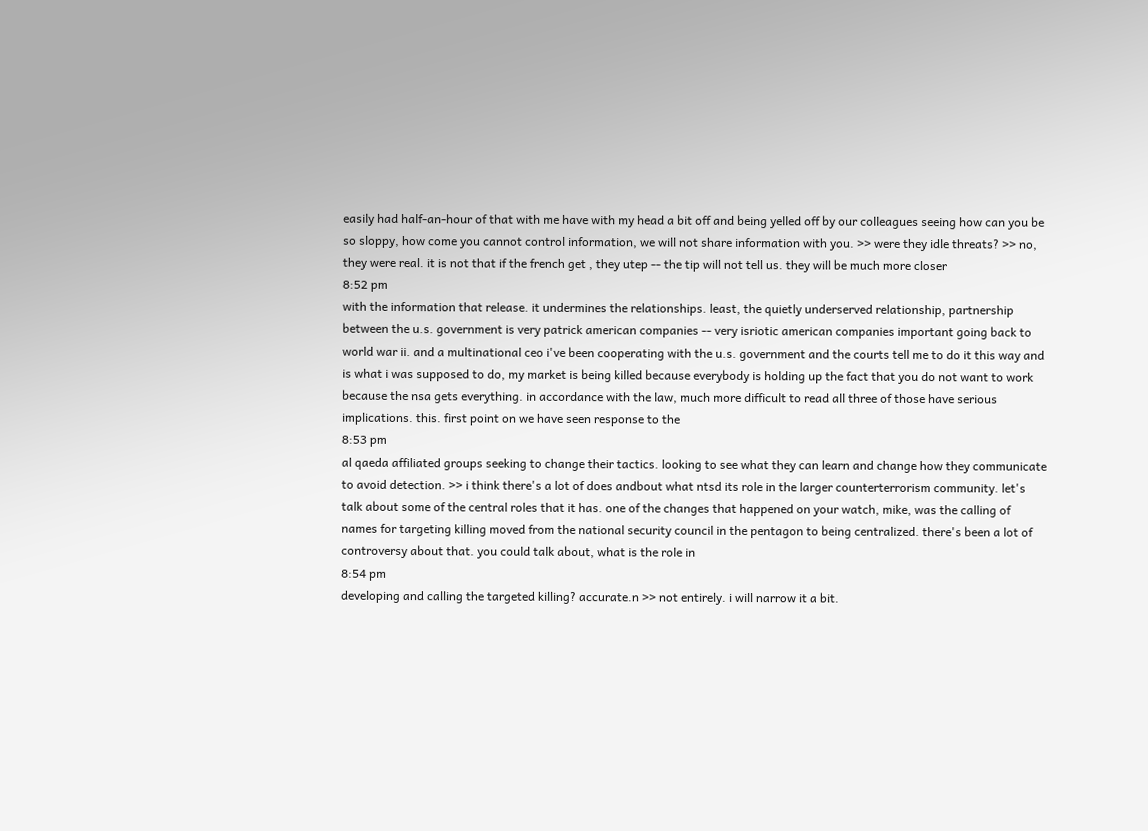easily had half-an-hour of that with me have with my head a bit off and being yelled off by our colleagues seeing how can you be so sloppy, how come you cannot control information, we will not share information with you. >> were they idle threats? >> no, they were real. it is not that if the french get , they utep -- the tip will not tell us. they will be much more closer
8:52 pm
with the information that release. it undermines the relationships. least, the quietly underserved relationship, partnership between the u.s. government is very patrick american companies -- very isriotic american companies important going back to world war ii. and a multinational ceo i've been cooperating with the u.s. government and the courts tell me to do it this way and is what i was supposed to do, my market is being killed because everybody is holding up the fact that you do not want to work because the nsa gets everything. in accordance with the law, much more difficult to read all three of those have serious implications. this. first point on we have seen response to the
8:53 pm
al qaeda affiliated groups seeking to change their tactics. looking to see what they can learn and change how they communicate to avoid detection. >> i think there's a lot of does andbout what ntsd its role in the larger counterterrorism community. let's talk about some of the central roles that it has. one of the changes that happened on your watch, mike, was the calling of names for targeting killing moved from the national security council in the pentagon to being centralized. there's been a lot of controversy about that. you could talk about, what is the role in
8:54 pm
developing and calling the targeted killing? accurate.n >> not entirely. i will narrow it a bit.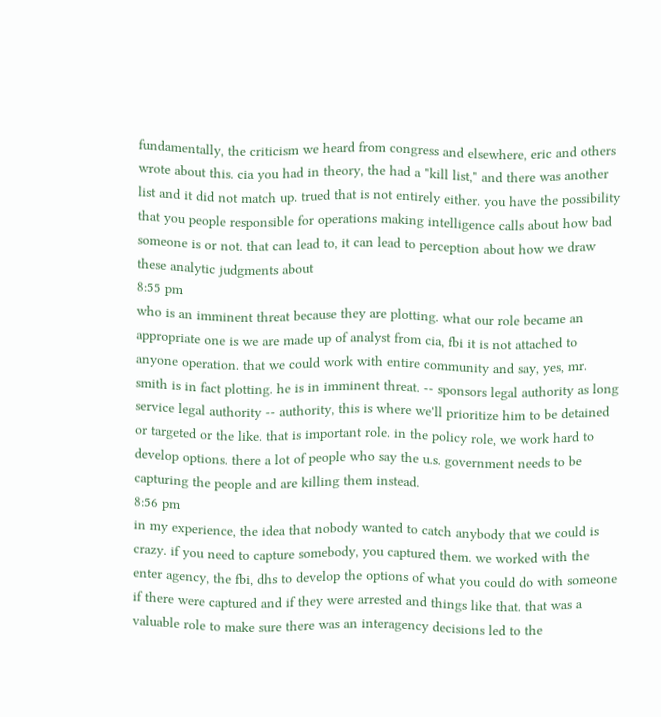fundamentally, the criticism we heard from congress and elsewhere, eric and others wrote about this. cia you had in theory, the had a "kill list," and there was another list and it did not match up. trued that is not entirely either. you have the possibility that you people responsible for operations making intelligence calls about how bad someone is or not. that can lead to, it can lead to perception about how we draw these analytic judgments about
8:55 pm
who is an imminent threat because they are plotting. what our role became an appropriate one is we are made up of analyst from cia, fbi it is not attached to anyone operation. that we could work with entire community and say, yes, mr. smith is in fact plotting. he is in imminent threat. -- sponsors legal authority as long service legal authority -- authority, this is where we'll prioritize him to be detained or targeted or the like. that is important role. in the policy role, we work hard to develop options. there a lot of people who say the u.s. government needs to be capturing the people and are killing them instead.
8:56 pm
in my experience, the idea that nobody wanted to catch anybody that we could is crazy. if you need to capture somebody, you captured them. we worked with the enter agency, the fbi, dhs to develop the options of what you could do with someone if there were captured and if they were arrested and things like that. that was a valuable role to make sure there was an interagency decisions led to the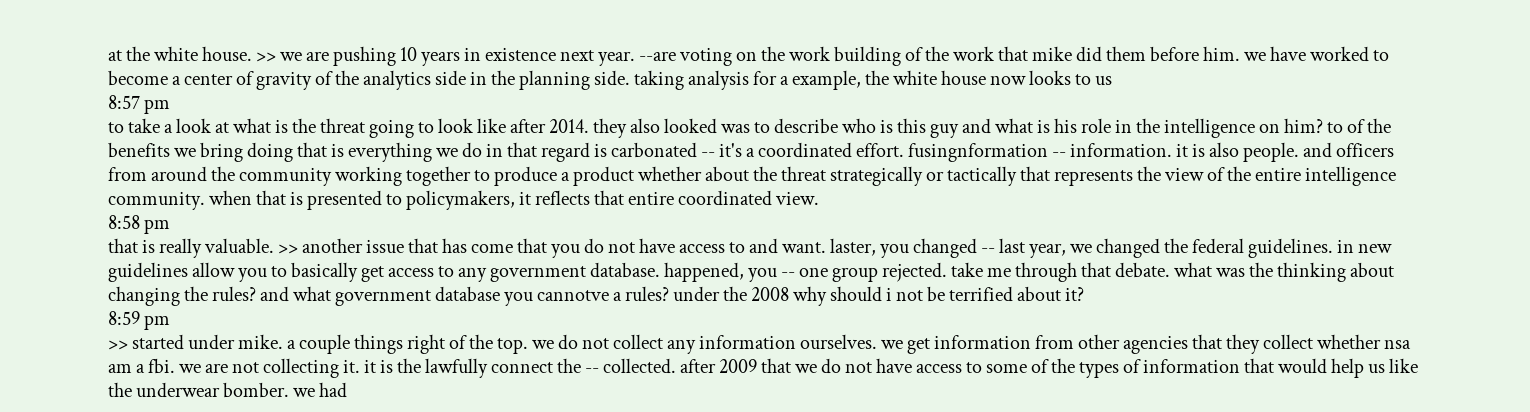at the white house. >> we are pushing 10 years in existence next year. --are voting on the work building of the work that mike did them before him. we have worked to become a center of gravity of the analytics side in the planning side. taking analysis for a example, the white house now looks to us
8:57 pm
to take a look at what is the threat going to look like after 2014. they also looked was to describe who is this guy and what is his role in the intelligence on him? to of the benefits we bring doing that is everything we do in that regard is carbonated -- it's a coordinated effort. fusingnformation -- information. it is also people. and officers from around the community working together to produce a product whether about the threat strategically or tactically that represents the view of the entire intelligence community. when that is presented to policymakers, it reflects that entire coordinated view.
8:58 pm
that is really valuable. >> another issue that has come that you do not have access to and want. laster, you changed -- last year, we changed the federal guidelines. in new guidelines allow you to basically get access to any government database. happened, you -- one group rejected. take me through that debate. what was the thinking about changing the rules? and what government database you cannotve a rules? under the 2008 why should i not be terrified about it?
8:59 pm
>> started under mike. a couple things right of the top. we do not collect any information ourselves. we get information from other agencies that they collect whether nsa am a fbi. we are not collecting it. it is the lawfully connect the -- collected. after 2009 that we do not have access to some of the types of information that would help us like the underwear bomber. we had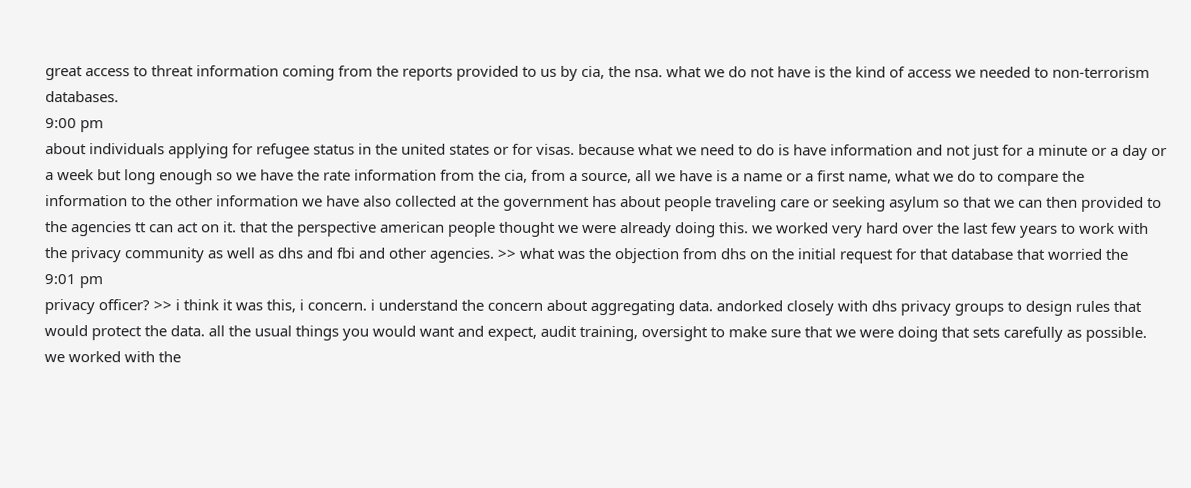great access to threat information coming from the reports provided to us by cia, the nsa. what we do not have is the kind of access we needed to non-terrorism databases.
9:00 pm
about individuals applying for refugee status in the united states or for visas. because what we need to do is have information and not just for a minute or a day or a week but long enough so we have the rate information from the cia, from a source, all we have is a name or a first name, what we do to compare the information to the other information we have also collected at the government has about people traveling care or seeking asylum so that we can then provided to the agencies tt can act on it. that the perspective american people thought we were already doing this. we worked very hard over the last few years to work with the privacy community as well as dhs and fbi and other agencies. >> what was the objection from dhs on the initial request for that database that worried the
9:01 pm
privacy officer? >> i think it was this, i concern. i understand the concern about aggregating data. andorked closely with dhs privacy groups to design rules that would protect the data. all the usual things you would want and expect, audit training, oversight to make sure that we were doing that sets carefully as possible. we worked with the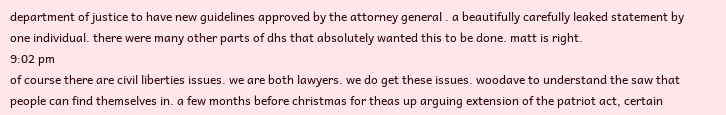department of justice to have new guidelines approved by the attorney general . a beautifully carefully leaked statement by one individual. there were many other parts of dhs that absolutely wanted this to be done. matt is right.
9:02 pm
of course there are civil liberties issues. we are both lawyers. we do get these issues. woodave to understand the saw that people can find themselves in. a few months before christmas for theas up arguing extension of the patriot act, certain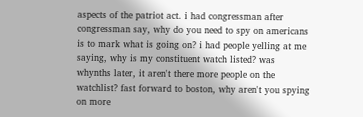aspects of the patriot act. i had congressman after congressman say, why do you need to spy on americans is to mark what is going on? i had people yelling at me saying, why is my constituent watch listed? was whynths later, it aren't there more people on the watchlist? fast forward to boston, why aren't you spying on more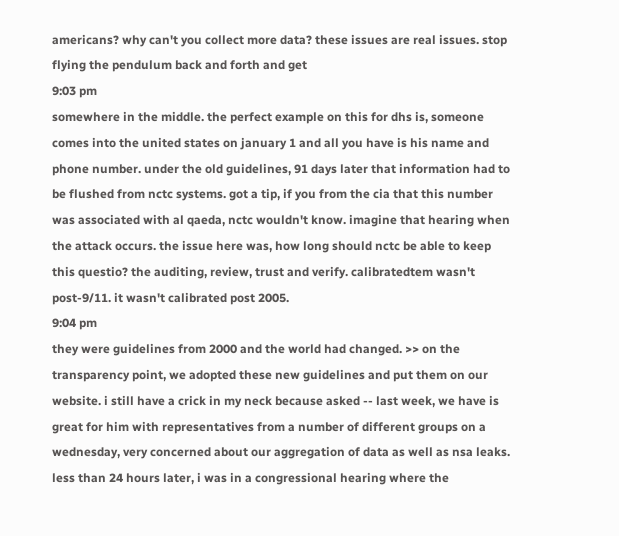americans? why can't you collect more data? these issues are real issues. stop flying the pendulum back and forth and get
9:03 pm
somewhere in the middle. the perfect example on this for dhs is, someone comes into the united states on january 1 and all you have is his name and phone number. under the old guidelines, 91 days later that information had to be flushed from nctc systems. got a tip, if you from the cia that this number was associated with al qaeda, nctc wouldn't know. imagine that hearing when the attack occurs. the issue here was, how long should nctc be able to keep this questio? the auditing, review, trust and verify. calibratedtem wasn't post-9/11. it wasn't calibrated post 2005.
9:04 pm
they were guidelines from 2000 and the world had changed. >> on the transparency point, we adopted these new guidelines and put them on our website. i still have a crick in my neck because asked -- last week, we have is great for him with representatives from a number of different groups on a wednesday, very concerned about our aggregation of data as well as nsa leaks. less than 24 hours later, i was in a congressional hearing where the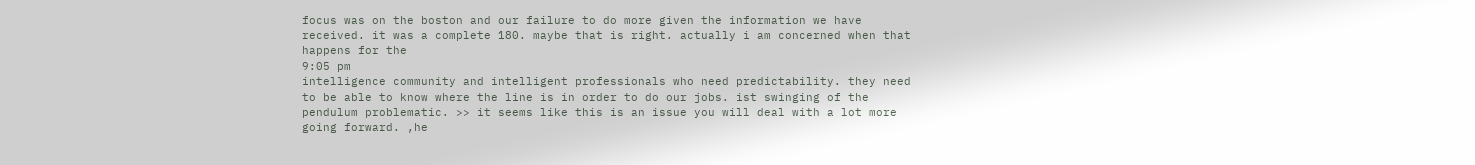focus was on the boston and our failure to do more given the information we have received. it was a complete 180. maybe that is right. actually i am concerned when that happens for the
9:05 pm
intelligence community and intelligent professionals who need predictability. they need to be able to know where the line is in order to do our jobs. ist swinging of the pendulum problematic. >> it seems like this is an issue you will deal with a lot more going forward. ,he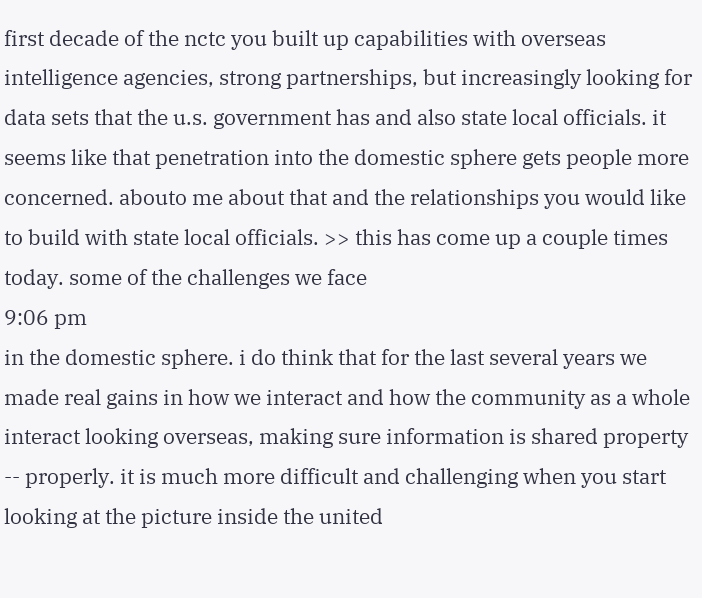first decade of the nctc you built up capabilities with overseas intelligence agencies, strong partnerships, but increasingly looking for data sets that the u.s. government has and also state local officials. it seems like that penetration into the domestic sphere gets people more concerned. abouto me about that and the relationships you would like to build with state local officials. >> this has come up a couple times today. some of the challenges we face
9:06 pm
in the domestic sphere. i do think that for the last several years we made real gains in how we interact and how the community as a whole interact looking overseas, making sure information is shared property -- properly. it is much more difficult and challenging when you start looking at the picture inside the united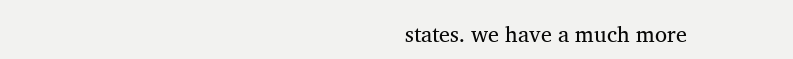states. we have a much more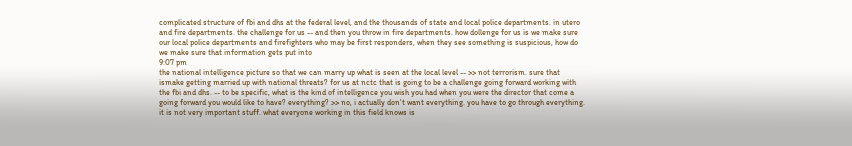complicated structure of fbi and dhs at the federal level, and the thousands of state and local police departments. in utero and fire departments. the challenge for us -- and then you throw in fire departments. how dollenge for us is we make sure our local police departments and firefighters who may be first responders, when they see something is suspicious, how do we make sure that information gets put into
9:07 pm
the national intelligence picture so that we can marry up what is seen at the local level -- >> not terrorism. sure that ismake getting married up with national threats? for us at nctc that is going to be a challenge going forward working with the fbi and dhs. -- to be specific, what is the kind of intelligence you wish you had when you were the director that come a going forward you would like to have? everything? >> no, i actually don't want everything. you have to go through everything. it is not very important stuff. what everyone working in this field knows is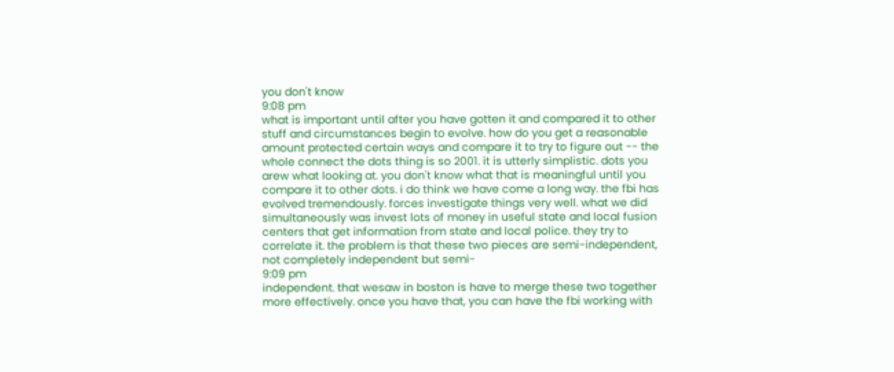you don't know
9:08 pm
what is important until after you have gotten it and compared it to other stuff and circumstances begin to evolve. how do you get a reasonable amount protected certain ways and compare it to try to figure out -- the whole connect the dots thing is so 2001. it is utterly simplistic. dots you arew what looking at. you don't know what that is meaningful until you compare it to other dots. i do think we have come a long way. the fbi has evolved tremendously. forces investigate things very well. what we did simultaneously was invest lots of money in useful state and local fusion centers that get information from state and local police. they try to correlate it. the problem is that these two pieces are semi-independent, not completely independent but semi-
9:09 pm
independent. that wesaw in boston is have to merge these two together more effectively. once you have that, you can have the fbi working with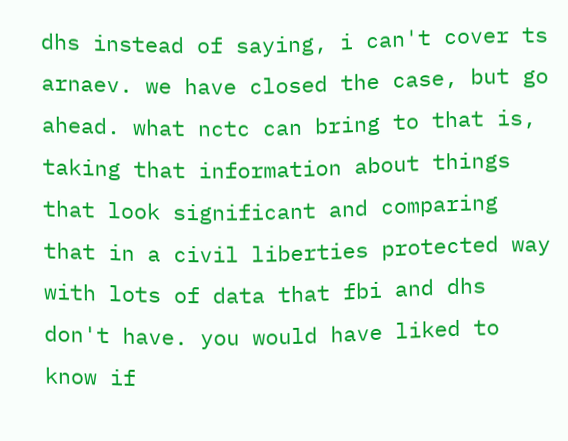dhs instead of saying, i can't cover ts arnaev. we have closed the case, but go ahead. what nctc can bring to that is, taking that information about things that look significant and comparing that in a civil liberties protected way with lots of data that fbi and dhs don't have. you would have liked to know if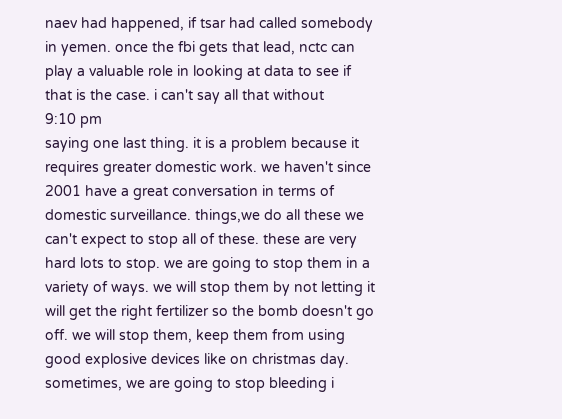naev had happened, if tsar had called somebody in yemen. once the fbi gets that lead, nctc can play a valuable role in looking at data to see if that is the case. i can't say all that without
9:10 pm
saying one last thing. it is a problem because it requires greater domestic work. we haven't since 2001 have a great conversation in terms of domestic surveillance. things,we do all these we can't expect to stop all of these. these are very hard lots to stop. we are going to stop them in a variety of ways. we will stop them by not letting it will get the right fertilizer so the bomb doesn't go off. we will stop them, keep them from using good explosive devices like on christmas day. sometimes, we are going to stop bleeding i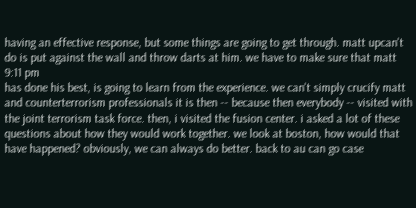having an effective response, but some things are going to get through. matt upcan't do is put against the wall and throw darts at him. we have to make sure that matt
9:11 pm
has done his best, is going to learn from the experience. we can't simply crucify matt and counterterrorism professionals it is then -- because then everybody -- visited with the joint terrorism task force. then, i visited the fusion center. i asked a lot of these questions about how they would work together. we look at boston, how would that have happened? obviously, we can always do better. back to au can go case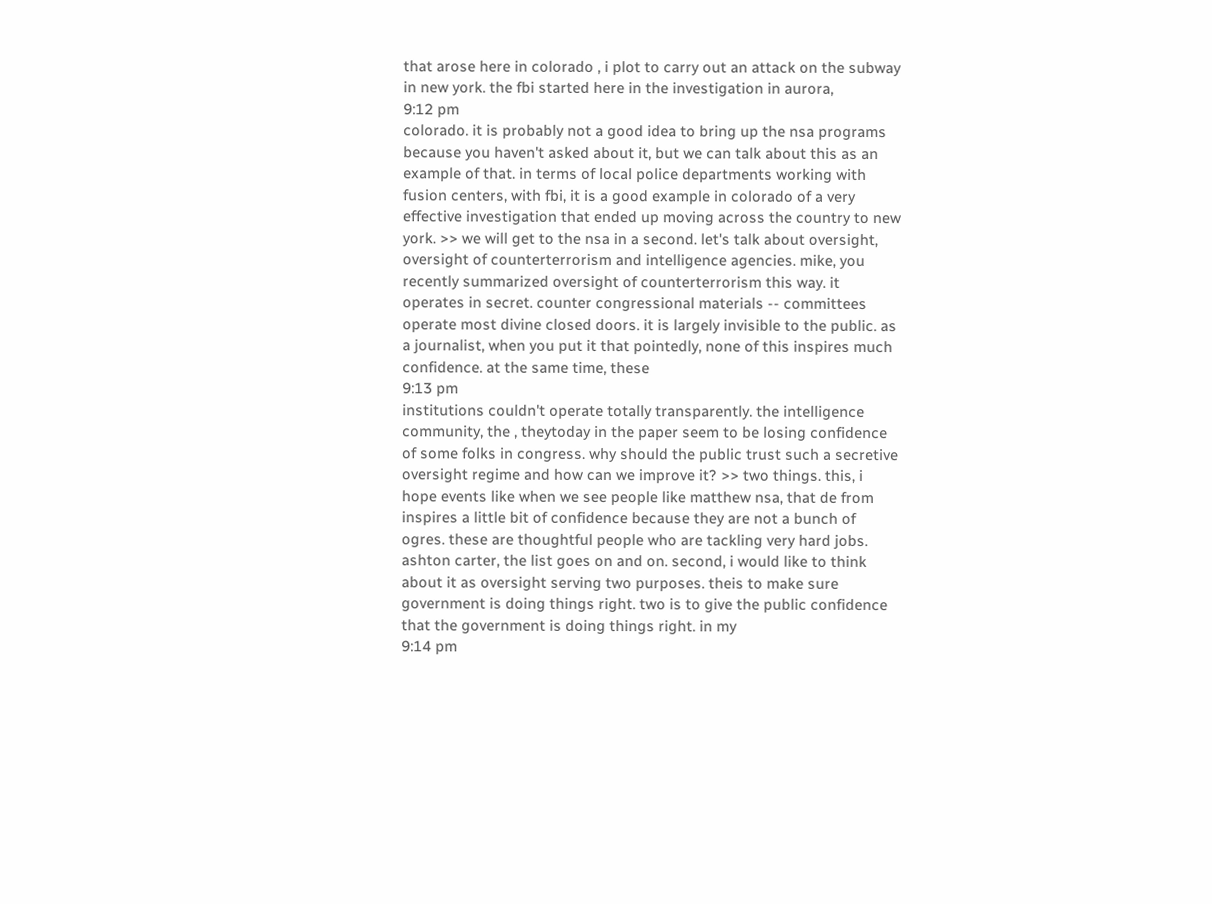that arose here in colorado , i plot to carry out an attack on the subway in new york. the fbi started here in the investigation in aurora,
9:12 pm
colorado. it is probably not a good idea to bring up the nsa programs because you haven't asked about it, but we can talk about this as an example of that. in terms of local police departments working with fusion centers, with fbi, it is a good example in colorado of a very effective investigation that ended up moving across the country to new york. >> we will get to the nsa in a second. let's talk about oversight, oversight of counterterrorism and intelligence agencies. mike, you recently summarized oversight of counterterrorism this way. it operates in secret. counter congressional materials -- committees operate most divine closed doors. it is largely invisible to the public. as a journalist, when you put it that pointedly, none of this inspires much confidence. at the same time, these
9:13 pm
institutions couldn't operate totally transparently. the intelligence community, the , theytoday in the paper seem to be losing confidence of some folks in congress. why should the public trust such a secretive oversight regime and how can we improve it? >> two things. this, i hope events like when we see people like matthew nsa, that de from inspires a little bit of confidence because they are not a bunch of ogres. these are thoughtful people who are tackling very hard jobs. ashton carter, the list goes on and on. second, i would like to think about it as oversight serving two purposes. theis to make sure government is doing things right. two is to give the public confidence that the government is doing things right. in my
9:14 pm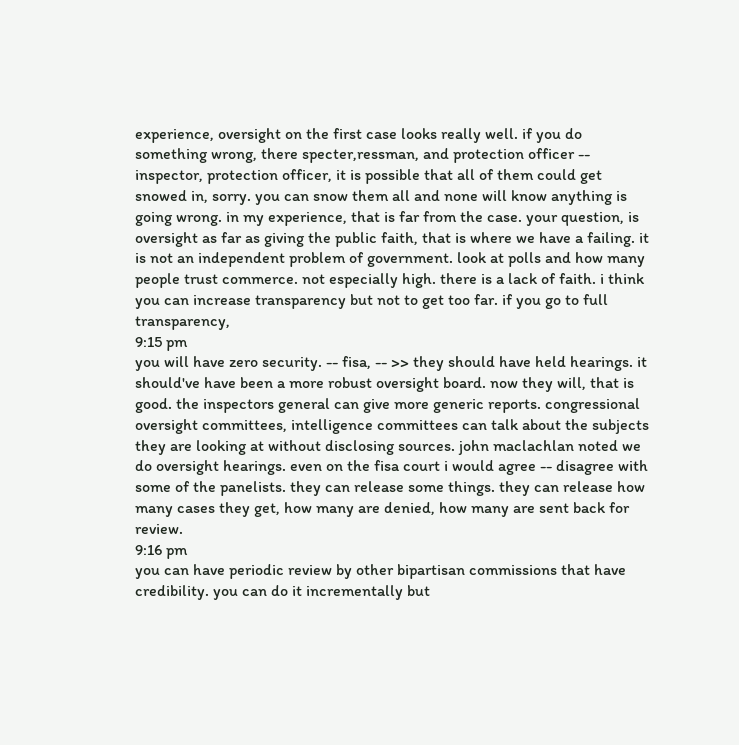experience, oversight on the first case looks really well. if you do something wrong, there specter,ressman, and protection officer -- inspector, protection officer, it is possible that all of them could get snowed in, sorry. you can snow them all and none will know anything is going wrong. in my experience, that is far from the case. your question, is oversight as far as giving the public faith, that is where we have a failing. it is not an independent problem of government. look at polls and how many people trust commerce. not especially high. there is a lack of faith. i think you can increase transparency but not to get too far. if you go to full transparency,
9:15 pm
you will have zero security. -- fisa, -- >> they should have held hearings. it should've have been a more robust oversight board. now they will, that is good. the inspectors general can give more generic reports. congressional oversight committees, intelligence committees can talk about the subjects they are looking at without disclosing sources. john maclachlan noted we do oversight hearings. even on the fisa court i would agree -- disagree with some of the panelists. they can release some things. they can release how many cases they get, how many are denied, how many are sent back for review.
9:16 pm
you can have periodic review by other bipartisan commissions that have credibility. you can do it incrementally but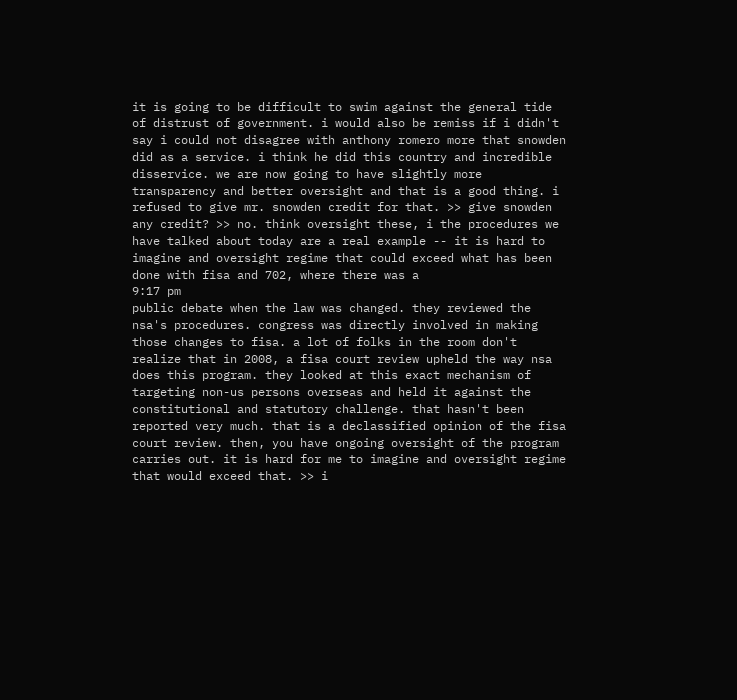it is going to be difficult to swim against the general tide of distrust of government. i would also be remiss if i didn't say i could not disagree with anthony romero more that snowden did as a service. i think he did this country and incredible disservice. we are now going to have slightly more transparency and better oversight and that is a good thing. i refused to give mr. snowden credit for that. >> give snowden any credit? >> no. think oversight these, i the procedures we have talked about today are a real example -- it is hard to imagine and oversight regime that could exceed what has been done with fisa and 702, where there was a
9:17 pm
public debate when the law was changed. they reviewed the nsa's procedures. congress was directly involved in making those changes to fisa. a lot of folks in the room don't realize that in 2008, a fisa court review upheld the way nsa does this program. they looked at this exact mechanism of targeting non-us persons overseas and held it against the constitutional and statutory challenge. that hasn't been reported very much. that is a declassified opinion of the fisa court review. then, you have ongoing oversight of the program carries out. it is hard for me to imagine and oversight regime that would exceed that. >> i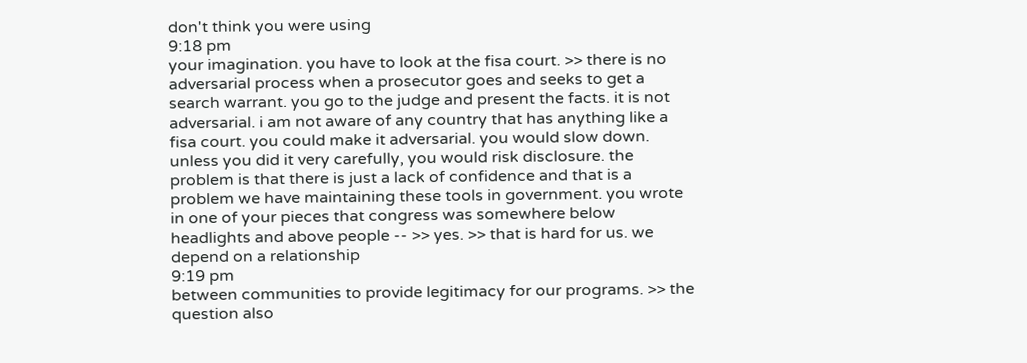don't think you were using
9:18 pm
your imagination. you have to look at the fisa court. >> there is no adversarial process when a prosecutor goes and seeks to get a search warrant. you go to the judge and present the facts. it is not adversarial. i am not aware of any country that has anything like a fisa court. you could make it adversarial. you would slow down. unless you did it very carefully, you would risk disclosure. the problem is that there is just a lack of confidence and that is a problem we have maintaining these tools in government. you wrote in one of your pieces that congress was somewhere below headlights and above people -- >> yes. >> that is hard for us. we depend on a relationship
9:19 pm
between communities to provide legitimacy for our programs. >> the question also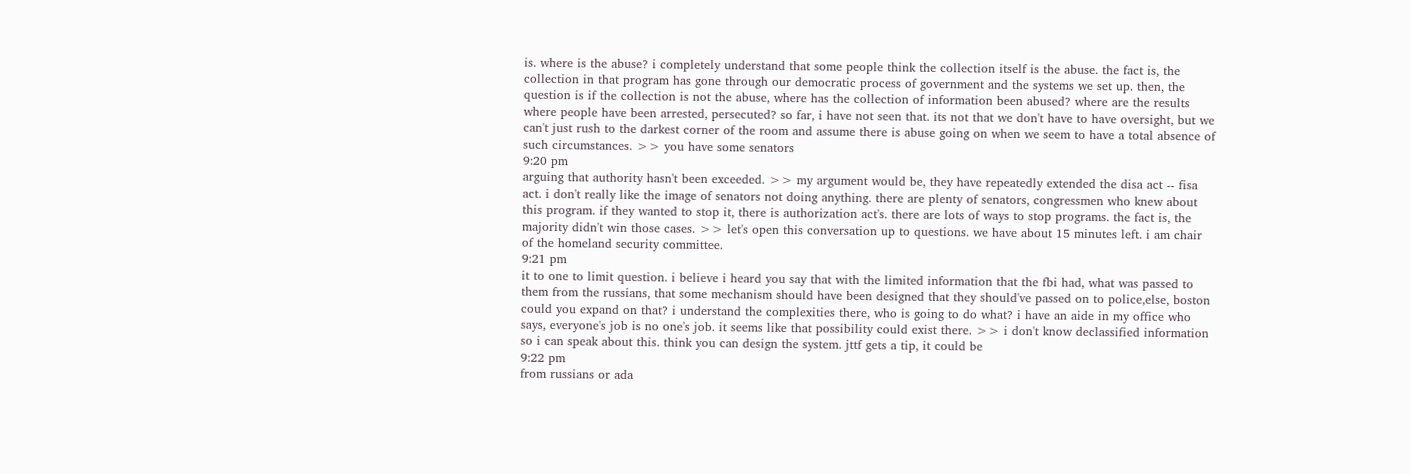is. where is the abuse? i completely understand that some people think the collection itself is the abuse. the fact is, the collection in that program has gone through our democratic process of government and the systems we set up. then, the question is if the collection is not the abuse, where has the collection of information been abused? where are the results where people have been arrested, persecuted? so far, i have not seen that. its not that we don't have to have oversight, but we can't just rush to the darkest corner of the room and assume there is abuse going on when we seem to have a total absence of such circumstances. >> you have some senators
9:20 pm
arguing that authority hasn't been exceeded. >> my argument would be, they have repeatedly extended the disa act -- fisa act. i don't really like the image of senators not doing anything. there are plenty of senators, congressmen who knew about this program. if they wanted to stop it, there is authorization act's. there are lots of ways to stop programs. the fact is, the majority didn't win those cases. >> let's open this conversation up to questions. we have about 15 minutes left. i am chair of the homeland security committee.
9:21 pm
it to one to limit question. i believe i heard you say that with the limited information that the fbi had, what was passed to them from the russians, that some mechanism should have been designed that they should've passed on to police,else, boston could you expand on that? i understand the complexities there, who is going to do what? i have an aide in my office who says, everyone's job is no one's job. it seems like that possibility could exist there. >> i don't know declassified information so i can speak about this. think you can design the system. jttf gets a tip, it could be
9:22 pm
from russians or ada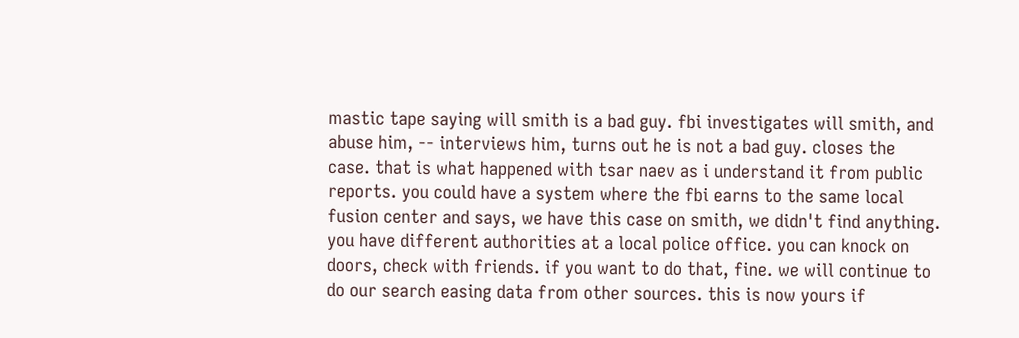mastic tape saying will smith is a bad guy. fbi investigates will smith, and abuse him, -- interviews him, turns out he is not a bad guy. closes the case. that is what happened with tsar naev as i understand it from public reports. you could have a system where the fbi earns to the same local fusion center and says, we have this case on smith, we didn't find anything. you have different authorities at a local police office. you can knock on doors, check with friends. if you want to do that, fine. we will continue to do our search easing data from other sources. this is now yours if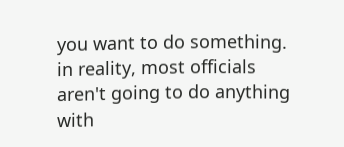you want to do something. in reality, most officials aren't going to do anything with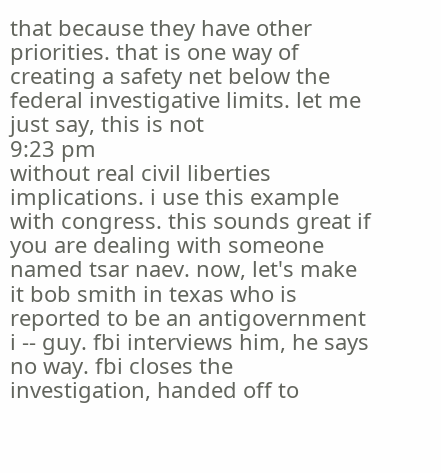that because they have other priorities. that is one way of creating a safety net below the federal investigative limits. let me just say, this is not
9:23 pm
without real civil liberties implications. i use this example with congress. this sounds great if you are dealing with someone named tsar naev. now, let's make it bob smith in texas who is reported to be an antigovernment i -- guy. fbi interviews him, he says no way. fbi closes the investigation, handed off to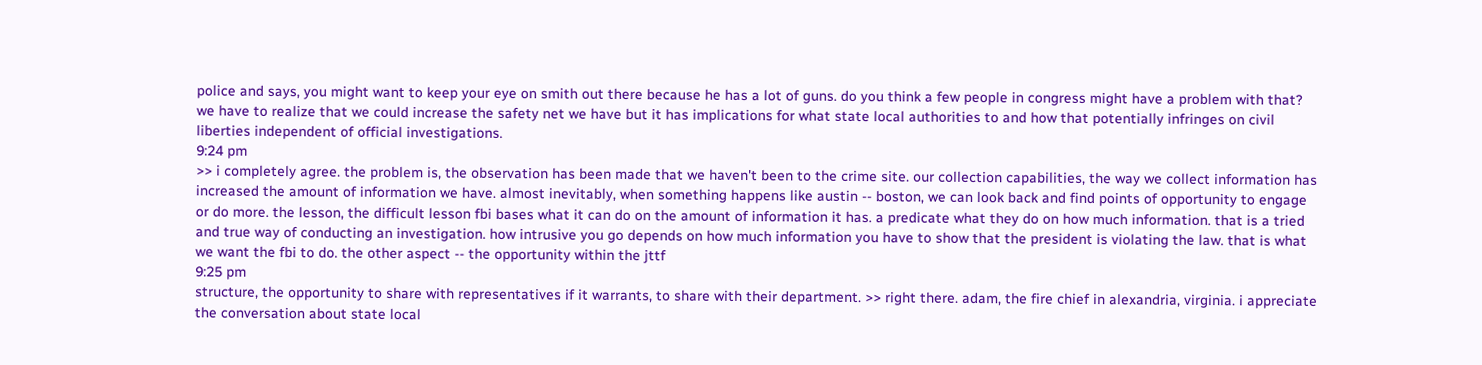police and says, you might want to keep your eye on smith out there because he has a lot of guns. do you think a few people in congress might have a problem with that? we have to realize that we could increase the safety net we have but it has implications for what state local authorities to and how that potentially infringes on civil liberties independent of official investigations.
9:24 pm
>> i completely agree. the problem is, the observation has been made that we haven't been to the crime site. our collection capabilities, the way we collect information has increased the amount of information we have. almost inevitably, when something happens like austin -- boston, we can look back and find points of opportunity to engage or do more. the lesson, the difficult lesson fbi bases what it can do on the amount of information it has. a predicate what they do on how much information. that is a tried and true way of conducting an investigation. how intrusive you go depends on how much information you have to show that the president is violating the law. that is what we want the fbi to do. the other aspect -- the opportunity within the jttf
9:25 pm
structure, the opportunity to share with representatives if it warrants, to share with their department. >> right there. adam, the fire chief in alexandria, virginia. i appreciate the conversation about state local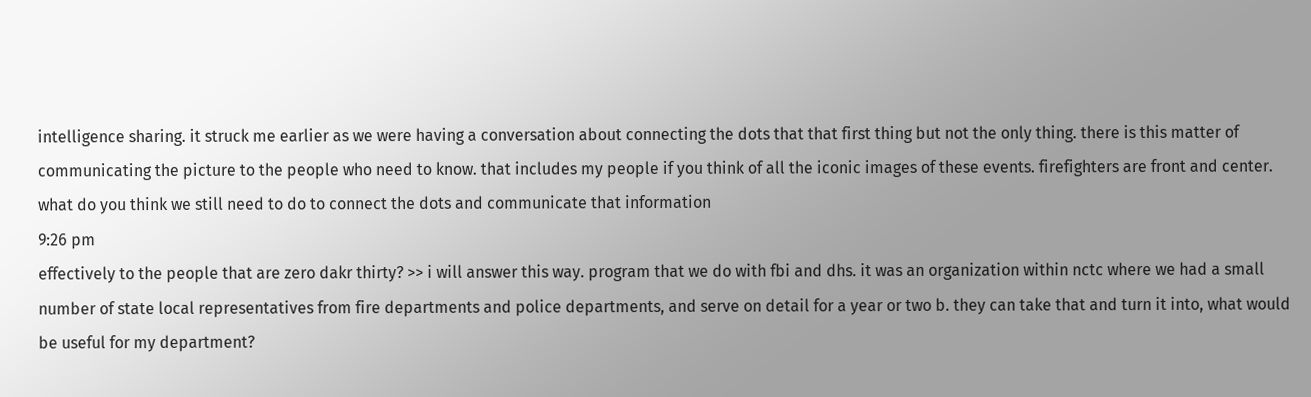intelligence sharing. it struck me earlier as we were having a conversation about connecting the dots that that first thing but not the only thing. there is this matter of communicating the picture to the people who need to know. that includes my people if you think of all the iconic images of these events. firefighters are front and center. what do you think we still need to do to connect the dots and communicate that information
9:26 pm
effectively to the people that are zero dakr thirty? >> i will answer this way. program that we do with fbi and dhs. it was an organization within nctc where we had a small number of state local representatives from fire departments and police departments, and serve on detail for a year or two b. they can take that and turn it into, what would be useful for my department?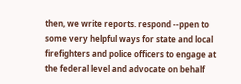then, we write reports. respond --ppen to some very helpful ways for state and local firefighters and police officers to engage at the federal level and advocate on behalf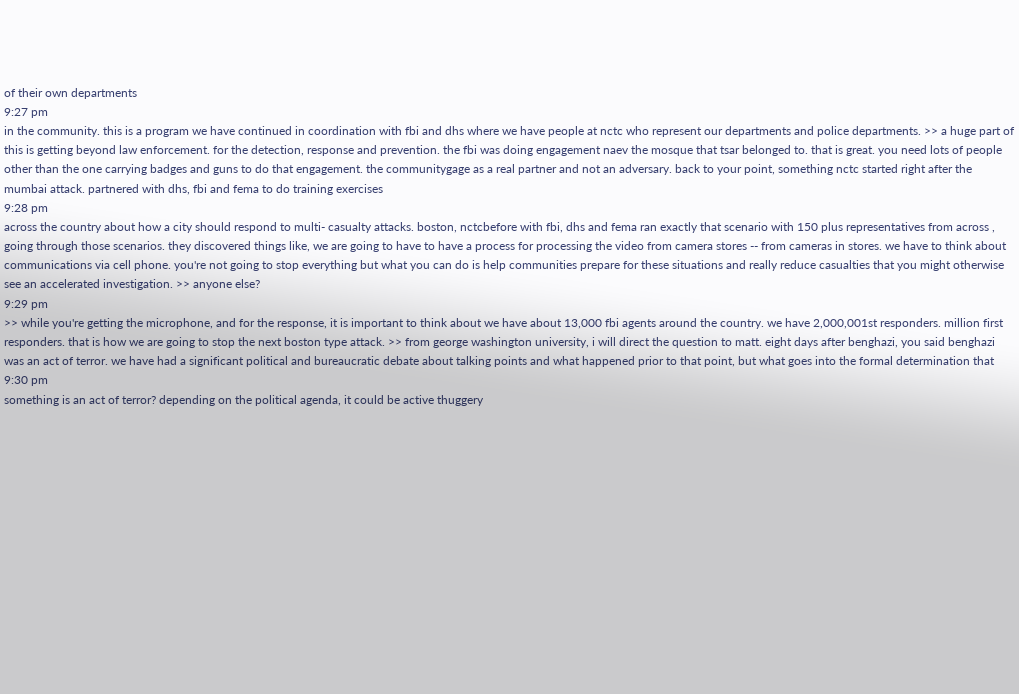of their own departments
9:27 pm
in the community. this is a program we have continued in coordination with fbi and dhs where we have people at nctc who represent our departments and police departments. >> a huge part of this is getting beyond law enforcement. for the detection, response and prevention. the fbi was doing engagement naev the mosque that tsar belonged to. that is great. you need lots of people other than the one carrying badges and guns to do that engagement. the communitygage as a real partner and not an adversary. back to your point, something nctc started right after the mumbai attack. partnered with dhs, fbi and fema to do training exercises
9:28 pm
across the country about how a city should respond to multi- casualty attacks. boston, nctcbefore with fbi, dhs and fema ran exactly that scenario with 150 plus representatives from across , going through those scenarios. they discovered things like, we are going to have to have a process for processing the video from camera stores -- from cameras in stores. we have to think about communications via cell phone. you're not going to stop everything but what you can do is help communities prepare for these situations and really reduce casualties that you might otherwise see an accelerated investigation. >> anyone else?
9:29 pm
>> while you're getting the microphone, and for the response, it is important to think about we have about 13,000 fbi agents around the country. we have 2,000,001st responders. million first responders. that is how we are going to stop the next boston type attack. >> from george washington university, i will direct the question to matt. eight days after benghazi, you said benghazi was an act of terror. we have had a significant political and bureaucratic debate about talking points and what happened prior to that point, but what goes into the formal determination that
9:30 pm
something is an act of terror? depending on the political agenda, it could be active thuggery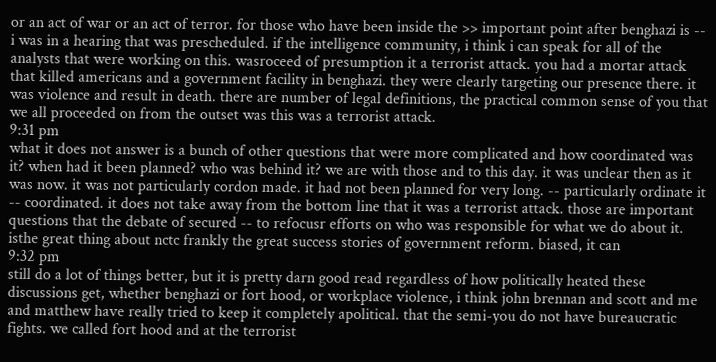or an act of war or an act of terror. for those who have been inside the >> important point after benghazi is -- i was in a hearing that was prescheduled. if the intelligence community, i think i can speak for all of the analysts that were working on this. wasroceed of presumption it a terrorist attack. you had a mortar attack that killed americans and a government facility in benghazi. they were clearly targeting our presence there. it was violence and result in death. there are number of legal definitions, the practical common sense of you that we all proceeded on from the outset was this was a terrorist attack.
9:31 pm
what it does not answer is a bunch of other questions that were more complicated and how coordinated was it? when had it been planned? who was behind it? we are with those and to this day. it was unclear then as it was now. it was not particularly cordon made. it had not been planned for very long. -- particularly ordinate it -- coordinated. it does not take away from the bottom line that it was a terrorist attack. those are important questions that the debate of secured -- to refocusr efforts on who was responsible for what we do about it. isthe great thing about nctc frankly the great success stories of government reform. biased, it can
9:32 pm
still do a lot of things better, but it is pretty darn good read regardless of how politically heated these discussions get, whether benghazi or fort hood, or workplace violence, i think john brennan and scott and me and matthew have really tried to keep it completely apolitical. that the semi-you do not have bureaucratic fights. we called fort hood and at the terrorist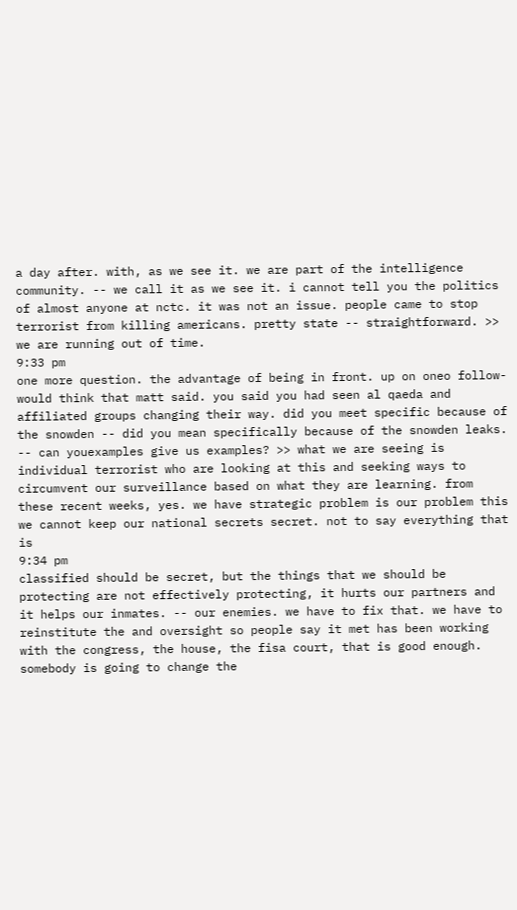a day after. with, as we see it. we are part of the intelligence community. -- we call it as we see it. i cannot tell you the politics of almost anyone at nctc. it was not an issue. people came to stop terrorist from killing americans. pretty state -- straightforward. >> we are running out of time.
9:33 pm
one more question. the advantage of being in front. up on oneo follow- would think that matt said. you said you had seen al qaeda and affiliated groups changing their way. did you meet specific because of the snowden -- did you mean specifically because of the snowden leaks. -- can youexamples give us examples? >> what we are seeing is individual terrorist who are looking at this and seeking ways to circumvent our surveillance based on what they are learning. from these recent weeks, yes. we have strategic problem is our problem this we cannot keep our national secrets secret. not to say everything that is
9:34 pm
classified should be secret, but the things that we should be protecting are not effectively protecting, it hurts our partners and it helps our inmates. -- our enemies. we have to fix that. we have to reinstitute the and oversight so people say it met has been working with the congress, the house, the fisa court, that is good enough. somebody is going to change the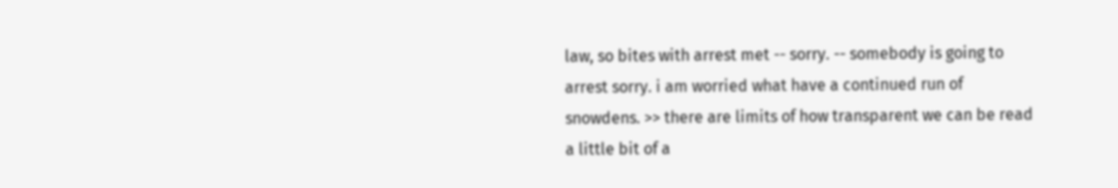law, so bites with arrest met -- sorry. -- somebody is going to arrest sorry. i am worried what have a continued run of snowdens. >> there are limits of how transparent we can be read a little bit of a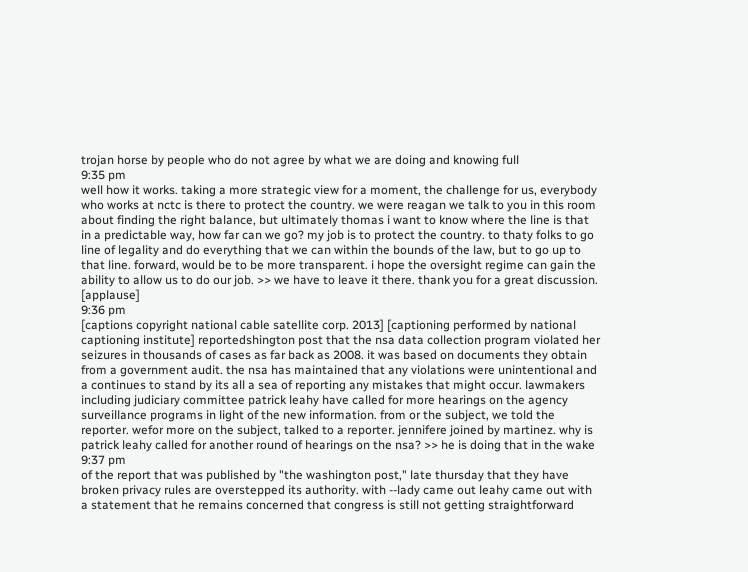trojan horse by people who do not agree by what we are doing and knowing full
9:35 pm
well how it works. taking a more strategic view for a moment, the challenge for us, everybody who works at nctc is there to protect the country. we were reagan we talk to you in this room about finding the right balance, but ultimately thomas i want to know where the line is that in a predictable way, how far can we go? my job is to protect the country. to thaty folks to go line of legality and do everything that we can within the bounds of the law, but to go up to that line. forward, would be to be more transparent. i hope the oversight regime can gain the ability to allow us to do our job. >> we have to leave it there. thank you for a great discussion. [applause]
9:36 pm
[captions copyright national cable satellite corp. 2013] [captioning performed by national captioning institute] reportedshington post that the nsa data collection program violated her seizures in thousands of cases as far back as 2008. it was based on documents they obtain from a government audit. the nsa has maintained that any violations were unintentional and a continues to stand by its all a sea of reporting any mistakes that might occur. lawmakers including judiciary committee patrick leahy have called for more hearings on the agency surveillance programs in light of the new information. from or the subject, we told the reporter. wefor more on the subject, talked to a reporter. jennifere joined by martinez. why is patrick leahy called for another round of hearings on the nsa? >> he is doing that in the wake
9:37 pm
of the report that was published by "the washington post," late thursday that they have broken privacy rules are overstepped its authority. with --lady came out leahy came out with a statement that he remains concerned that congress is still not getting straightforward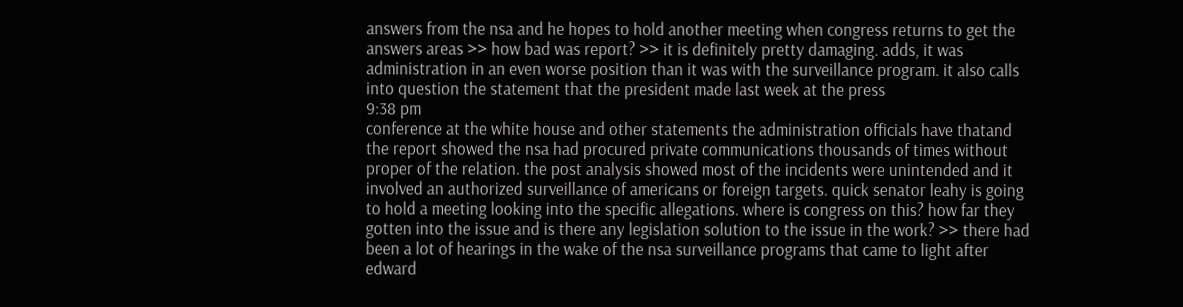answers from the nsa and he hopes to hold another meeting when congress returns to get the answers areas >> how bad was report? >> it is definitely pretty damaging. adds, it was administration in an even worse position than it was with the surveillance program. it also calls into question the statement that the president made last week at the press
9:38 pm
conference at the white house and other statements the administration officials have thatand the report showed the nsa had procured private communications thousands of times without proper of the relation. the post analysis showed most of the incidents were unintended and it involved an authorized surveillance of americans or foreign targets. quick senator leahy is going to hold a meeting looking into the specific allegations. where is congress on this? how far they gotten into the issue and is there any legislation solution to the issue in the work? >> there had been a lot of hearings in the wake of the nsa surveillance programs that came to light after edward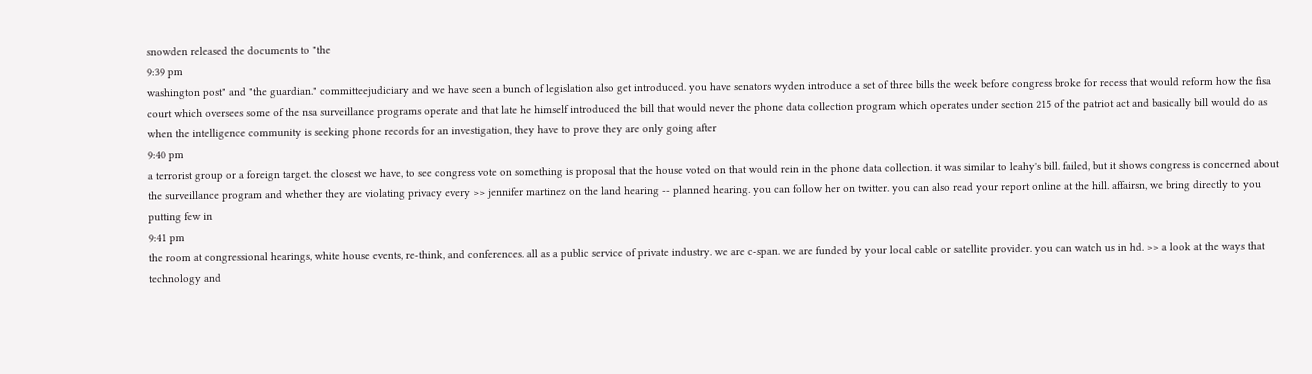snowden released the documents to "the
9:39 pm
washington post" and "the guardian." committeejudiciary and we have seen a bunch of legislation also get introduced. you have senators wyden introduce a set of three bills the week before congress broke for recess that would reform how the fisa court which oversees some of the nsa surveillance programs operate and that late he himself introduced the bill that would never the phone data collection program which operates under section 215 of the patriot act and basically bill would do as when the intelligence community is seeking phone records for an investigation, they have to prove they are only going after
9:40 pm
a terrorist group or a foreign target. the closest we have, to see congress vote on something is proposal that the house voted on that would rein in the phone data collection. it was similar to leahy's bill. failed, but it shows congress is concerned about the surveillance program and whether they are violating privacy every >> jennifer martinez on the land hearing -- planned hearing. you can follow her on twitter. you can also read your report online at the hill. affairsn, we bring directly to you putting few in
9:41 pm
the room at congressional hearings, white house events, re-think, and conferences. all as a public service of private industry. we are c-span. we are funded by your local cable or satellite provider. you can watch us in hd. >> a look at the ways that technology and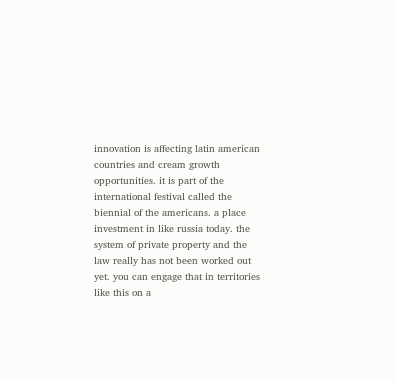innovation is affecting latin american countries and cream growth opportunities. it is part of the international festival called the biennial of the americans. a place investment in like russia today. the system of private property and the law really has not been worked out yet. you can engage that in territories like this on a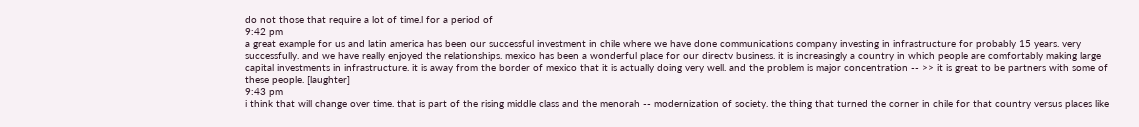do not those that require a lot of time.l for a period of
9:42 pm
a great example for us and latin america has been our successful investment in chile where we have done communications company investing in infrastructure for probably 15 years. very successfully. and we have really enjoyed the relationships. mexico has been a wonderful place for our directv business. it is increasingly a country in which people are comfortably making large capital investments in infrastructure. it is away from the border of mexico that it is actually doing very well. and the problem is major concentration -- >> it is great to be partners with some of these people. [laughter]
9:43 pm
i think that will change over time. that is part of the rising middle class and the menorah -- modernization of society. the thing that turned the corner in chile for that country versus places like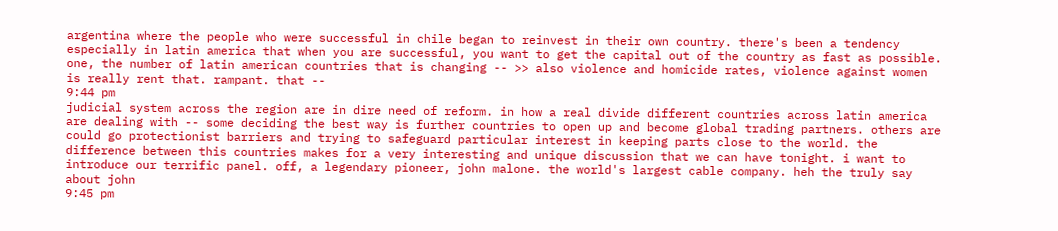argentina where the people who were successful in chile began to reinvest in their own country. there's been a tendency especially in latin america that when you are successful, you want to get the capital out of the country as fast as possible. one, the number of latin american countries that is changing -- >> also violence and homicide rates, violence against women is really rent that. rampant. that --
9:44 pm
judicial system across the region are in dire need of reform. in how a real divide different countries across latin america are dealing with -- some deciding the best way is further countries to open up and become global trading partners. others are could go protectionist barriers and trying to safeguard particular interest in keeping parts close to the world. the difference between this countries makes for a very interesting and unique discussion that we can have tonight. i want to introduce our terrific panel. off, a legendary pioneer, john malone. the world's largest cable company. heh the truly say about john
9:45 pm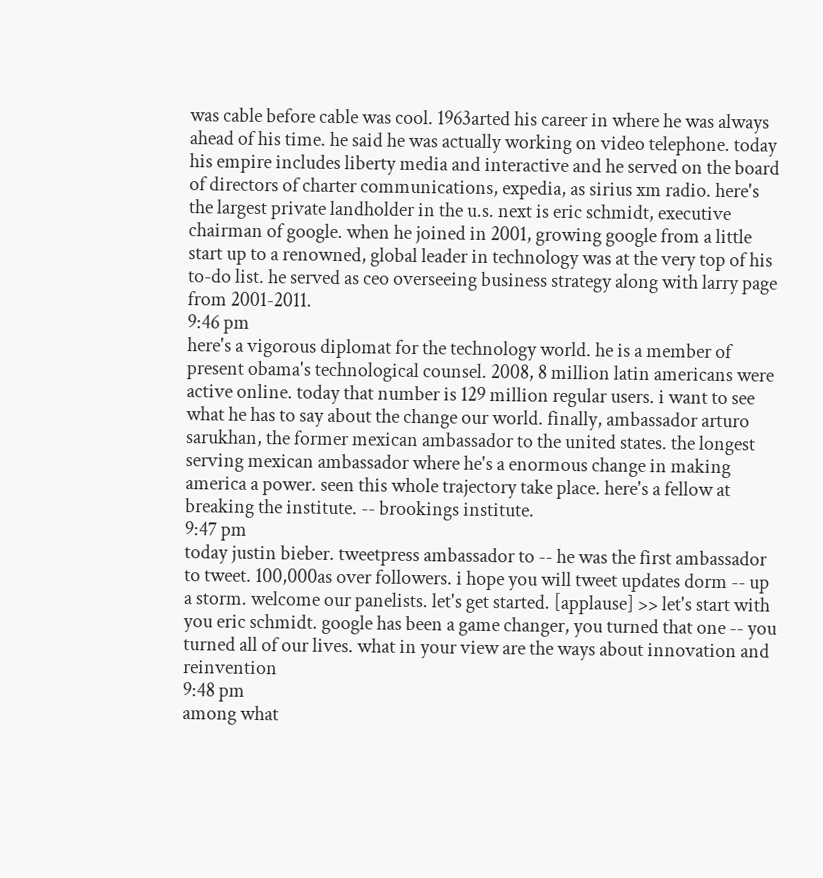was cable before cable was cool. 1963arted his career in where he was always ahead of his time. he said he was actually working on video telephone. today his empire includes liberty media and interactive and he served on the board of directors of charter communications, expedia, as sirius xm radio. here's the largest private landholder in the u.s. next is eric schmidt, executive chairman of google. when he joined in 2001, growing google from a little start up to a renowned, global leader in technology was at the very top of his to-do list. he served as ceo overseeing business strategy along with larry page from 2001-2011.
9:46 pm
here's a vigorous diplomat for the technology world. he is a member of present obama's technological counsel. 2008, 8 million latin americans were active online. today that number is 129 million regular users. i want to see what he has to say about the change our world. finally, ambassador arturo sarukhan, the former mexican ambassador to the united states. the longest serving mexican ambassador where he's a enormous change in making america a power. seen this whole trajectory take place. here's a fellow at breaking the institute. -- brookings institute.
9:47 pm
today justin bieber. tweetpress ambassador to -- he was the first ambassador to tweet. 100,000as over followers. i hope you will tweet updates dorm -- up a storm. welcome our panelists. let's get started. [applause] >> let's start with you eric schmidt. google has been a game changer, you turned that one -- you turned all of our lives. what in your view are the ways about innovation and reinvention
9:48 pm
among what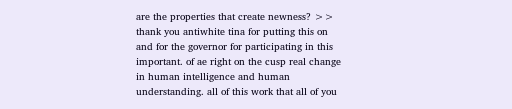are the properties that create newness? >> thank you antiwhite tina for putting this on and for the governor for participating in this important. of ae right on the cusp real change in human intelligence and human understanding. all of this work that all of you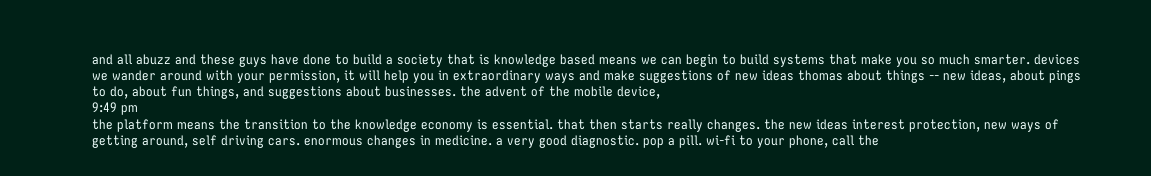and all abuzz and these guys have done to build a society that is knowledge based means we can begin to build systems that make you so much smarter. devices we wander around with your permission, it will help you in extraordinary ways and make suggestions of new ideas thomas about things -- new ideas, about pings to do, about fun things, and suggestions about businesses. the advent of the mobile device,
9:49 pm
the platform means the transition to the knowledge economy is essential. that then starts really changes. the new ideas interest protection, new ways of getting around, self driving cars. enormous changes in medicine. a very good diagnostic. pop a pill. wi-fi to your phone, call the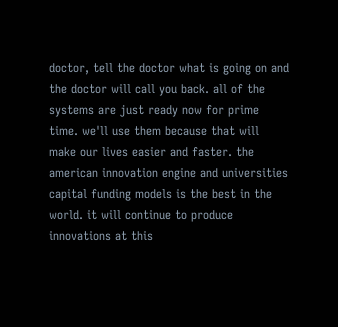doctor, tell the doctor what is going on and the doctor will call you back. all of the systems are just ready now for prime time. we'll use them because that will make our lives easier and faster. the american innovation engine and universities capital funding models is the best in the world. it will continue to produce innovations at this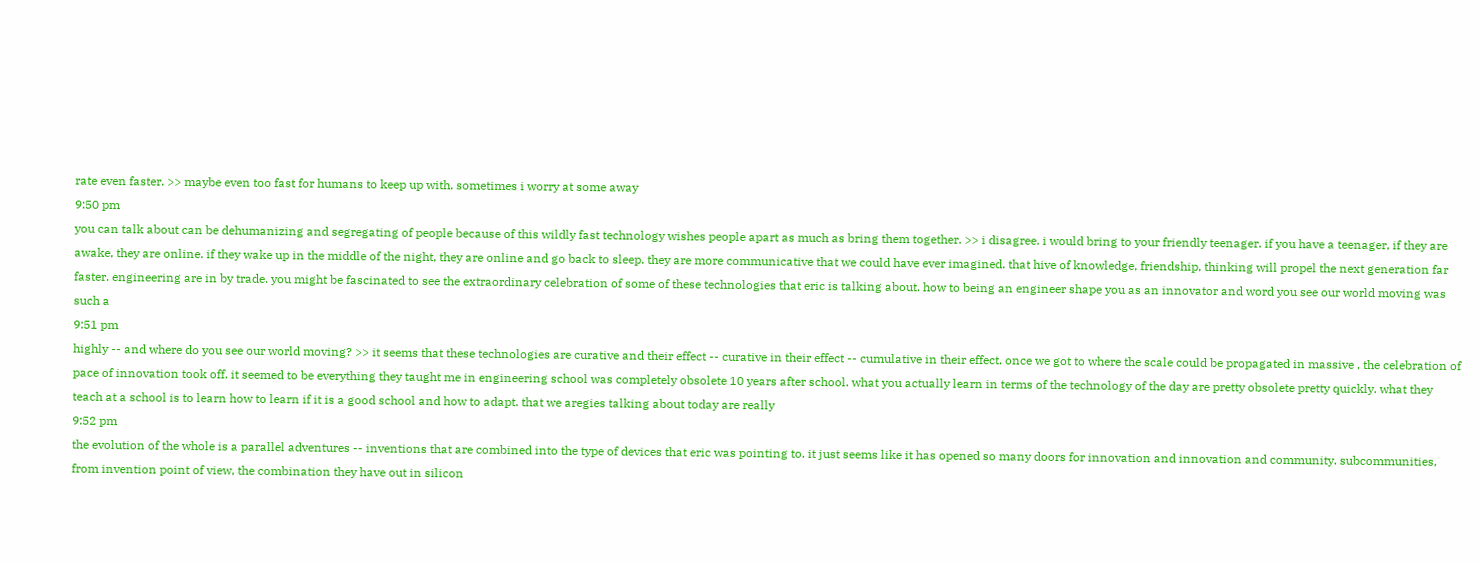rate even faster. >> maybe even too fast for humans to keep up with. sometimes i worry at some away
9:50 pm
you can talk about can be dehumanizing and segregating of people because of this wildly fast technology wishes people apart as much as bring them together. >> i disagree. i would bring to your friendly teenager. if you have a teenager, if they are awake, they are online. if they wake up in the middle of the night, they are online and go back to sleep. they are more communicative that we could have ever imagined. that hive of knowledge, friendship, thinking will propel the next generation far faster. engineering are in by trade. you might be fascinated to see the extraordinary celebration of some of these technologies that eric is talking about. how to being an engineer shape you as an innovator and word you see our world moving was such a
9:51 pm
highly -- and where do you see our world moving? >> it seems that these technologies are curative and their effect -- curative in their effect -- cumulative in their effect. once we got to where the scale could be propagated in massive , the celebration of pace of innovation took off. it seemed to be everything they taught me in engineering school was completely obsolete 10 years after school. what you actually learn in terms of the technology of the day are pretty obsolete pretty quickly. what they teach at a school is to learn how to learn if it is a good school and how to adapt. that we aregies talking about today are really
9:52 pm
the evolution of the whole is a parallel adventures -- inventions that are combined into the type of devices that eric was pointing to. it just seems like it has opened so many doors for innovation and innovation and community. subcommunities, from invention point of view, the combination they have out in silicon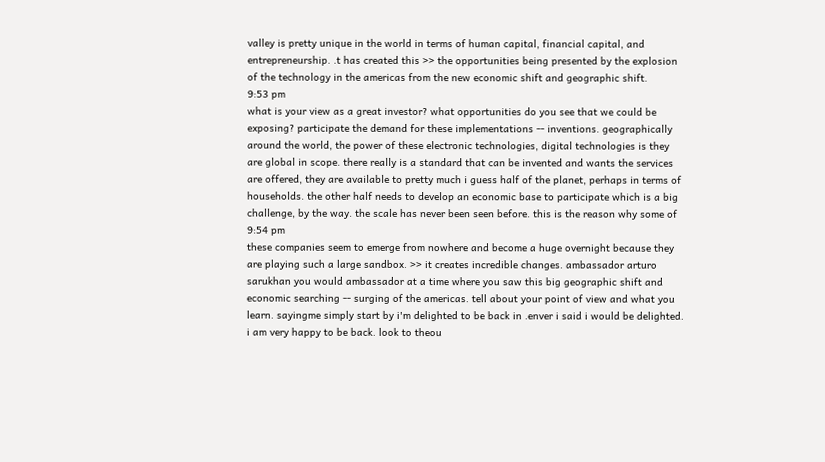valley is pretty unique in the world in terms of human capital, financial capital, and entrepreneurship. .t has created this >> the opportunities being presented by the explosion of the technology in the americas from the new economic shift and geographic shift.
9:53 pm
what is your view as a great investor? what opportunities do you see that we could be exposing? participate the demand for these implementations -- inventions. geographically around the world, the power of these electronic technologies, digital technologies is they are global in scope. there really is a standard that can be invented and wants the services are offered, they are available to pretty much i guess half of the planet, perhaps in terms of households. the other half needs to develop an economic base to participate which is a big challenge, by the way. the scale has never been seen before. this is the reason why some of
9:54 pm
these companies seem to emerge from nowhere and become a huge overnight because they are playing such a large sandbox. >> it creates incredible changes. ambassador arturo sarukhan you would ambassador at a time where you saw this big geographic shift and economic searching -- surging of the americas. tell about your point of view and what you learn. sayingme simply start by i'm delighted to be back in .enver i said i would be delighted. i am very happy to be back. look to theou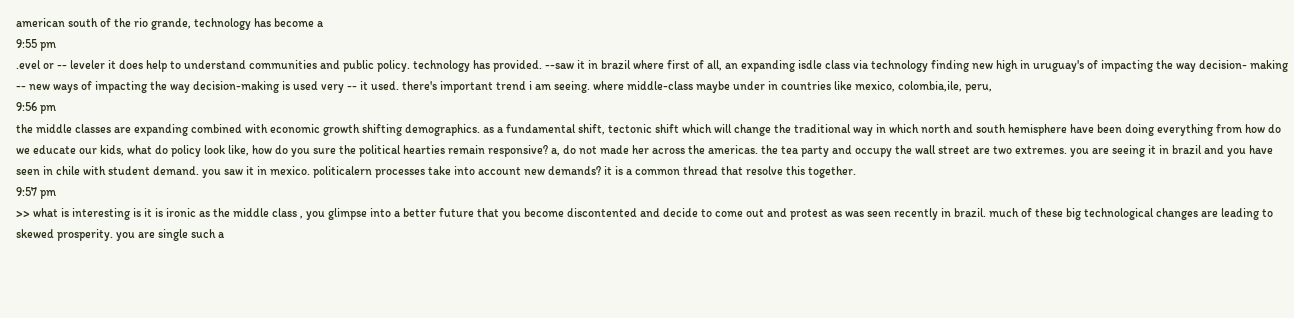american south of the rio grande, technology has become a
9:55 pm
.evel or -- leveler it does help to understand communities and public policy. technology has provided. --saw it in brazil where first of all, an expanding isdle class via technology finding new high in uruguay's of impacting the way decision- making -- new ways of impacting the way decision-making is used very -- it used. there's important trend i am seeing. where middle-class maybe under in countries like mexico, colombia,ile, peru,
9:56 pm
the middle classes are expanding combined with economic growth shifting demographics. as a fundamental shift, tectonic shift which will change the traditional way in which north and south hemisphere have been doing everything from how do we educate our kids, what do policy look like, how do you sure the political hearties remain responsive? a, do not made her across the americas. the tea party and occupy the wall street are two extremes. you are seeing it in brazil and you have seen in chile with student demand. you saw it in mexico. politicalern processes take into account new demands? it is a common thread that resolve this together.
9:57 pm
>> what is interesting is it is ironic as the middle class , you glimpse into a better future that you become discontented and decide to come out and protest as was seen recently in brazil. much of these big technological changes are leading to skewed prosperity. you are single such a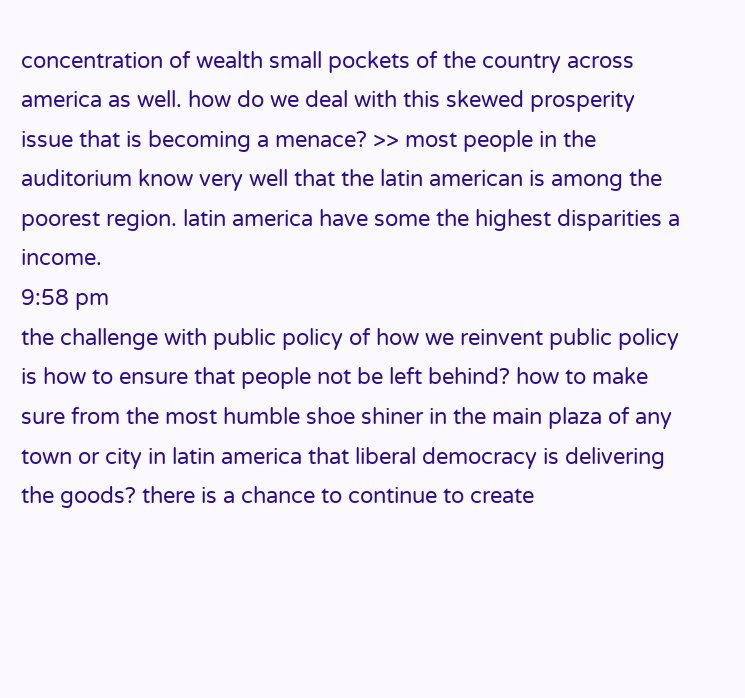concentration of wealth small pockets of the country across america as well. how do we deal with this skewed prosperity issue that is becoming a menace? >> most people in the auditorium know very well that the latin american is among the poorest region. latin america have some the highest disparities a income.
9:58 pm
the challenge with public policy of how we reinvent public policy is how to ensure that people not be left behind? how to make sure from the most humble shoe shiner in the main plaza of any town or city in latin america that liberal democracy is delivering the goods? there is a chance to continue to create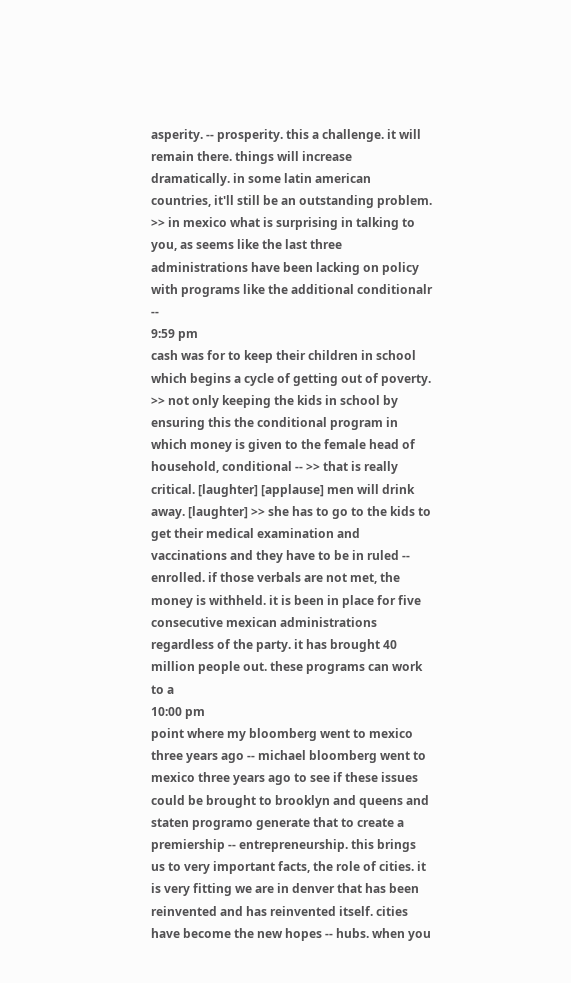asperity. -- prosperity. this a challenge. it will remain there. things will increase dramatically. in some latin american countries, it'll still be an outstanding problem. >> in mexico what is surprising in talking to you, as seems like the last three administrations have been lacking on policy with programs like the additional conditionalr --
9:59 pm
cash was for to keep their children in school which begins a cycle of getting out of poverty. >> not only keeping the kids in school by ensuring this the conditional program in which money is given to the female head of household, conditional -- >> that is really critical. [laughter] [applause] men will drink away. [laughter] >> she has to go to the kids to get their medical examination and vaccinations and they have to be in ruled -- enrolled. if those verbals are not met, the money is withheld. it is been in place for five consecutive mexican administrations regardless of the party. it has brought 40 million people out. these programs can work to a
10:00 pm
point where my bloomberg went to mexico three years ago -- michael bloomberg went to mexico three years ago to see if these issues could be brought to brooklyn and queens and staten programo generate that to create a premiership -- entrepreneurship. this brings us to very important facts, the role of cities. it is very fitting we are in denver that has been reinvented and has reinvented itself. cities have become the new hopes -- hubs. when you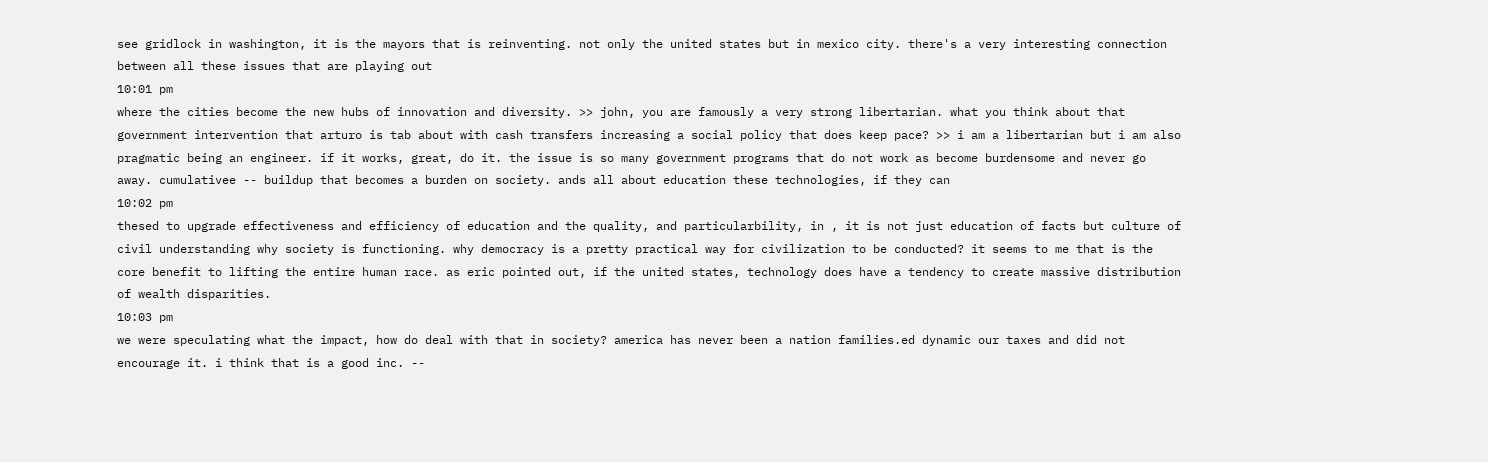see gridlock in washington, it is the mayors that is reinventing. not only the united states but in mexico city. there's a very interesting connection between all these issues that are playing out
10:01 pm
where the cities become the new hubs of innovation and diversity. >> john, you are famously a very strong libertarian. what you think about that government intervention that arturo is tab about with cash transfers increasing a social policy that does keep pace? >> i am a libertarian but i am also pragmatic being an engineer. if it works, great, do it. the issue is so many government programs that do not work as become burdensome and never go away. cumulativee -- buildup that becomes a burden on society. ands all about education these technologies, if they can
10:02 pm
thesed to upgrade effectiveness and efficiency of education and the quality, and particularbility, in , it is not just education of facts but culture of civil understanding why society is functioning. why democracy is a pretty practical way for civilization to be conducted? it seems to me that is the core benefit to lifting the entire human race. as eric pointed out, if the united states, technology does have a tendency to create massive distribution of wealth disparities.
10:03 pm
we were speculating what the impact, how do deal with that in society? america has never been a nation families.ed dynamic our taxes and did not encourage it. i think that is a good inc. --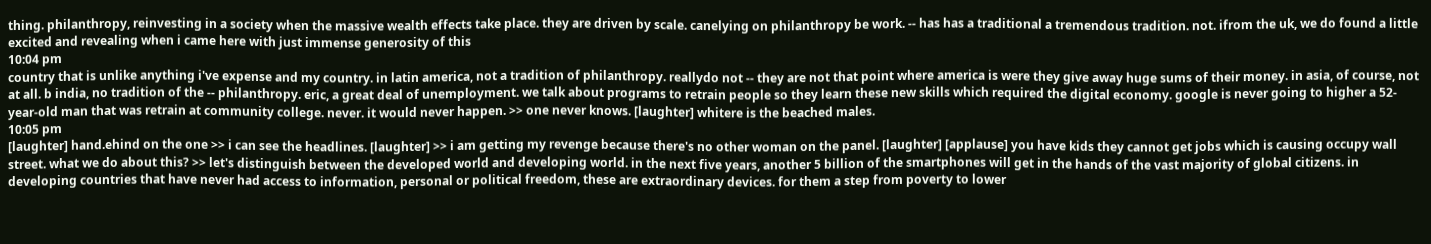thing. philanthropy, reinvesting in a society when the massive wealth effects take place. they are driven by scale. canelying on philanthropy be work. -- has has a traditional a tremendous tradition. not. ifrom the uk, we do found a little excited and revealing when i came here with just immense generosity of this
10:04 pm
country that is unlike anything i've expense and my country. in latin america, not a tradition of philanthropy. reallydo not -- they are not that point where america is were they give away huge sums of their money. in asia, of course, not at all. b india, no tradition of the -- philanthropy. eric, a great deal of unemployment. we talk about programs to retrain people so they learn these new skills which required the digital economy. google is never going to higher a 52-year-old man that was retrain at community college. never. it would never happen. >> one never knows. [laughter] whitere is the beached males.
10:05 pm
[laughter] hand.ehind on the one >> i can see the headlines. [laughter] >> i am getting my revenge because there's no other woman on the panel. [laughter] [applause] you have kids they cannot get jobs which is causing occupy wall street. what we do about this? >> let's distinguish between the developed world and developing world. in the next five years, another 5 billion of the smartphones will get in the hands of the vast majority of global citizens. in developing countries that have never had access to information, personal or political freedom, these are extraordinary devices. for them a step from poverty to lower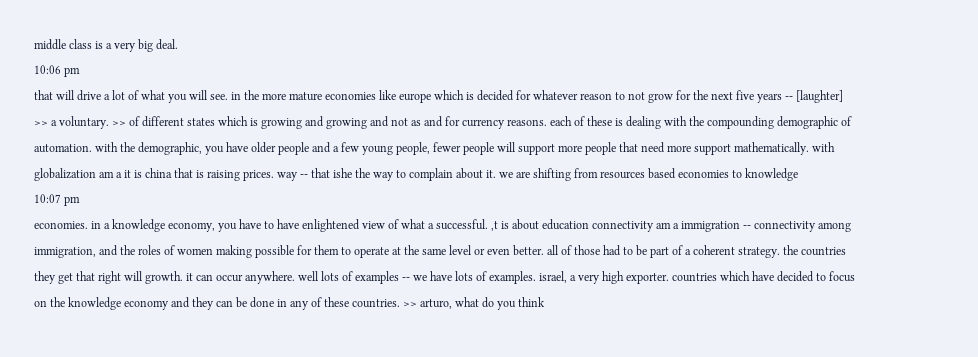middle class is a very big deal.
10:06 pm
that will drive a lot of what you will see. in the more mature economies like europe which is decided for whatever reason to not grow for the next five years -- [laughter] >> a voluntary. >> of different states which is growing and growing and not as and for currency reasons. each of these is dealing with the compounding demographic of automation. with the demographic, you have older people and a few young people, fewer people will support more people that need more support mathematically. with globalization am a it is china that is raising prices. way -- that ishe the way to complain about it. we are shifting from resources based economies to knowledge
10:07 pm
economies. in a knowledge economy, you have to have enlightened view of what a successful. ,t is about education connectivity am a immigration -- connectivity among immigration, and the roles of women making possible for them to operate at the same level or even better. all of those had to be part of a coherent strategy. the countries they get that right will growth. it can occur anywhere. well lots of examples -- we have lots of examples. israel, a very high exporter. countries which have decided to focus on the knowledge economy and they can be done in any of these countries. >> arturo, what do you think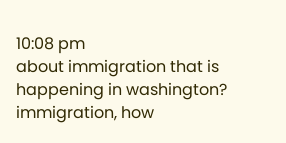10:08 pm
about immigration that is happening in washington? immigration, how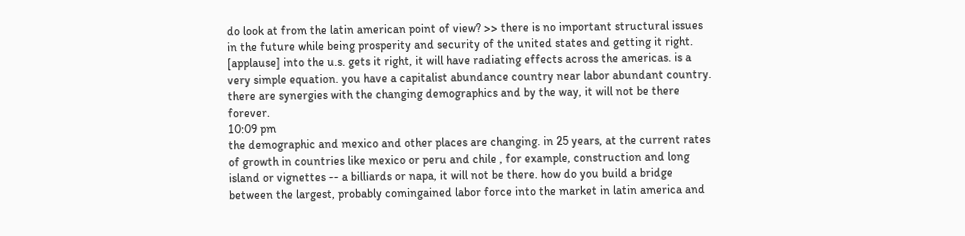do look at from the latin american point of view? >> there is no important structural issues in the future while being prosperity and security of the united states and getting it right. [applause] into the u.s. gets it right, it will have radiating effects across the americas. is a very simple equation. you have a capitalist abundance country near labor abundant country. there are synergies with the changing demographics and by the way, it will not be there forever.
10:09 pm
the demographic and mexico and other places are changing. in 25 years, at the current rates of growth in countries like mexico or peru and chile , for example, construction and long island or vignettes -- a billiards or napa, it will not be there. how do you build a bridge between the largest, probably comingained labor force into the market in latin america and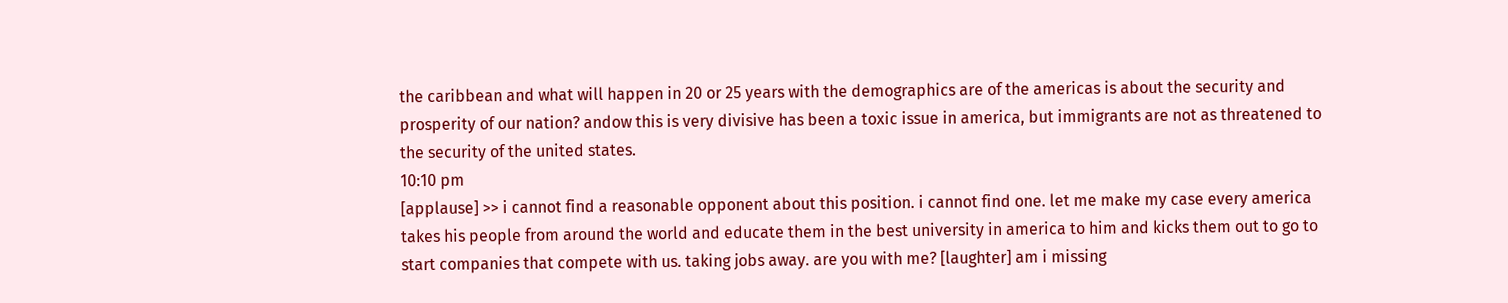the caribbean and what will happen in 20 or 25 years with the demographics are of the americas is about the security and prosperity of our nation? andow this is very divisive has been a toxic issue in america, but immigrants are not as threatened to the security of the united states.
10:10 pm
[applause] >> i cannot find a reasonable opponent about this position. i cannot find one. let me make my case every america takes his people from around the world and educate them in the best university in america to him and kicks them out to go to start companies that compete with us. taking jobs away. are you with me? [laughter] am i missing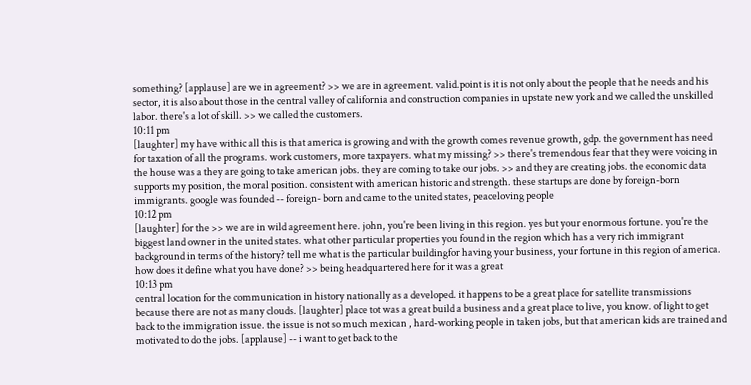something? [applause] are we in agreement? >> we are in agreement. valid.point is it is not only about the people that he needs and his sector, it is also about those in the central valley of california and construction companies in upstate new york and we called the unskilled labor. there's a lot of skill. >> we called the customers.
10:11 pm
[laughter] my have withic all this is that america is growing and with the growth comes revenue growth, gdp. the government has need for taxation of all the programs. work customers, more taxpayers. what my missing? >> there's tremendous fear that they were voicing in the house was a they are going to take american jobs. they are coming to take our jobs. >> and they are creating jobs. the economic data supports my position, the moral position. consistent with american historic and strength. these startups are done by foreign-born immigrants. google was founded -- foreign- born and came to the united states, peaceloving people
10:12 pm
[laughter] for the >> we are in wild agreement here. john, you're been living in this region. yes but your enormous fortune. you're the biggest land owner in the united states. what other particular properties you found in the region which has a very rich immigrant background in terms of the history? tell me what is the particular buildingfor having your business, your fortune in this region of america. how does it define what you have done? >> being headquartered here for it was a great
10:13 pm
central location for the communication in history nationally as a developed. it happens to be a great place for satellite transmissions because there are not as many clouds. [laughter] place tot was a great build a business and a great place to live, you know. of light to get back to the immigration issue. the issue is not so much mexican , hard-working people in taken jobs, but that american kids are trained and motivated to do the jobs. [applause] -- i want to get back to the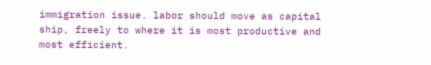immigration issue. labor should move as capital ship, freely to where it is most productive and most efficient.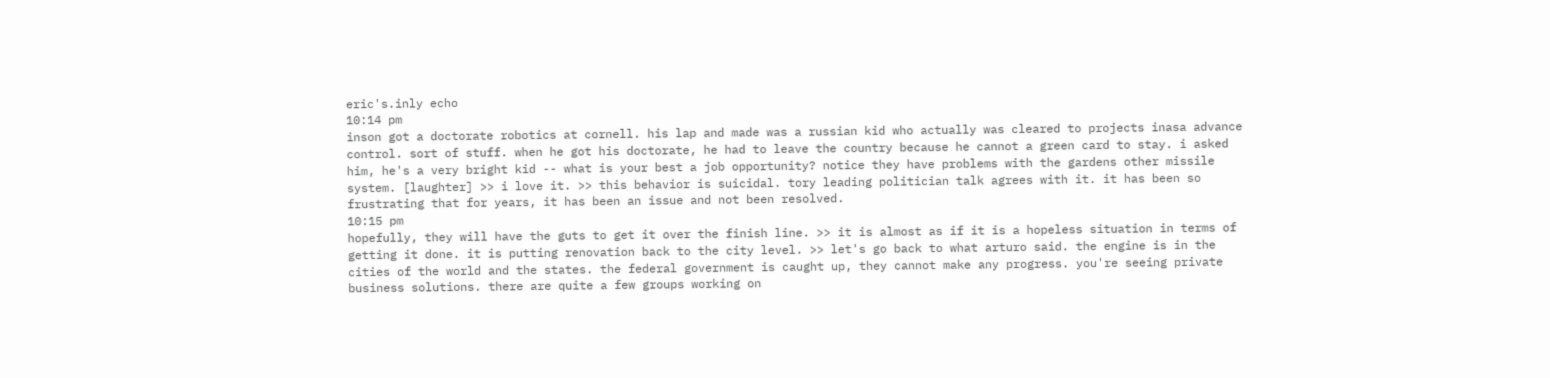eric's.inly echo
10:14 pm
inson got a doctorate robotics at cornell. his lap and made was a russian kid who actually was cleared to projects inasa advance control. sort of stuff. when he got his doctorate, he had to leave the country because he cannot a green card to stay. i asked him, he's a very bright kid -- what is your best a job opportunity? notice they have problems with the gardens other missile system. [laughter] >> i love it. >> this behavior is suicidal. tory leading politician talk agrees with it. it has been so frustrating that for years, it has been an issue and not been resolved.
10:15 pm
hopefully, they will have the guts to get it over the finish line. >> it is almost as if it is a hopeless situation in terms of getting it done. it is putting renovation back to the city level. >> let's go back to what arturo said. the engine is in the cities of the world and the states. the federal government is caught up, they cannot make any progress. you're seeing private business solutions. there are quite a few groups working on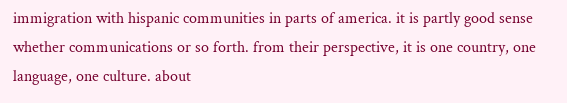immigration with hispanic communities in parts of america. it is partly good sense whether communications or so forth. from their perspective, it is one country, one language, one culture. about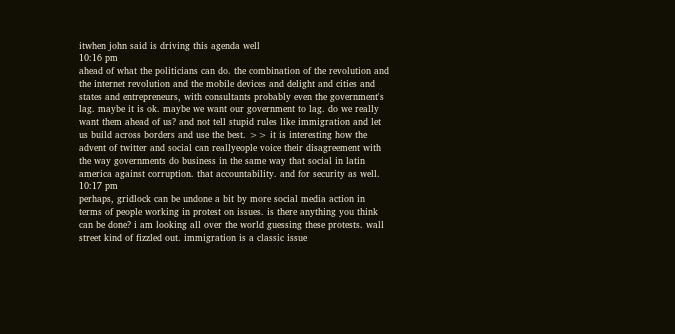itwhen john said is driving this agenda well
10:16 pm
ahead of what the politicians can do. the combination of the revolution and the internet revolution and the mobile devices and delight and cities and states and entrepreneurs, with consultants probably even the government's lag. maybe it is ok. maybe we want our government to lag. do we really want them ahead of us? and not tell stupid rules like immigration and let us build across borders and use the best. >> it is interesting how the advent of twitter and social can reallyeople voice their disagreement with the way governments do business in the same way that social in latin america against corruption. that accountability. and for security as well.
10:17 pm
perhaps, gridlock can be undone a bit by more social media action in terms of people working in protest on issues. is there anything you think can be done? i am looking all over the world guessing these protests. wall street kind of fizzled out. immigration is a classic issue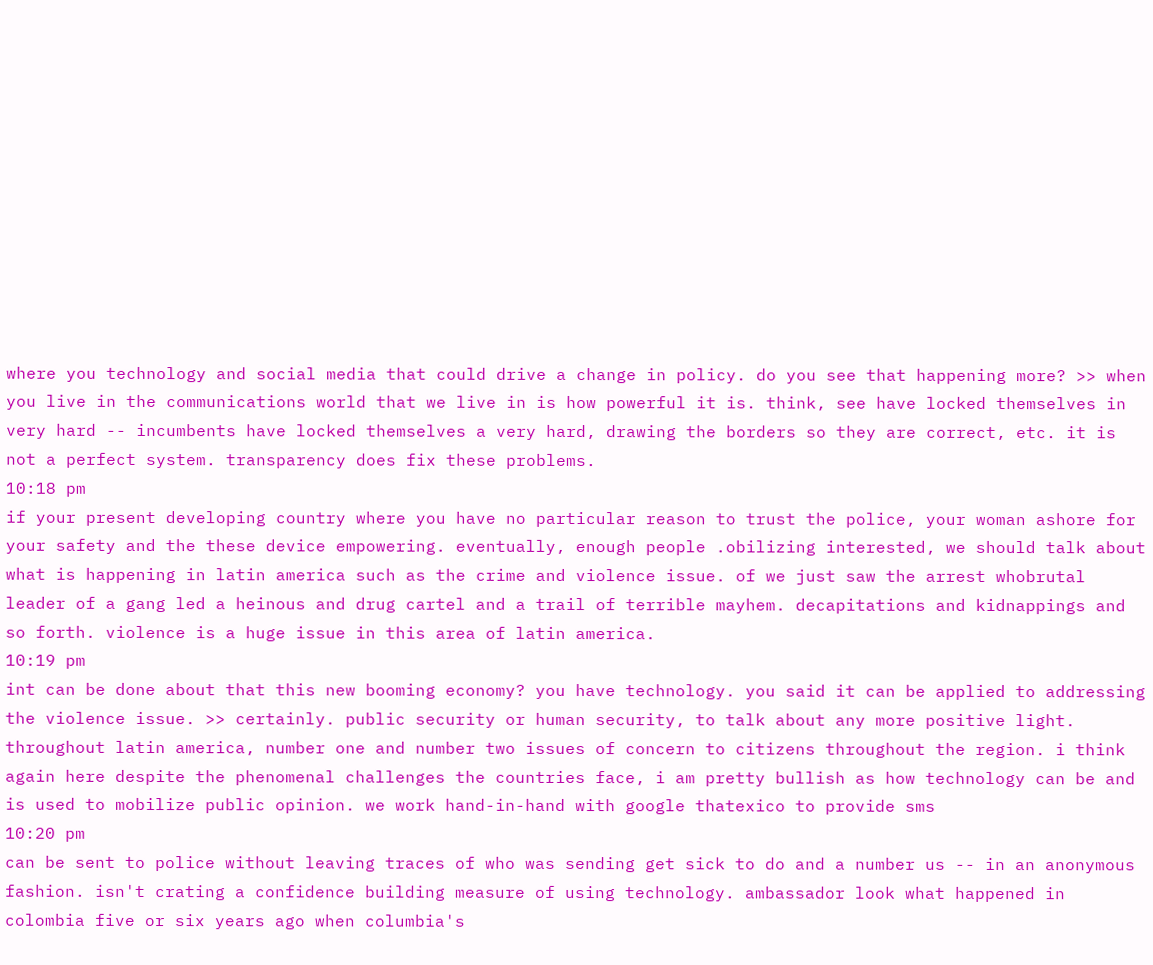where you technology and social media that could drive a change in policy. do you see that happening more? >> when you live in the communications world that we live in is how powerful it is. think, see have locked themselves in very hard -- incumbents have locked themselves a very hard, drawing the borders so they are correct, etc. it is not a perfect system. transparency does fix these problems.
10:18 pm
if your present developing country where you have no particular reason to trust the police, your woman ashore for your safety and the these device empowering. eventually, enough people .obilizing interested, we should talk about what is happening in latin america such as the crime and violence issue. of we just saw the arrest whobrutal leader of a gang led a heinous and drug cartel and a trail of terrible mayhem. decapitations and kidnappings and so forth. violence is a huge issue in this area of latin america.
10:19 pm
int can be done about that this new booming economy? you have technology. you said it can be applied to addressing the violence issue. >> certainly. public security or human security, to talk about any more positive light. throughout latin america, number one and number two issues of concern to citizens throughout the region. i think again here despite the phenomenal challenges the countries face, i am pretty bullish as how technology can be and is used to mobilize public opinion. we work hand-in-hand with google thatexico to provide sms
10:20 pm
can be sent to police without leaving traces of who was sending get sick to do and a number us -- in an anonymous fashion. isn't crating a confidence building measure of using technology. ambassador look what happened in colombia five or six years ago when columbia's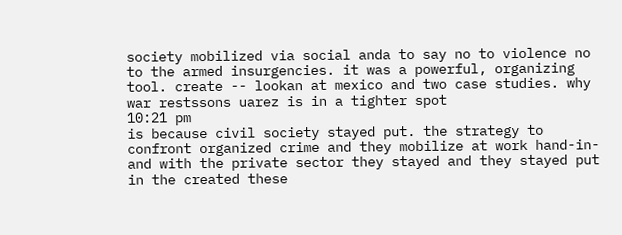society mobilized via social anda to say no to violence no to the armed insurgencies. it was a powerful, organizing tool. create -- lookan at mexico and two case studies. why war restssons uarez is in a tighter spot
10:21 pm
is because civil society stayed put. the strategy to confront organized crime and they mobilize at work hand-in- and with the private sector they stayed and they stayed put in the created these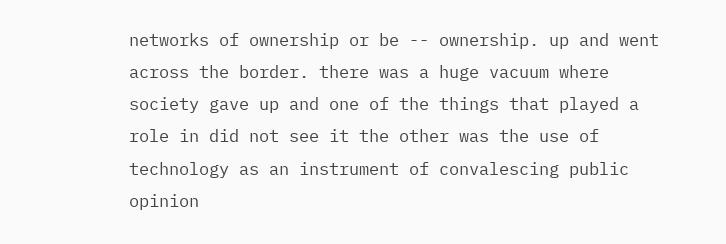networks of ownership or be -- ownership. up and went across the border. there was a huge vacuum where society gave up and one of the things that played a role in did not see it the other was the use of technology as an instrument of convalescing public opinion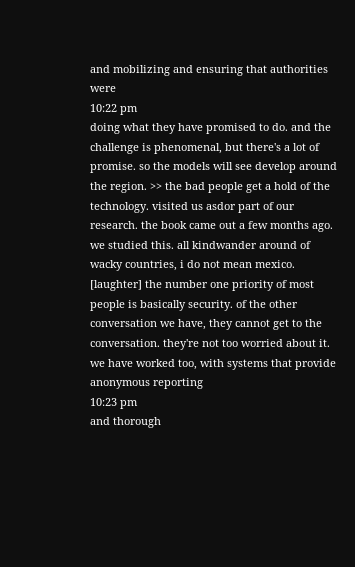and mobilizing and ensuring that authorities were
10:22 pm
doing what they have promised to do. and the challenge is phenomenal, but there's a lot of promise. so the models will see develop around the region. >> the bad people get a hold of the technology. visited us asdor part of our research. the book came out a few months ago. we studied this. all kindwander around of wacky countries, i do not mean mexico. [laughter] the number one priority of most people is basically security. of the other conversation we have, they cannot get to the conversation. they're not too worried about it. we have worked too, with systems that provide anonymous reporting
10:23 pm
and thorough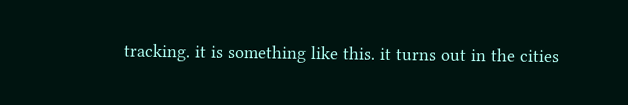tracking. it is something like this. it turns out in the cities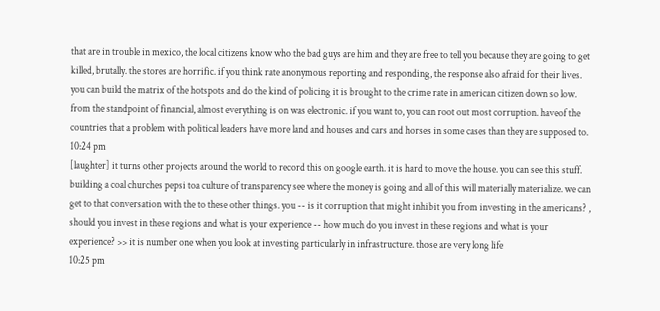that are in trouble in mexico, the local citizens know who the bad guys are him and they are free to tell you because they are going to get killed, brutally. the stores are horrific. if you think rate anonymous reporting and responding, the response also afraid for their lives. you can build the matrix of the hotspots and do the kind of policing it is brought to the crime rate in american citizen down so low. from the standpoint of financial, almost everything is on was electronic. if you want to, you can root out most corruption. haveof the countries that a problem with political leaders have more land and houses and cars and horses in some cases than they are supposed to.
10:24 pm
[laughter] it turns other projects around the world to record this on google earth. it is hard to move the house. you can see this stuff. building a coal churches pepsi toa culture of transparency see where the money is going and all of this will materially materialize. we can get to that conversation with the to these other things. you -- is it corruption that might inhibit you from investing in the americans? , should you invest in these regions and what is your experience -- how much do you invest in these regions and what is your experience? >> it is number one when you look at investing particularly in infrastructure. those are very long life
10:25 pm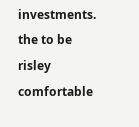investments. the to be risley comfortable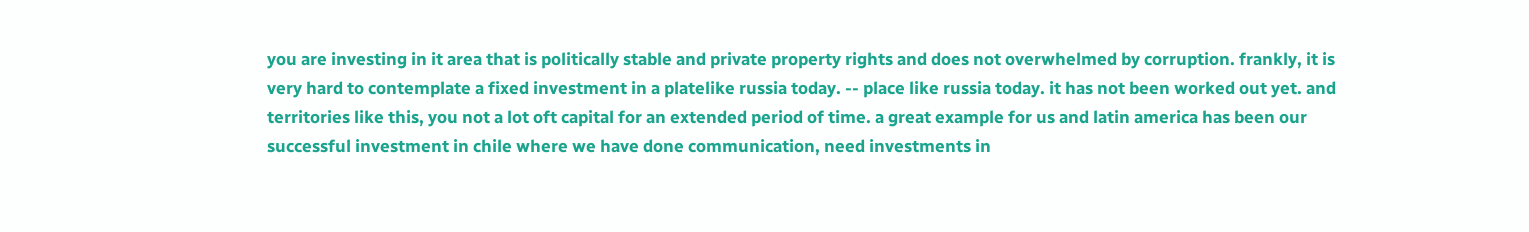you are investing in it area that is politically stable and private property rights and does not overwhelmed by corruption. frankly, it is very hard to contemplate a fixed investment in a platelike russia today. -- place like russia today. it has not been worked out yet. and territories like this, you not a lot oft capital for an extended period of time. a great example for us and latin america has been our successful investment in chile where we have done communication, need investments in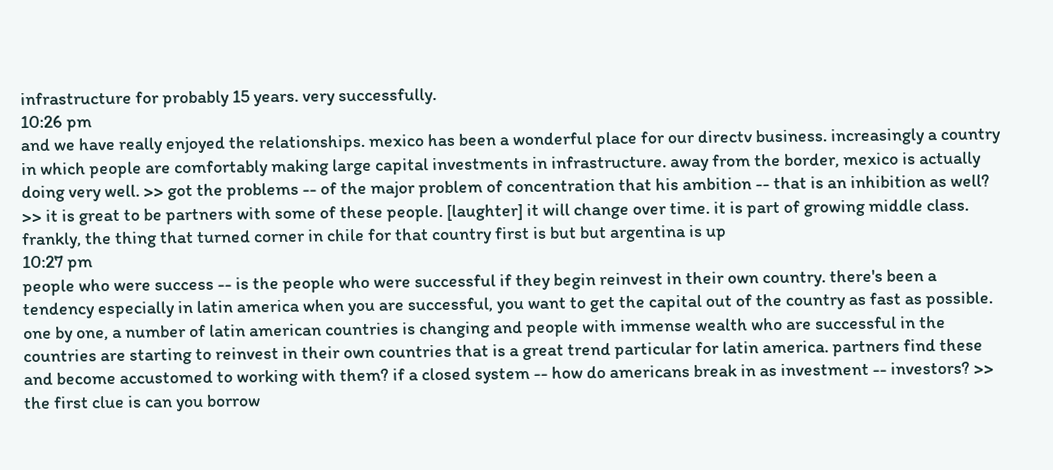infrastructure for probably 15 years. very successfully.
10:26 pm
and we have really enjoyed the relationships. mexico has been a wonderful place for our directv business. increasingly a country in which people are comfortably making large capital investments in infrastructure. away from the border, mexico is actually doing very well. >> got the problems -- of the major problem of concentration that his ambition -- that is an inhibition as well? >> it is great to be partners with some of these people. [laughter] it will change over time. it is part of growing middle class. frankly, the thing that turned corner in chile for that country first is but but argentina is up
10:27 pm
people who were success -- is the people who were successful if they begin reinvest in their own country. there's been a tendency especially in latin america when you are successful, you want to get the capital out of the country as fast as possible. one by one, a number of latin american countries is changing and people with immense wealth who are successful in the countries are starting to reinvest in their own countries that is a great trend particular for latin america. partners find these and become accustomed to working with them? if a closed system -- how do americans break in as investment -- investors? >> the first clue is can you borrow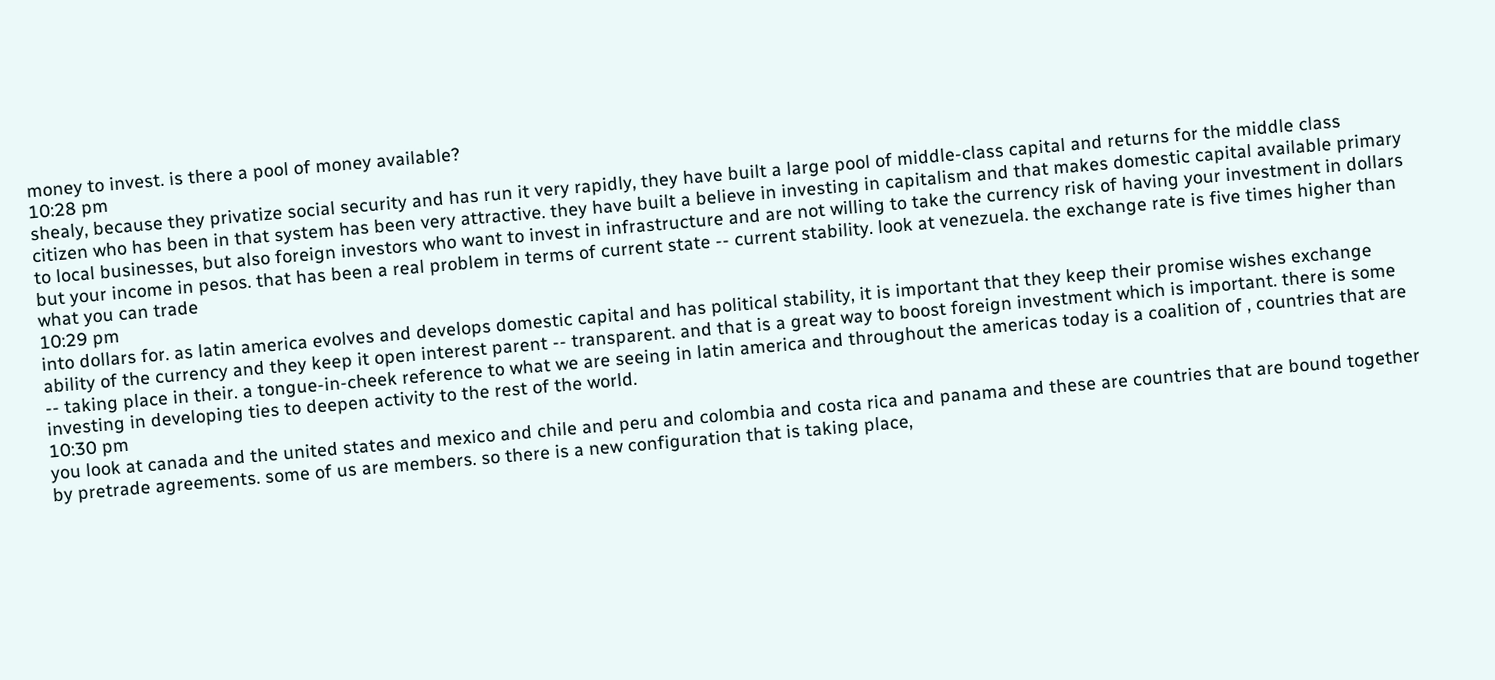money to invest. is there a pool of money available?
10:28 pm
shealy, because they privatize social security and has run it very rapidly, they have built a large pool of middle-class capital and returns for the middle class citizen who has been in that system has been very attractive. they have built a believe in investing in capitalism and that makes domestic capital available primary to local businesses, but also foreign investors who want to invest in infrastructure and are not willing to take the currency risk of having your investment in dollars but your income in pesos. that has been a real problem in terms of current state -- current stability. look at venezuela. the exchange rate is five times higher than what you can trade
10:29 pm
into dollars for. as latin america evolves and develops domestic capital and has political stability, it is important that they keep their promise wishes exchange ability of the currency and they keep it open interest parent -- transparent. and that is a great way to boost foreign investment which is important. there is some -- taking place in their. a tongue-in-cheek reference to what we are seeing in latin america and throughout the americas today is a coalition of , countries that are investing in developing ties to deepen activity to the rest of the world.
10:30 pm
you look at canada and the united states and mexico and chile and peru and colombia and costa rica and panama and these are countries that are bound together by pretrade agreements. some of us are members. so there is a new configuration that is taking place,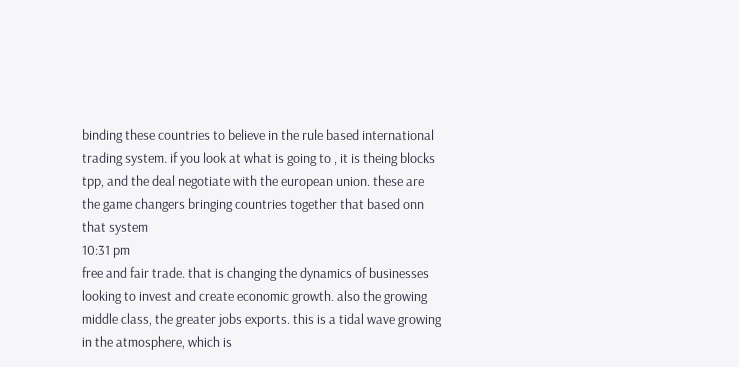binding these countries to believe in the rule based international trading system. if you look at what is going to , it is theing blocks tpp, and the deal negotiate with the european union. these are the game changers bringing countries together that based onn that system
10:31 pm
free and fair trade. that is changing the dynamics of businesses looking to invest and create economic growth. also the growing middle class, the greater jobs exports. this is a tidal wave growing in the atmosphere, which is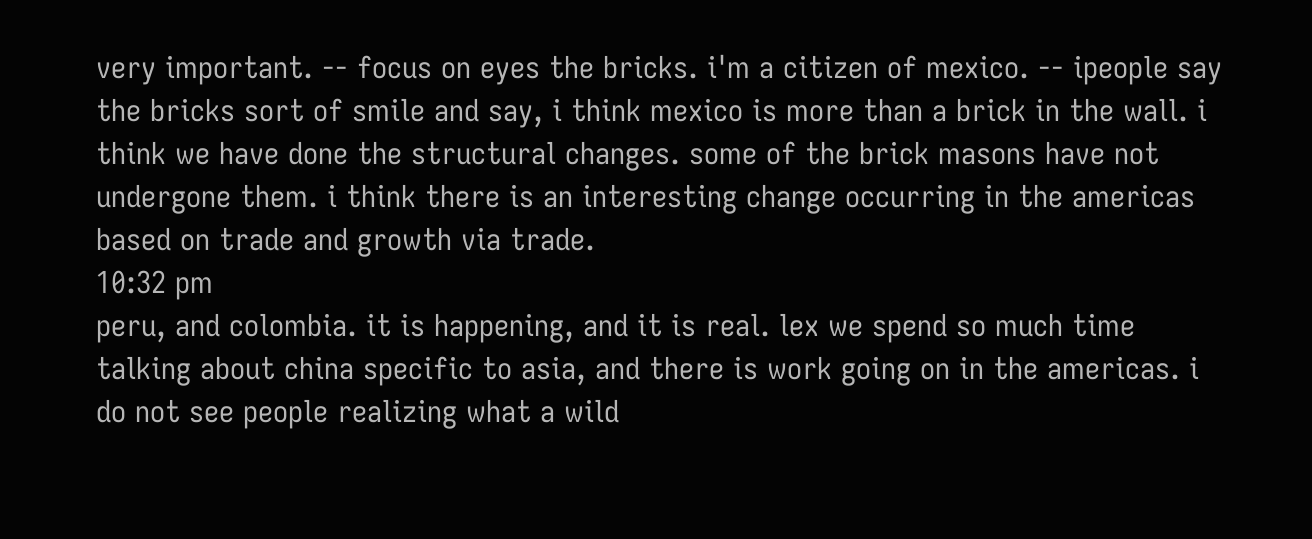very important. -- focus on eyes the bricks. i'm a citizen of mexico. -- ipeople say the bricks sort of smile and say, i think mexico is more than a brick in the wall. i think we have done the structural changes. some of the brick masons have not undergone them. i think there is an interesting change occurring in the americas based on trade and growth via trade.
10:32 pm
peru, and colombia. it is happening, and it is real. lex we spend so much time talking about china specific to asia, and there is work going on in the americas. i do not see people realizing what a wild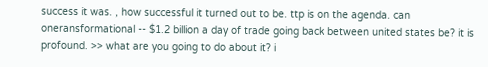success it was. , how successful it turned out to be. ttp is on the agenda. can oneransformational -- $1.2 billion a day of trade going back between united states be? it is profound. >> what are you going to do about it? i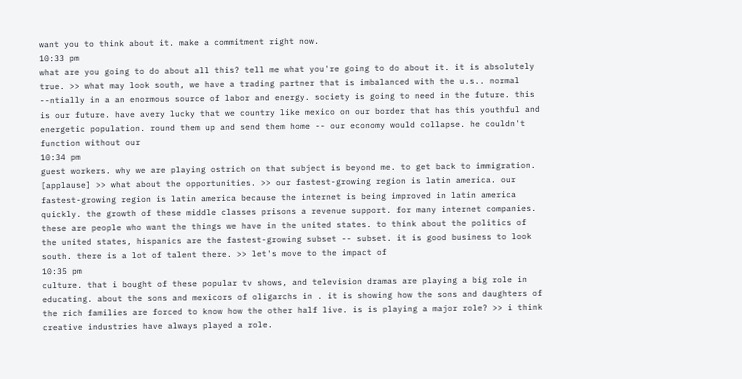want you to think about it. make a commitment right now.
10:33 pm
what are you going to do about all this? tell me what you're going to do about it. it is absolutely true. >> what may look south, we have a trading partner that is imbalanced with the u.s.. normal --ntially in a an enormous source of labor and energy. society is going to need in the future. this is our future. have avery lucky that we country like mexico on our border that has this youthful and energetic population. round them up and send them home -- our economy would collapse. he couldn't function without our
10:34 pm
guest workers. why we are playing ostrich on that subject is beyond me. to get back to immigration. [applause] >> what about the opportunities. >> our fastest-growing region is latin america. our fastest-growing region is latin america because the internet is being improved in latin america quickly. the growth of these middle classes prisons a revenue support. for many internet companies. these are people who want the things we have in the united states. to think about the politics of the united states, hispanics are the fastest-growing subset -- subset. it is good business to look south. there is a lot of talent there. >> let's move to the impact of
10:35 pm
culture. that i bought of these popular tv shows, and television dramas are playing a big role in educating. about the sons and mexicors of oligarchs in . it is showing how the sons and daughters of the rich families are forced to know how the other half live. is is playing a major role? >> i think creative industries have always played a role.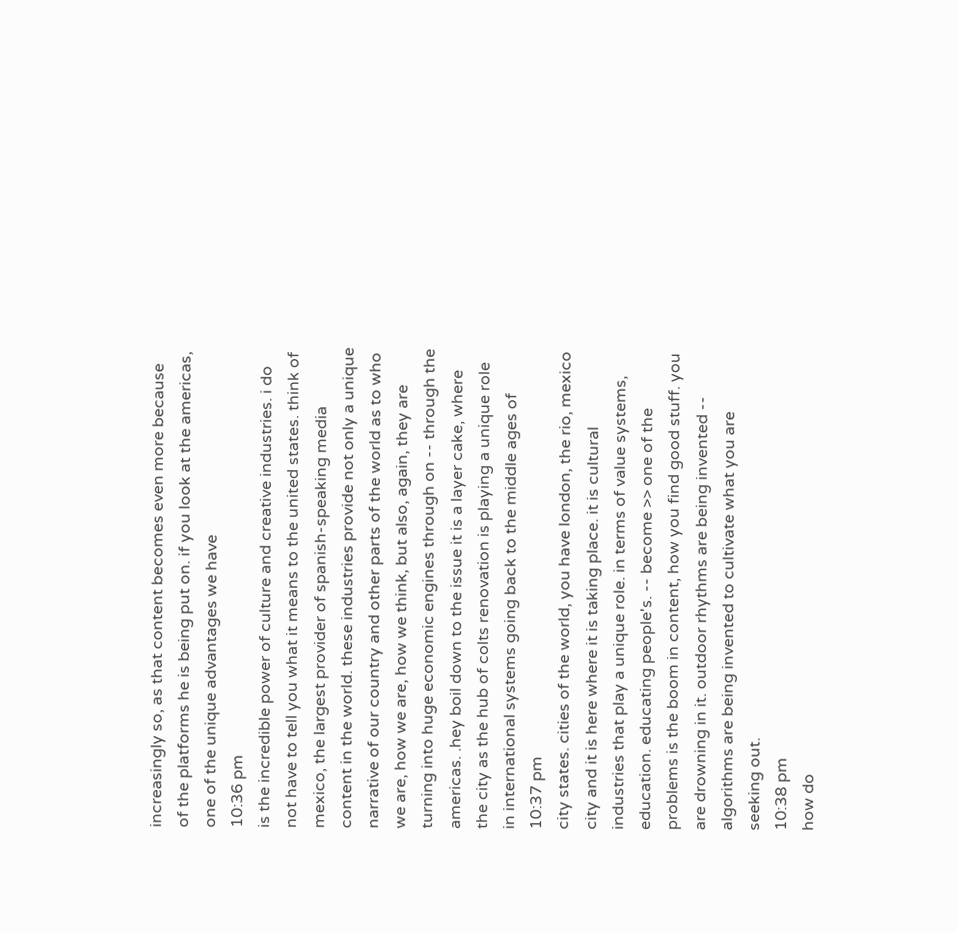increasingly so, as that content becomes even more because of the platforms he is being put on. if you look at the americas, one of the unique advantages we have
10:36 pm
is the incredible power of culture and creative industries. i do not have to tell you what it means to the united states. think of mexico, the largest provider of spanish-speaking media content in the world. these industries provide not only a unique narrative of our country and other parts of the world as to who we are, how we are, how we think, but also, again, they are turning into huge economic engines through on -- through the americas. .hey boil down to the issue it is a layer cake, where the city as the hub of colts renovation is playing a unique role in international systems going back to the middle ages of
10:37 pm
city states. cities of the world, you have london, the rio, mexico city and it is here where it is taking place. it is cultural industries that play a unique role. in terms of value systems, education. educating people's. -- become >> one of the problems is the boom in content, how you find good stuff. you are drowning in it. outdoor rhythms are being invented -- algorithms are being invented to cultivate what you are seeking out.
10:38 pm
how do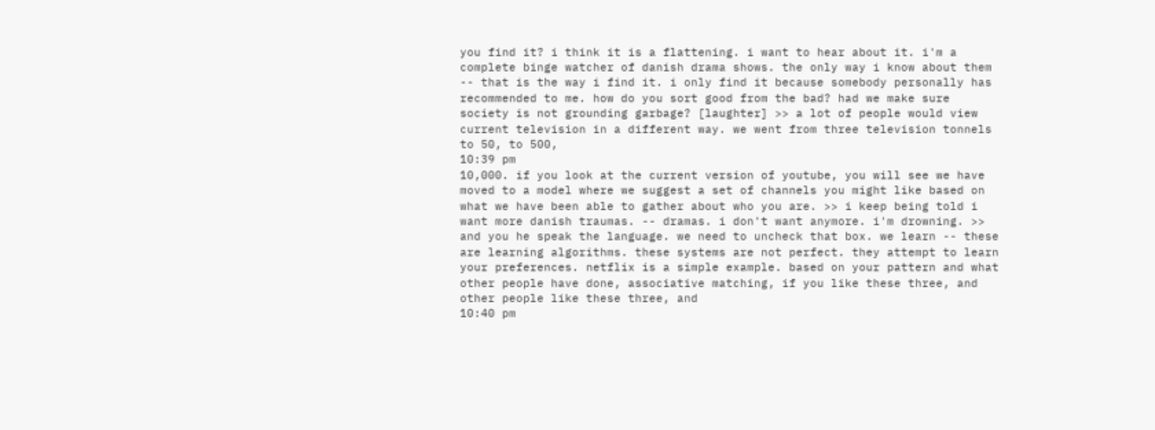you find it? i think it is a flattening. i want to hear about it. i'm a complete binge watcher of danish drama shows. the only way i know about them -- that is the way i find it. i only find it because somebody personally has recommended to me. how do you sort good from the bad? had we make sure society is not grounding garbage? [laughter] >> a lot of people would view current television in a different way. we went from three television tonnels to 50, to 500,
10:39 pm
10,000. if you look at the current version of youtube, you will see we have moved to a model where we suggest a set of channels you might like based on what we have been able to gather about who you are. >> i keep being told i want more danish traumas. -- dramas. i don't want anymore. i'm drowning. >> and you he speak the language. we need to uncheck that box. we learn -- these are learning algorithms. these systems are not perfect. they attempt to learn your preferences. netflix is a simple example. based on your pattern and what other people have done, associative matching, if you like these three, and other people like these three, and
10:40 pm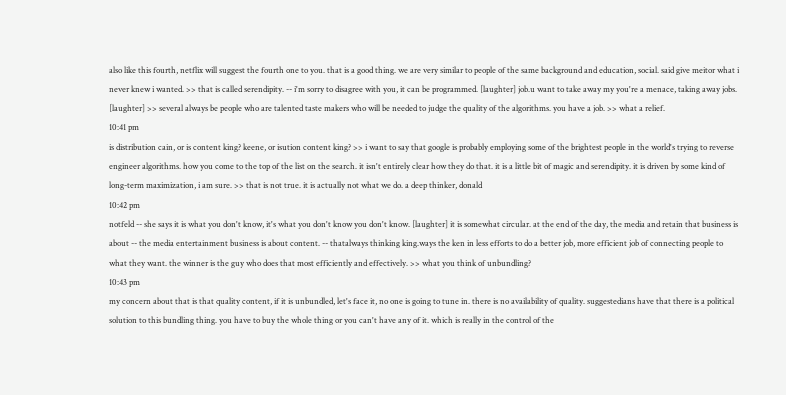also like this fourth, netflix will suggest the fourth one to you. that is a good thing. we are very similar to people of the same background and education, social. said give meitor what i never knew i wanted. >> that is called serendipity. -- i'm sorry to disagree with you, it can be programmed. [laughter] job.u want to take away my you're a menace, taking away jobs. [laughter] >> several always be people who are talented taste makers who will be needed to judge the quality of the algorithms. you have a job. >> what a relief.
10:41 pm
is distribution cain, or is content king? keene, or isution content king? >> i want to say that google is probably employing some of the brightest people in the world's trying to reverse engineer algorithms. how you come to the top of the list on the search. it isn't entirely clear how they do that. it is a little bit of magic and serendipity. it is driven by some kind of long-term maximization, i am sure. >> that is not true. it is actually not what we do. a deep thinker, donald
10:42 pm
notfeld -- she says it is what you don't know, it's what you don't know you don't know. [laughter] it is somewhat circular. at the end of the day, the media and retain that business is about -- the media entertainment business is about content. -- thatalways thinking king.ways the ken in less efforts to do a better job, more efficient job of connecting people to what they want. the winner is the guy who does that most efficiently and effectively. >> what you think of unbundling?
10:43 pm
my concern about that is that quality content, if it is unbundled, let's face it, no one is going to tune in. there is no availability of quality. suggestedians have that there is a political solution to this bundling thing. you have to buy the whole thing or you can't have any of it. which is really in the control of the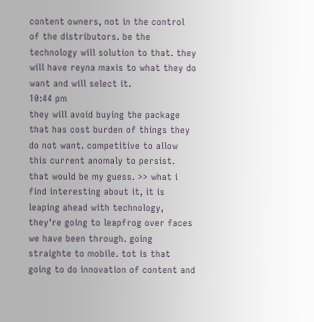content owners, not in the control of the distributors. be the technology will solution to that. they will have reyna maxis to what they do want and will select it.
10:44 pm
they will avoid buying the package that has cost burden of things they do not want. competitive to allow this current anomaly to persist. that would be my guess. >> what i find interesting about it, it is leaping ahead with technology, they're going to leapfrog over faces we have been through. going straighte to mobile. tot is that going to do innovation of content and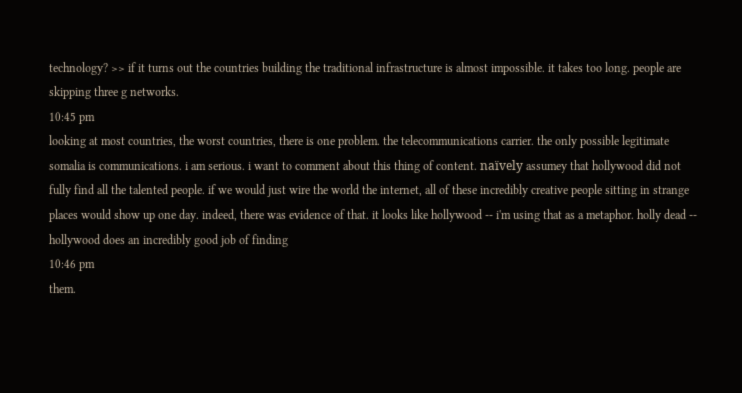technology? >> if it turns out the countries building the traditional infrastructure is almost impossible. it takes too long. people are skipping three g networks.
10:45 pm
looking at most countries, the worst countries, there is one problem. the telecommunications carrier. the only possible legitimate somalia is communications. i am serious. i want to comment about this thing of content. naïvely assumey that hollywood did not fully find all the talented people. if we would just wire the world the internet, all of these incredibly creative people sitting in strange places would show up one day. indeed, there was evidence of that. it looks like hollywood -- i'm using that as a metaphor. holly dead -- hollywood does an incredibly good job of finding
10:46 pm
them.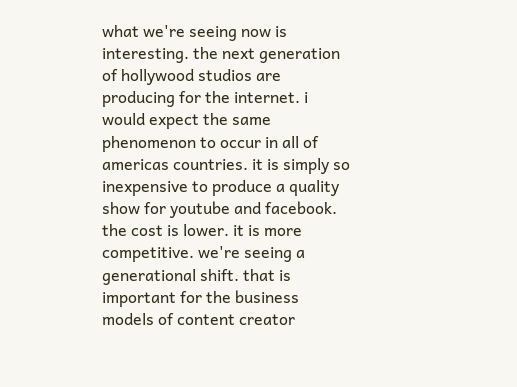what we're seeing now is interesting. the next generation of hollywood studios are producing for the internet. i would expect the same phenomenon to occur in all of americas countries. it is simply so inexpensive to produce a quality show for youtube and facebook. the cost is lower. it is more competitive. we're seeing a generational shift. that is important for the business models of content creator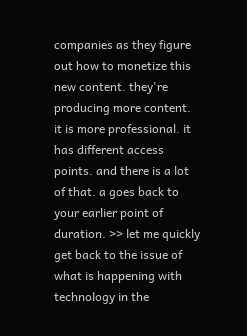companies as they figure out how to monetize this new content. they're producing more content. it is more professional. it has different access points. and there is a lot of that. a goes back to your earlier point of duration. >> let me quickly get back to the issue of what is happening with technology in the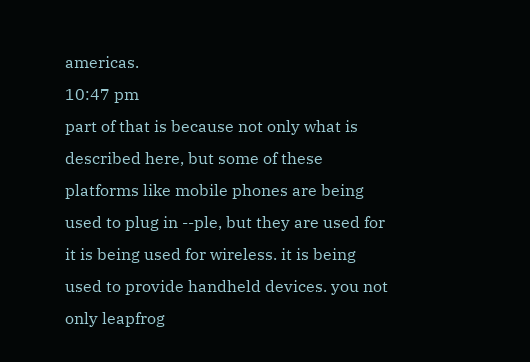americas.
10:47 pm
part of that is because not only what is described here, but some of these platforms like mobile phones are being used to plug in --ple, but they are used for it is being used for wireless. it is being used to provide handheld devices. you not only leapfrog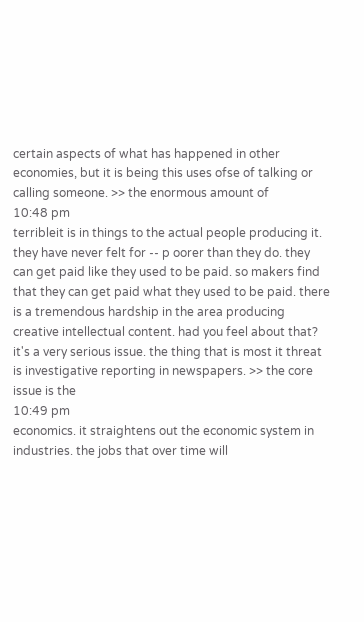certain aspects of what has happened in other economies, but it is being this uses ofse of talking or calling someone. >> the enormous amount of
10:48 pm
terribleit is in things to the actual people producing it. they have never felt for -- p oorer than they do. they can get paid like they used to be paid. so makers find that they can get paid what they used to be paid. there is a tremendous hardship in the area producing creative intellectual content. had you feel about that? it's a very serious issue. the thing that is most it threat is investigative reporting in newspapers. >> the core issue is the
10:49 pm
economics. it straightens out the economic system in industries. the jobs that over time will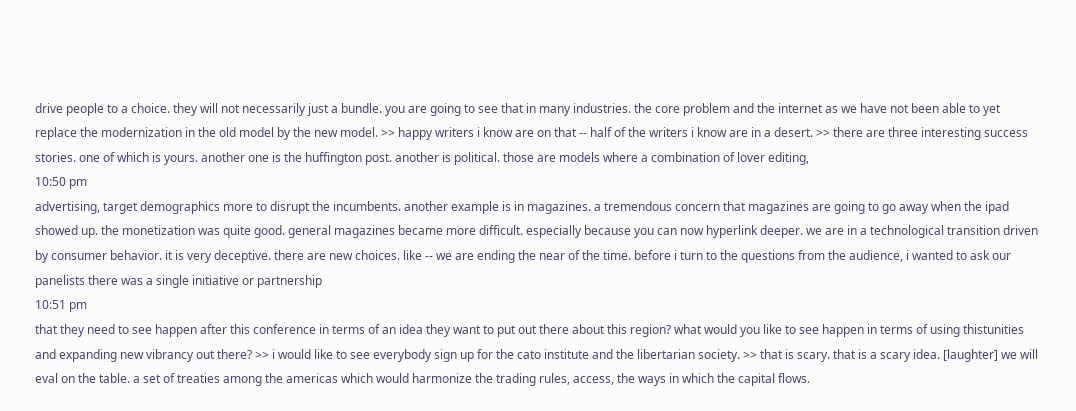drive people to a choice. they will not necessarily just a bundle. you are going to see that in many industries. the core problem and the internet as we have not been able to yet replace the modernization in the old model by the new model. >> happy writers i know are on that -- half of the writers i know are in a desert. >> there are three interesting success stories. one of which is yours. another one is the huffington post. another is political. those are models where a combination of lover editing,
10:50 pm
advertising, target demographics more to disrupt the incumbents. another example is in magazines. a tremendous concern that magazines are going to go away when the ipad showed up. the monetization was quite good. general magazines became more difficult. especially because you can now hyperlink deeper. we are in a technological transition driven by consumer behavior. it is very deceptive. there are new choices. like -- we are ending the near of the time. before i turn to the questions from the audience, i wanted to ask our panelists there was a single initiative or partnership
10:51 pm
that they need to see happen after this conference in terms of an idea they want to put out there about this region? what would you like to see happen in terms of using thistunities and expanding new vibrancy out there? >> i would like to see everybody sign up for the cato institute and the libertarian society. >> that is scary. that is a scary idea. [laughter] we will eval on the table. a set of treaties among the americas which would harmonize the trading rules, access, the ways in which the capital flows.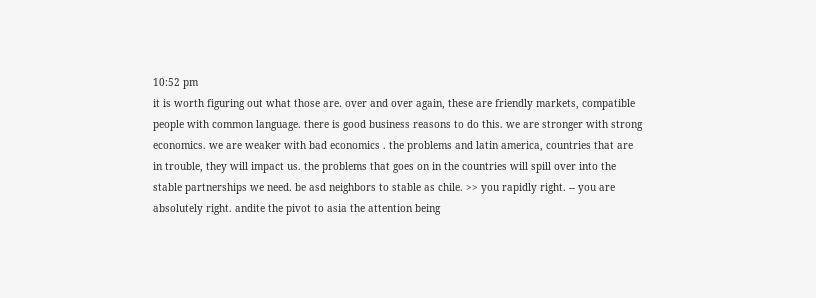10:52 pm
it is worth figuring out what those are. over and over again, these are friendly markets, compatible people with common language. there is good business reasons to do this. we are stronger with strong economics. we are weaker with bad economics . the problems and latin america, countries that are in trouble, they will impact us. the problems that goes on in the countries will spill over into the stable partnerships we need. be asd neighbors to stable as chile. >> you rapidly right. -- you are absolutely right. andite the pivot to asia the attention being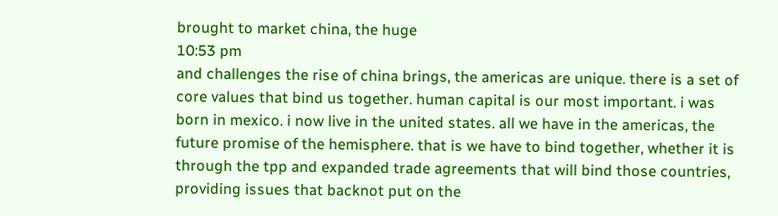brought to market china, the huge
10:53 pm
and challenges the rise of china brings, the americas are unique. there is a set of core values that bind us together. human capital is our most important. i was born in mexico. i now live in the united states. all we have in the americas, the future promise of the hemisphere. that is we have to bind together, whether it is through the tpp and expanded trade agreements that will bind those countries, providing issues that backnot put on the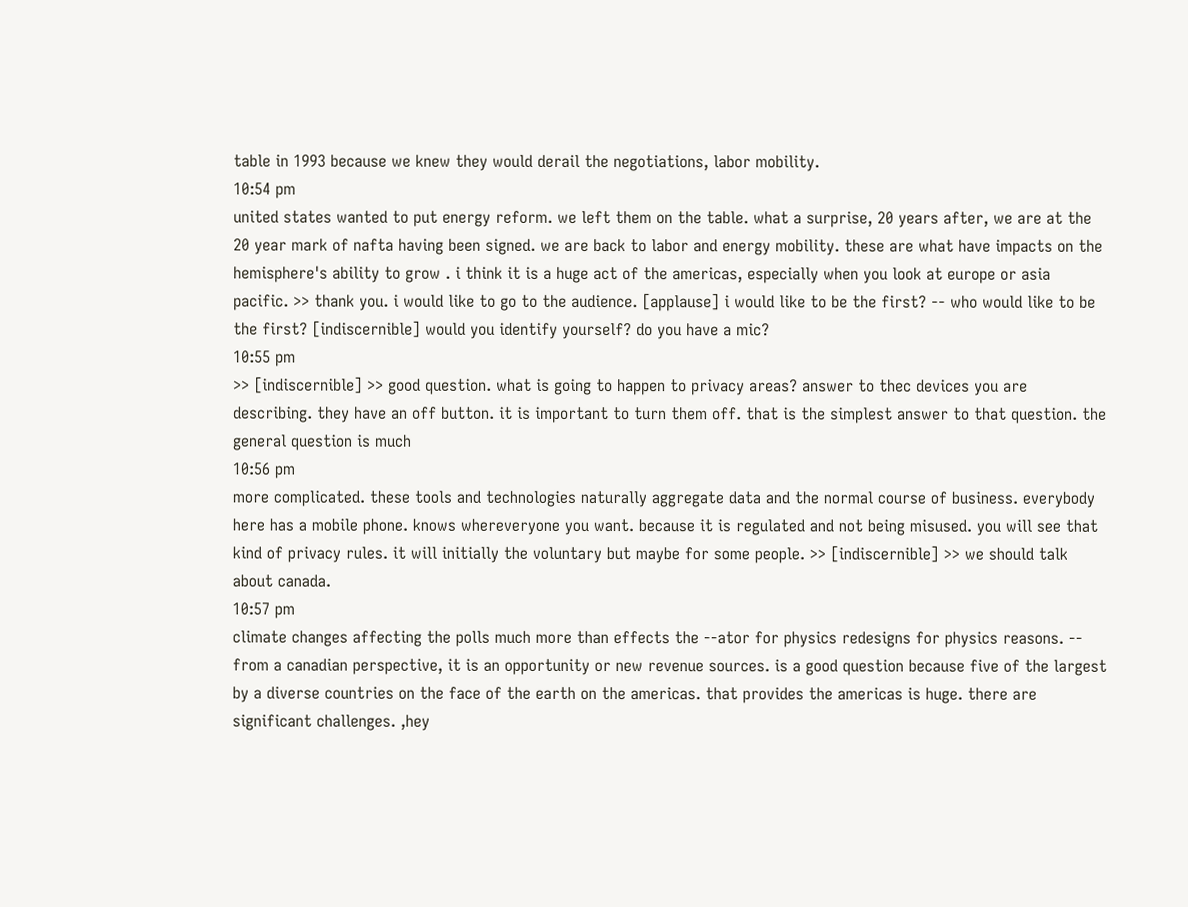table in 1993 because we knew they would derail the negotiations, labor mobility.
10:54 pm
united states wanted to put energy reform. we left them on the table. what a surprise, 20 years after, we are at the 20 year mark of nafta having been signed. we are back to labor and energy mobility. these are what have impacts on the hemisphere's ability to grow . i think it is a huge act of the americas, especially when you look at europe or asia pacific. >> thank you. i would like to go to the audience. [applause] i would like to be the first? -- who would like to be the first? [indiscernible] would you identify yourself? do you have a mic?
10:55 pm
>> [indiscernible] >> good question. what is going to happen to privacy areas? answer to thec devices you are describing. they have an off button. it is important to turn them off. that is the simplest answer to that question. the general question is much
10:56 pm
more complicated. these tools and technologies naturally aggregate data and the normal course of business. everybody here has a mobile phone. knows whereveryone you want. because it is regulated and not being misused. you will see that kind of privacy rules. it will initially the voluntary but maybe for some people. >> [indiscernible] >> we should talk about canada.
10:57 pm
climate changes affecting the polls much more than effects the --ator for physics redesigns for physics reasons. -- from a canadian perspective, it is an opportunity or new revenue sources. is a good question because five of the largest by a diverse countries on the face of the earth on the americas. that provides the americas is huge. there are significant challenges. ,hey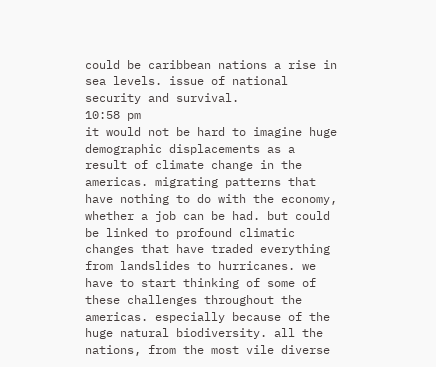could be caribbean nations a rise in sea levels. issue of national security and survival.
10:58 pm
it would not be hard to imagine huge demographic displacements as a result of climate change in the americas. migrating patterns that have nothing to do with the economy, whether a job can be had. but could be linked to profound climatic changes that have traded everything from landslides to hurricanes. we have to start thinking of some of these challenges throughout the americas. especially because of the huge natural biodiversity. all the nations, from the most vile diverse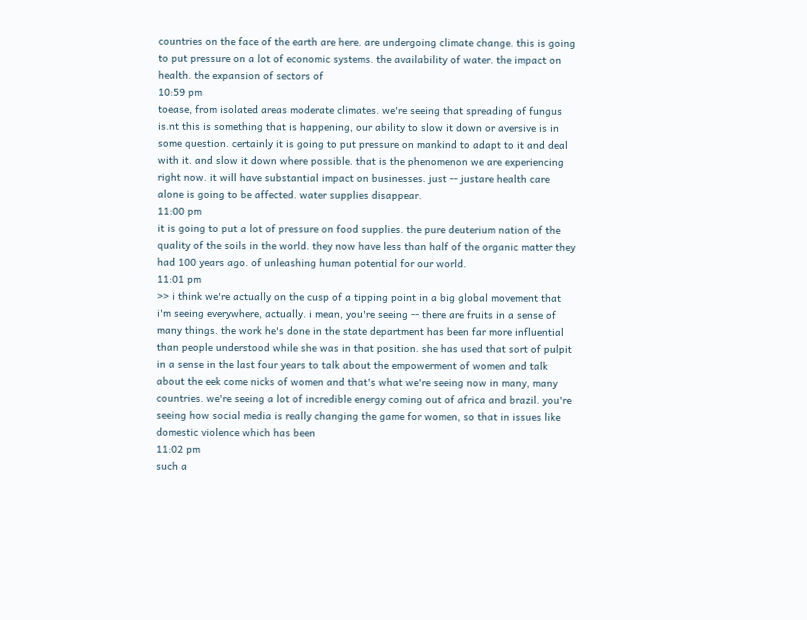countries on the face of the earth are here. are undergoing climate change. this is going to put pressure on a lot of economic systems. the availability of water. the impact on health. the expansion of sectors of
10:59 pm
toease, from isolated areas moderate climates. we're seeing that spreading of fungus is.nt this is something that is happening, our ability to slow it down or aversive is in some question. certainly it is going to put pressure on mankind to adapt to it and deal with it. and slow it down where possible. that is the phenomenon we are experiencing right now. it will have substantial impact on businesses. just -- justare health care alone is going to be affected. water supplies disappear.
11:00 pm
it is going to put a lot of pressure on food supplies. the pure deuterium nation of the quality of the soils in the world. they now have less than half of the organic matter they had 100 years ago. of unleashing human potential for our world.
11:01 pm
>> i think we're actually on the cusp of a tipping point in a big global movement that i'm seeing everywhere, actually. i mean, you're seeing -- there are fruits in a sense of many things. the work he's done in the state department has been far more influential than people understood while she was in that position. she has used that sort of pulpit in a sense in the last four years to talk about the empowerment of women and talk about the eek come nicks of women and that's what we're seeing now in many, many countries. we're seeing a lot of incredible energy coming out of africa and brazil. you're seeing how social media is really changing the game for women, so that in issues like domestic violence which has been
11:02 pm
such a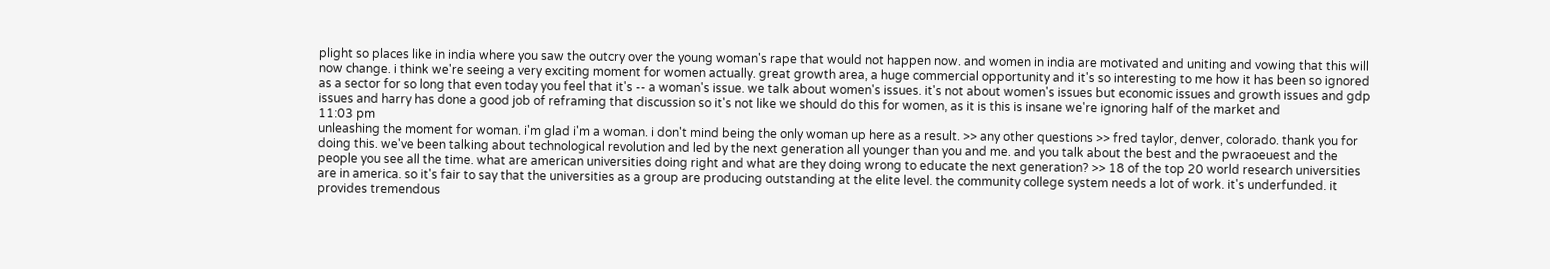plight so places like in india where you saw the outcry over the young woman's rape that would not happen now. and women in india are motivated and uniting and vowing that this will now change. i think we're seeing a very exciting moment for women actually. great growth area, a huge commercial opportunity and it's so interesting to me how it has been so ignored as a sector for so long that even today you feel that it's -- a woman's issue. we talk about women's issues. it's not about women's issues but economic issues and growth issues and gdp issues and harry has done a good job of reframing that discussion so it's not like we should do this for women, as it is this is insane we're ignoring half of the market and
11:03 pm
unleashing the moment for woman. i'm glad i'm a woman. i don't mind being the only woman up here as a result. >> any other questions >> fred taylor, denver, colorado. thank you for doing this. we've been talking about technological revolution and led by the next generation all younger than you and me. and you talk about the best and the pwraoeuest and the people you see all the time. what are american universities doing right and what are they doing wrong to educate the next generation? >> 18 of the top 20 world research universities are in america. so it's fair to say that the universities as a group are producing outstanding at the elite level. the community college system needs a lot of work. it's underfunded. it provides tremendous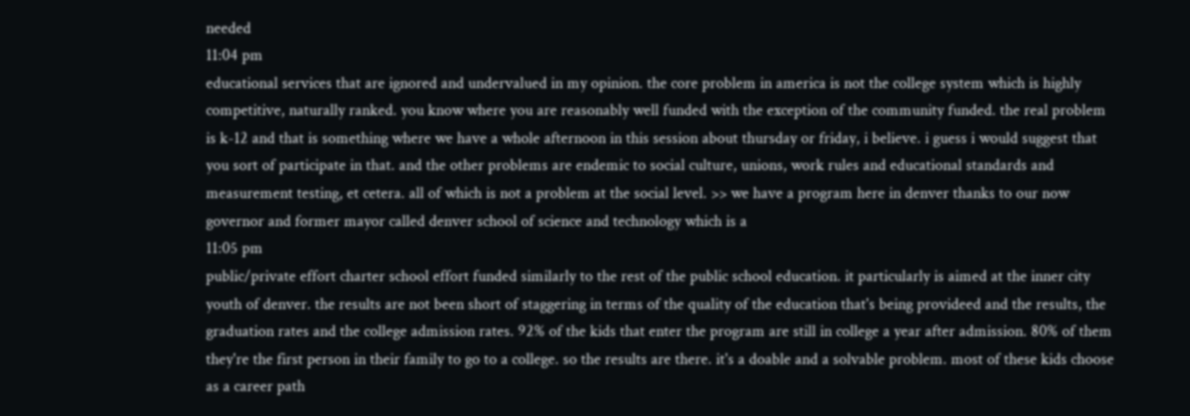needed
11:04 pm
educational services that are ignored and undervalued in my opinion. the core problem in america is not the college system which is highly competitive, naturally ranked. you know where you are reasonably well funded with the exception of the community funded. the real problem is k-12 and that is something where we have a whole afternoon in this session about thursday or friday, i believe. i guess i would suggest that you sort of participate in that. and the other problems are endemic to social culture, unions, work rules and educational standards and measurement testing, et cetera. all of which is not a problem at the social level. >> we have a program here in denver thanks to our now governor and former mayor called denver school of science and technology which is a
11:05 pm
public/private effort charter school effort funded similarly to the rest of the public school education. it particularly is aimed at the inner city youth of denver. the results are not been short of staggering in terms of the quality of the education that's being provideed and the results, the graduation rates and the college admission rates. 92% of the kids that enter the program are still in college a year after admission. 80% of them they're the first person in their family to go to a college. so the results are there. it's a doable and a solvable problem. most of these kids choose as a career path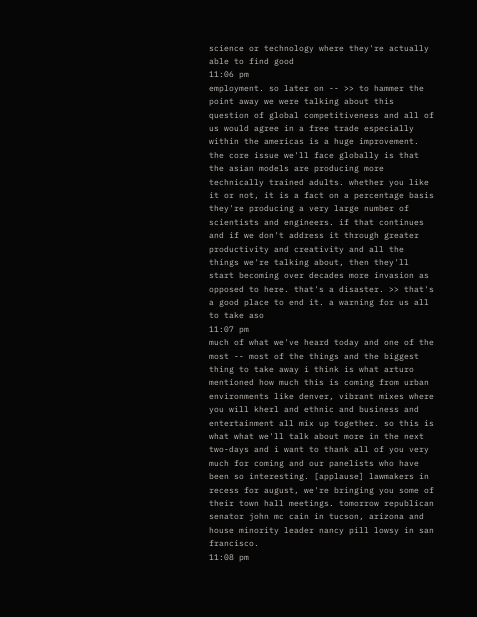science or technology where they're actually able to find good
11:06 pm
employment. so later on -- >> to hammer the point away we were talking about this question of global competitiveness and all of us would agree in a free trade especially within the americas is a huge improvement. the core issue we'll face globally is that the asian models are producing more technically trained adults. whether you like it or not, it is a fact on a percentage basis they're producing a very large number of scientists and engineers. if that continues and if we don't address it through greater productivity and creativity and all the things we're talking about, then they'll start becoming over decades more invasion as opposed to here. that's a disaster. >> that's a good place to end it. a warning for us all to take aso
11:07 pm
much of what we've heard today and one of the most -- most of the things and the biggest thing to take away i think is what arturo mentioned how much this is coming from urban environments like denver, vibrant mixes where you will kherl and ethnic and business and entertainment all mix up together. so this is what what we'll talk about more in the next two-days and i want to thank all of you very much for coming and our panelists who have been so interesting. [applause] lawmakers in recess for august, we're bringing you some of their town hall meetings. tomorrow republican senator john mc cain in tucson, arizona and house minority leader nancy pill lowsy in san francisco.
11:08 pm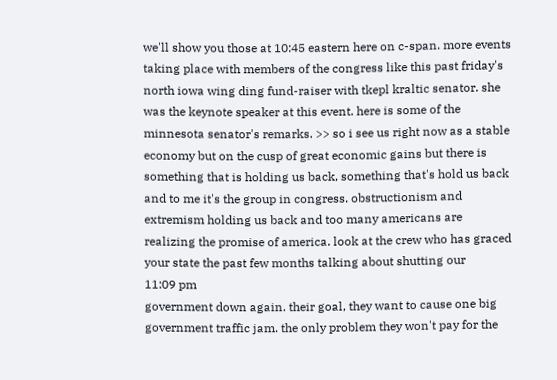we'll show you those at 10:45 eastern here on c-span. more events taking place with members of the congress like this past friday's north iowa wing ding fund-raiser with tkepl kraltic senator. she was the keynote speaker at this event. here is some of the minnesota senator's remarks. >> so i see us right now as a stable economy but on the cusp of great economic gains but there is something that is holding us back, something that's hold us back and to me it's the group in congress. obstructionism and extremism holding us back and too many americans are realizing the promise of america. look at the crew who has graced your state the past few months talking about shutting our
11:09 pm
government down again. their goal, they want to cause one big government traffic jam. the only problem they won't pay for the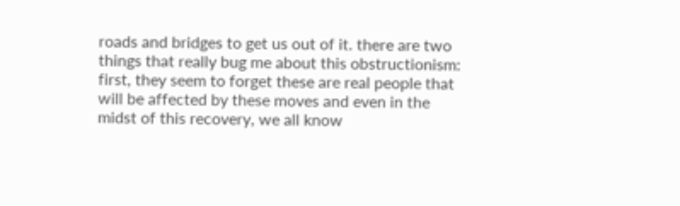roads and bridges to get us out of it. there are two things that really bug me about this obstructionism: first, they seem to forget these are real people that will be affected by these moves and even in the midst of this recovery, we all know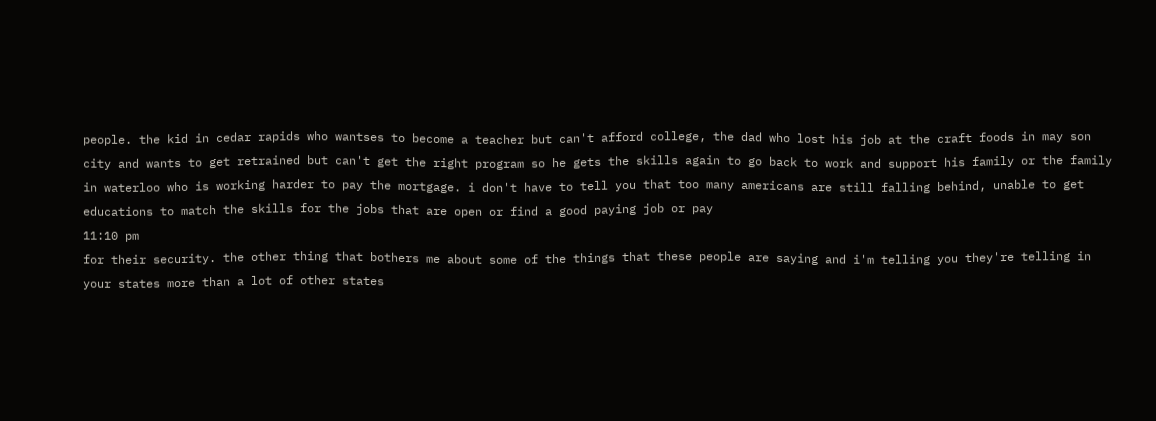people. the kid in cedar rapids who wantses to become a teacher but can't afford college, the dad who lost his job at the craft foods in may son city and wants to get retrained but can't get the right program so he gets the skills again to go back to work and support his family or the family in waterloo who is working harder to pay the mortgage. i don't have to tell you that too many americans are still falling behind, unable to get educations to match the skills for the jobs that are open or find a good paying job or pay
11:10 pm
for their security. the other thing that bothers me about some of the things that these people are saying and i'm telling you they're telling in your states more than a lot of other states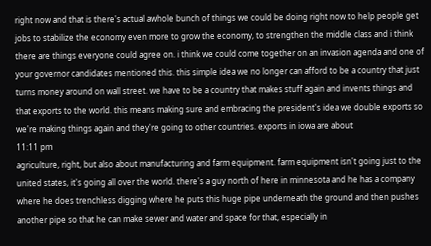right now and that is there's actual awhole bunch of things we could be doing right now to help people get jobs to stabilize the economy even more to grow the economy, to strengthen the middle class and i think there are things everyone could agree on. i think we could come together on an invasion agenda and one of your governor candidates mentioned this. this simple idea we no longer can afford to be a country that just turns money around on wall street. we have to be a country that makes stuff again and invents things and that exports to the world. this means making sure and embracing the president's idea we double exports so we're making things again and they're going to other countries. exports in iowa are about
11:11 pm
agriculture, right, but also about manufacturing and farm equipment. farm equipment isn't going just to the united states, it's going all over the world. there's a guy north of here in minnesota and he has a company where he does trenchless digging where he puts this huge pipe underneath the ground and then pushes another pipe so that he can make sewer and water and space for that, especially in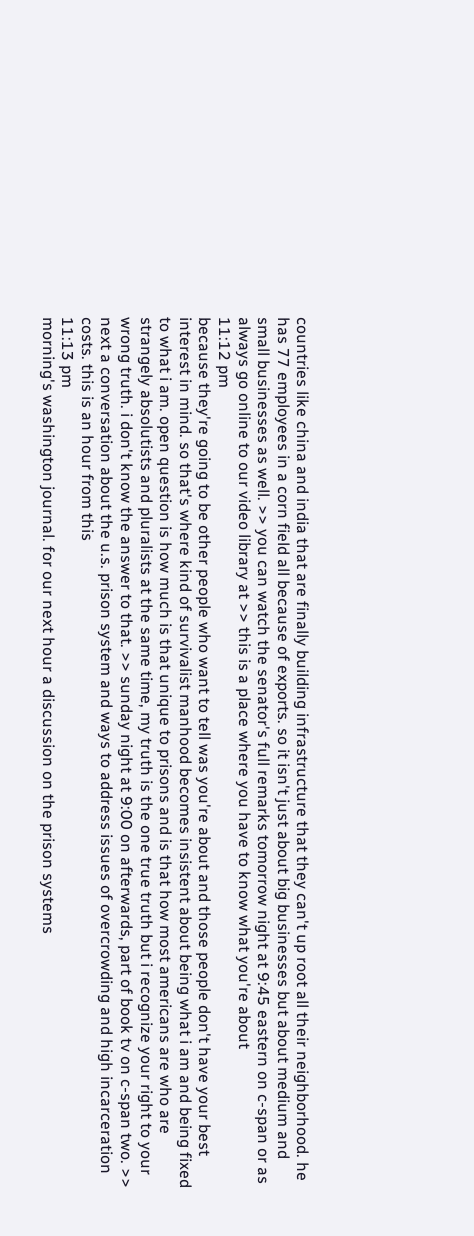countries like china and india that are finally building infrastructure that they can't up root all their neighborhood. he has 77 employees in a corn field all because of exports. so it isn't just about big businesses but about medium and small businesses as well. >> you can watch the senator's full remarks tomorrow night at 9:45 eastern on c-span or as always go online to our video library at >> this is a place where you have to know what you're about
11:12 pm
because they're going to be other people who want to tell was you're about and those people don't have your best interest in mind. so that's where kind of survivalist manhood becomes insistent about being what i am and being fixed to what i am. open question is how much is that unique to prisons and is that how most americans are who are strangely absolutists and pluralists at the same time, my truth is the one true truth but i recognize your right to your wrong truth. i don't know the answer to that. >> sunday night at 9:00 on afterwards, part of book tv on c-span two. >> next a conversation about the u.s. prison system and ways to address issues of overcrowding and high incarceration costs. this is an hour from this
11:13 pm
morning's washington journal. for our next hour a discussion on the prison systems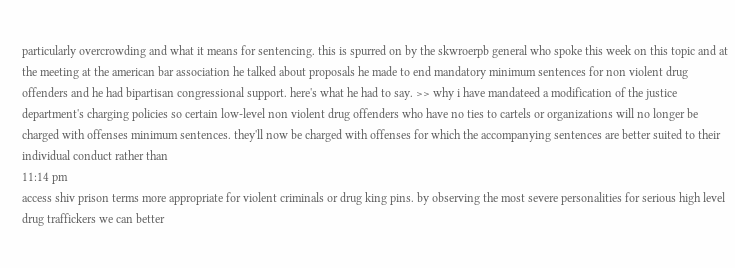particularly overcrowding and what it means for sentencing. this is spurred on by the skwroerpb general who spoke this week on this topic and at the meeting at the american bar association he talked about proposals he made to end mandatory minimum sentences for non violent drug offenders and he had bipartisan congressional support. here's what he had to say. >> why i have mandateed a modification of the justice department's charging policies so certain low-level non violent drug offenders who have no ties to cartels or organizations will no longer be charged with offenses minimum sentences. they'll now be charged with offenses for which the accompanying sentences are better suited to their individual conduct rather than
11:14 pm
access shiv prison terms more appropriate for violent criminals or drug king pins. by observing the most severe personalities for serious high level drug traffickers we can better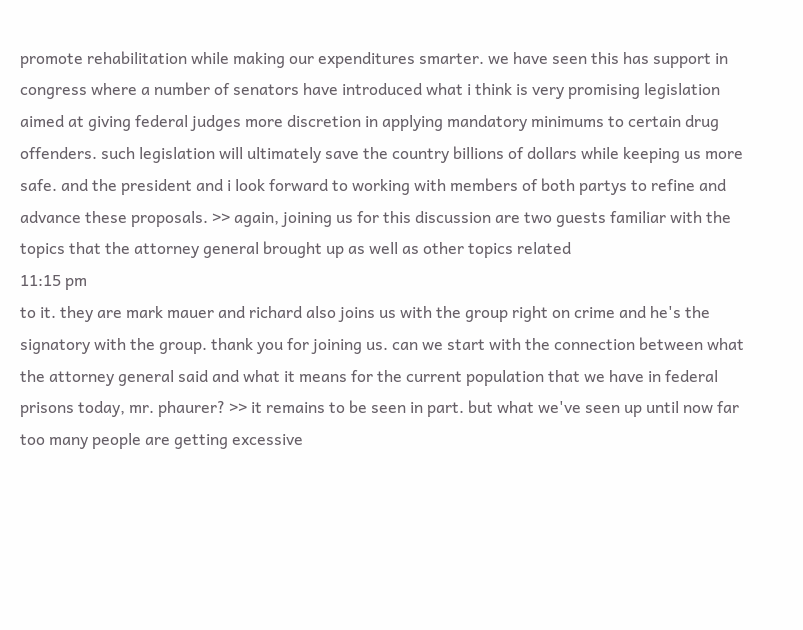promote rehabilitation while making our expenditures smarter. we have seen this has support in congress where a number of senators have introduced what i think is very promising legislation aimed at giving federal judges more discretion in applying mandatory minimums to certain drug offenders. such legislation will ultimately save the country billions of dollars while keeping us more safe. and the president and i look forward to working with members of both partys to refine and advance these proposals. >> again, joining us for this discussion are two guests familiar with the topics that the attorney general brought up as well as other topics related
11:15 pm
to it. they are mark mauer and richard also joins us with the group right on crime and he's the signatory with the group. thank you for joining us. can we start with the connection between what the attorney general said and what it means for the current population that we have in federal prisons today, mr. phaurer? >> it remains to be seen in part. but what we've seen up until now far too many people are getting excessive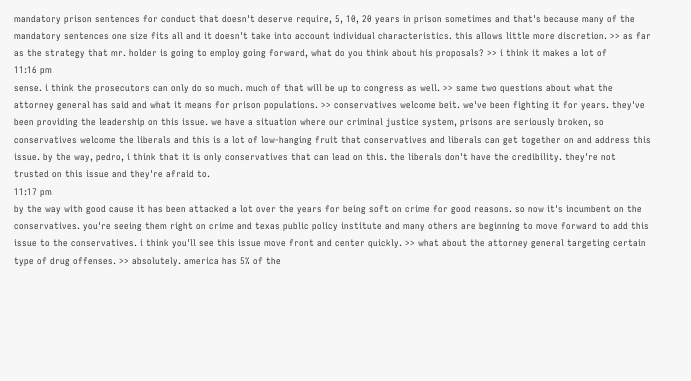mandatory prison sentences for conduct that doesn't deserve require, 5, 10, 20 years in prison sometimes and that's because many of the mandatory sentences one size fits all and it doesn't take into account individual characteristics. this allows little more discretion. >> as far as the strategy that mr. holder is going to employ going forward, what do you think about his proposals? >> i think it makes a lot of
11:16 pm
sense. i think the prosecutors can only do so much. much of that will be up to congress as well. >> same two questions about what the attorney general has said and what it means for prison populations. >> conservatives welcome beit. we've been fighting it for years. they've been providing the leadership on this issue. we have a situation where our criminal justice system, prisons are seriously broken, so conservatives welcome the liberals and this is a lot of low-hanging fruit that conservatives and liberals can get together on and address this issue. by the way, pedro, i think that it is only conservatives that can lead on this. the liberals don't have the credibility. they're not trusted on this issue and they're afraid to.
11:17 pm
by the way with good cause it has been attacked a lot over the years for being soft on crime for good reasons. so now it's incumbent on the conservatives. you're seeing them right on crime and texas public policy institute and many others are beginning to move forward to add this issue to the conservatives. i think you'll see this issue move front and center quickly. >> what about the attorney general targeting certain type of drug offenses. >> absolutely. america has 5% of the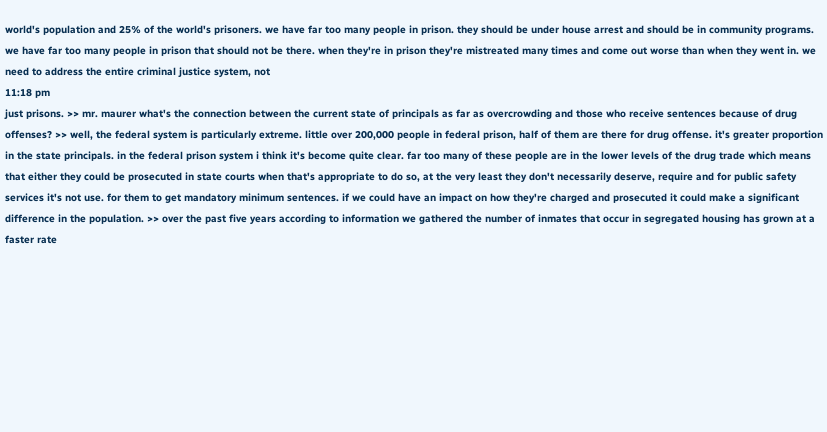world's population and 25% of the world's prisoners. we have far too many people in prison. they should be under house arrest and should be in community programs. we have far too many people in prison that should not be there. when they're in prison they're mistreated many times and come out worse than when they went in. we need to address the entire criminal justice system, not
11:18 pm
just prisons. >> mr. maurer what's the connection between the current state of principals as far as overcrowding and those who receive sentences because of drug offenses? >> well, the federal system is particularly extreme. little over 200,000 people in federal prison, half of them are there for drug offense. it's greater proportion in the state principals. in the federal prison system i think it's become quite clear. far too many of these people are in the lower levels of the drug trade which means that either they could be prosecuted in state courts when that's appropriate to do so, at the very least they don't necessarily deserve, require and for public safety services it's not use. for them to get mandatory minimum sentences. if we could have an impact on how they're charged and prosecuted it could make a significant difference in the population. >> over the past five years according to information we gathered the number of inmates that occur in segregated housing has grown at a faster rate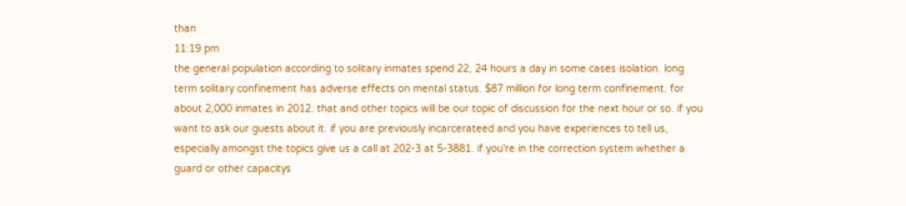than
11:19 pm
the general population according to solitary inmates spend 22, 24 hours a day in some cases isolation. long term solitary confinement has adverse effects on mental status. $87 million for long term confinement. for about 2,000 inmates in 2012. that and other topics will be our topic of discussion for the next hour or so. if you want to ask our guests about it. if you are previously incarcerateed and you have experiences to tell us, especially amongst the topics give us a call at 202-3 at 5-3881. if you're in the correction system whether a guard or other capacitys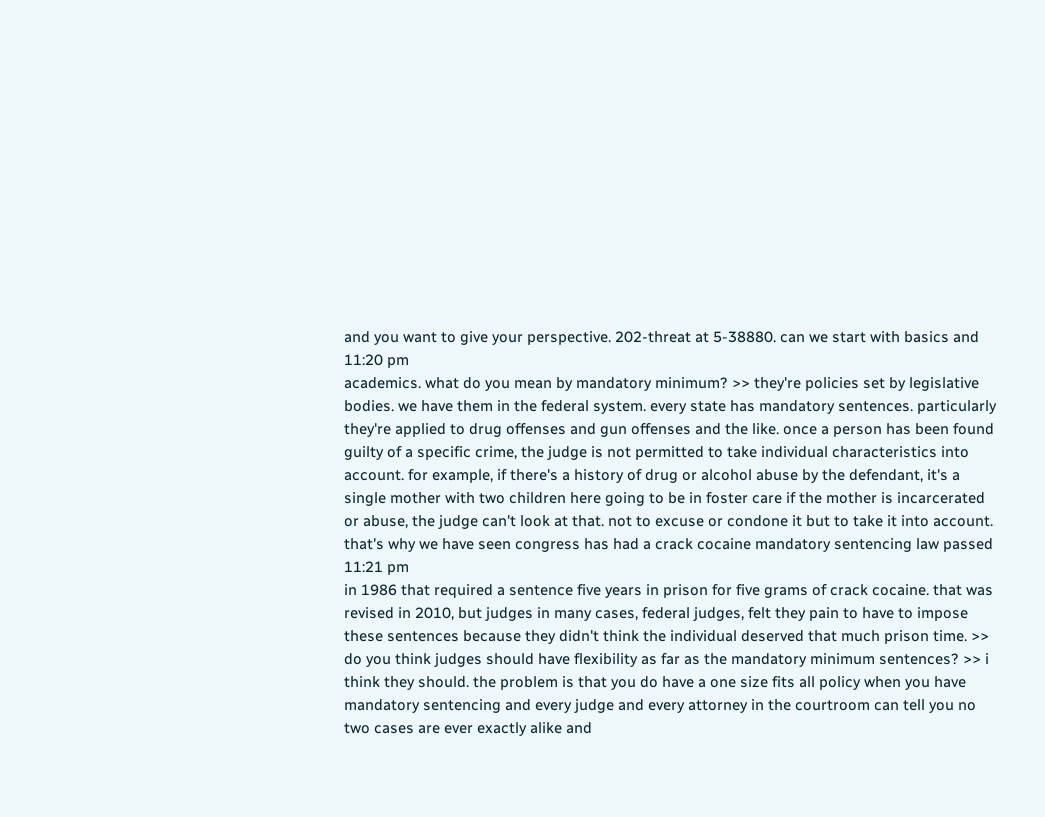and you want to give your perspective. 202-threat at 5-38880. can we start with basics and
11:20 pm
academics. what do you mean by mandatory minimum? >> they're policies set by legislative bodies. we have them in the federal system. every state has mandatory sentences. particularly they're applied to drug offenses and gun offenses and the like. once a person has been found guilty of a specific crime, the judge is not permitted to take individual characteristics into account. for example, if there's a history of drug or alcohol abuse by the defendant, it's a single mother with two children here going to be in foster care if the mother is incarcerated or abuse, the judge can't look at that. not to excuse or condone it but to take it into account. that's why we have seen congress has had a crack cocaine mandatory sentencing law passed
11:21 pm
in 1986 that required a sentence five years in prison for five grams of crack cocaine. that was revised in 2010, but judges in many cases, federal judges, felt they pain to have to impose these sentences because they didn't think the individual deserved that much prison time. >> do you think judges should have flexibility as far as the mandatory minimum sentences? >> i think they should. the problem is that you do have a one size fits all policy when you have mandatory sentencing and every judge and every attorney in the courtroom can tell you no two cases are ever exactly alike and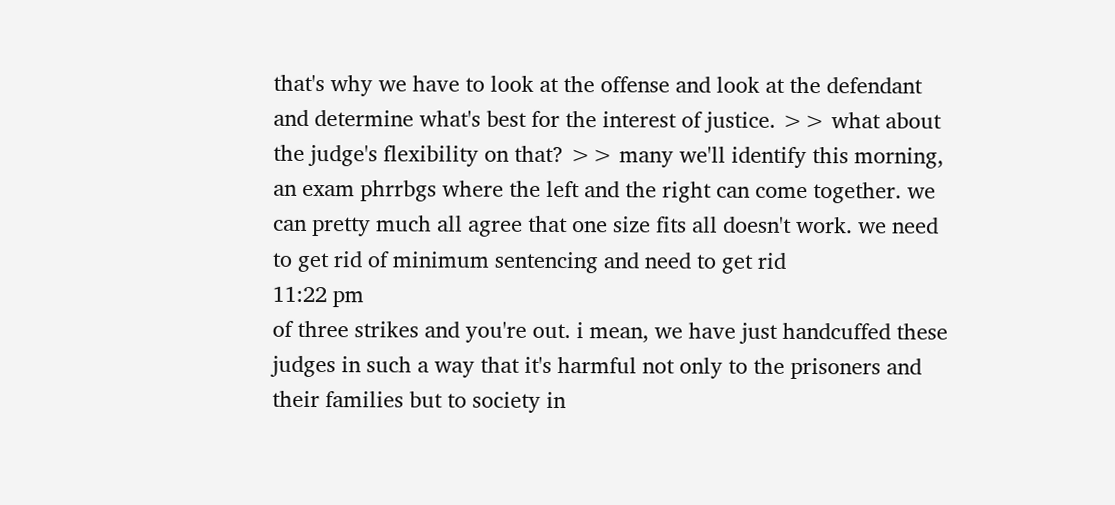that's why we have to look at the offense and look at the defendant and determine what's best for the interest of justice. >> what about the judge's flexibility on that? >> many we'll identify this morning, an exam phrrbgs where the left and the right can come together. we can pretty much all agree that one size fits all doesn't work. we need to get rid of minimum sentencing and need to get rid
11:22 pm
of three strikes and you're out. i mean, we have just handcuffed these judges in such a way that it's harmful not only to the prisoners and their families but to society in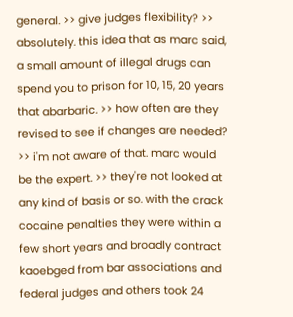general. >> give judges flexibility? >> absolutely. this idea that as marc said, a small amount of illegal drugs can spend you to prison for 10, 15, 20 years that abarbaric. >> how often are they revised to see if changes are needed? >> i'm not aware of that. marc would be the expert. >> they're not looked at any kind of basis or so. with the crack cocaine penalties they were within a few short years and broadly contract kaoebged from bar associations and federal judges and others took 24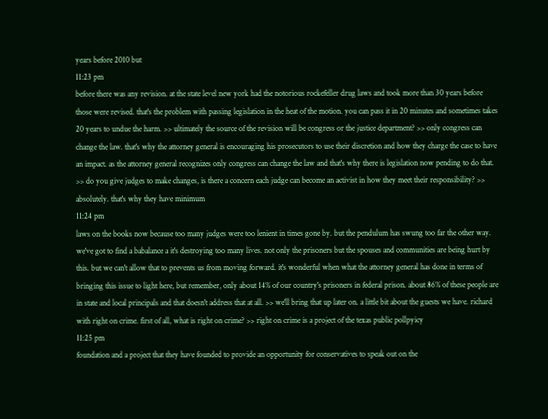years before 2010 but
11:23 pm
before there was any revision. at the state level new york had the notorious rockefeller drug laws and took more than 30 years before those were revised. that's the problem with passing legislation in the heat of the motion. you can pass it in 20 minutes and sometimes takes 20 years to undue the harm. >> ultimately the source of the revision will be congress or the justice department? >> only congress can change the law. that's why the attorney general is encouraging his prosecutors to use their discretion and how they charge the case to have an impact. as the attorney general recognizes only congress can change the law and that's why there is legislation now pending to do that. >> do you give judges to make changes, is there a concern each judge can become an activist in how they meet their responsibility? >> absolutely. that's why they have minimum
11:24 pm
laws on the books now because too many judges were too lenient in times gone by. but the pendulum has swung too far the other way. we've got to find a babalance a it's destroying too many lives. not only the prisoners but the spouses and communities are being hurt by this. but we can't allow that to prevents us from moving forward. it's wonderful when what the attorney general has done in terms of bringing this issue to light here, but remember, only about 14% of our country's prisoners in federal prison. about 86% of these people are in state and local principals and that doesn't address that at all. >> we'll bring that up later on. a little bit about the guests we have. richard with right on crime. first of all, what is right on crime? >> right on crime is a project of the texas public pollpyicy
11:25 pm
foundation and a project that they have founded to provide an opportunity for conservatives to speak out on the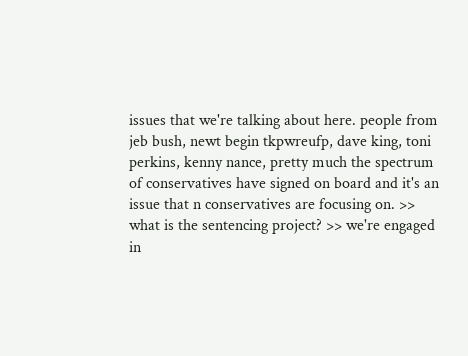issues that we're talking about here. people from jeb bush, newt begin tkpwreufp, dave king, toni perkins, kenny nance, pretty much the spectrum of conservatives have signed on board and it's an issue that n conservatives are focusing on. >> what is the sentencing project? >> we're engaged in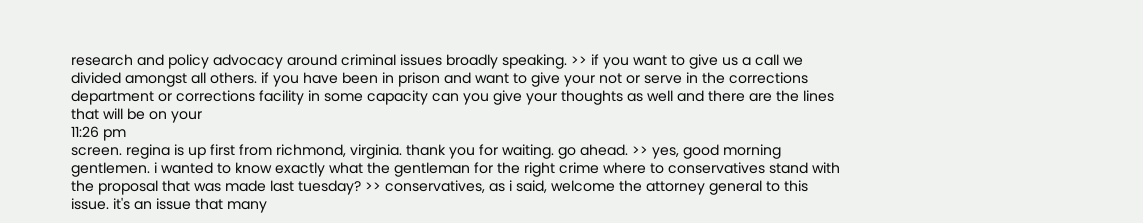research and policy advocacy around criminal issues broadly speaking. >> if you want to give us a call we divided amongst all others. if you have been in prison and want to give your not or serve in the corrections department or corrections facility in some capacity can you give your thoughts as well and there are the lines that will be on your
11:26 pm
screen. regina is up first from richmond, virginia. thank you for waiting. go ahead. >> yes, good morning gentlemen. i wanted to know exactly what the gentleman for the right crime where to conservatives stand with the proposal that was made last tuesday? >> conservatives, as i said, welcome the attorney general to this issue. it's an issue that many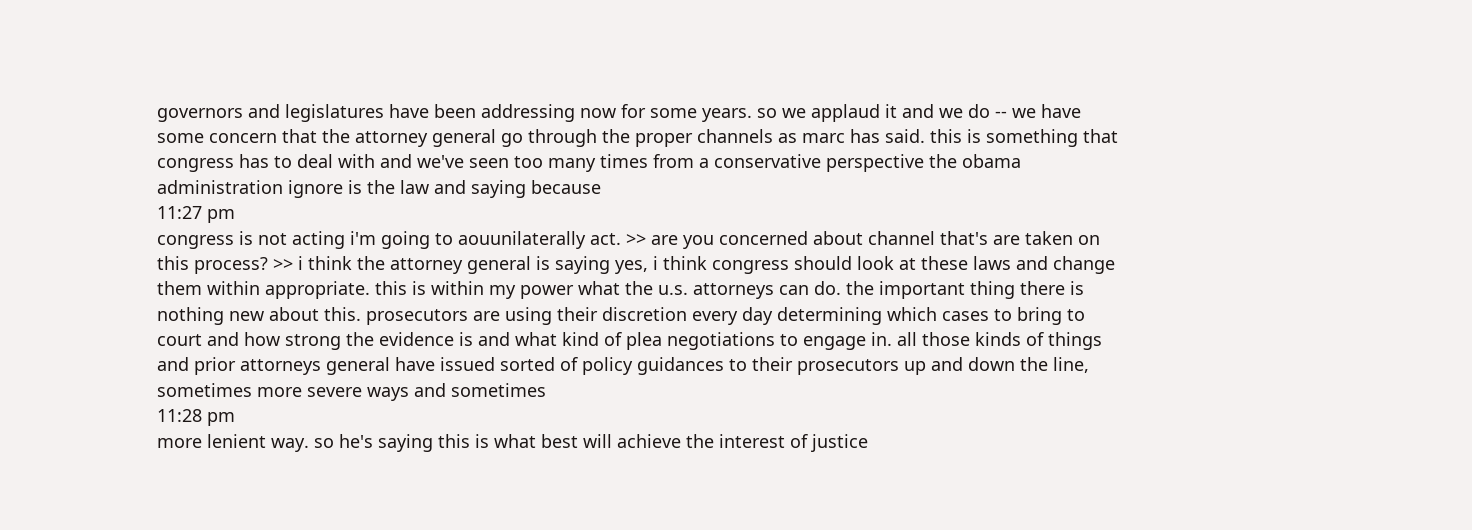governors and legislatures have been addressing now for some years. so we applaud it and we do -- we have some concern that the attorney general go through the proper channels as marc has said. this is something that congress has to deal with and we've seen too many times from a conservative perspective the obama administration ignore is the law and saying because
11:27 pm
congress is not acting i'm going to aouunilaterally act. >> are you concerned about channel that's are taken on this process? >> i think the attorney general is saying yes, i think congress should look at these laws and change them within appropriate. this is within my power what the u.s. attorneys can do. the important thing there is nothing new about this. prosecutors are using their discretion every day determining which cases to bring to court and how strong the evidence is and what kind of plea negotiations to engage in. all those kinds of things and prior attorneys general have issued sorted of policy guidances to their prosecutors up and down the line, sometimes more severe ways and sometimes
11:28 pm
more lenient way. so he's saying this is what best will achieve the interest of justice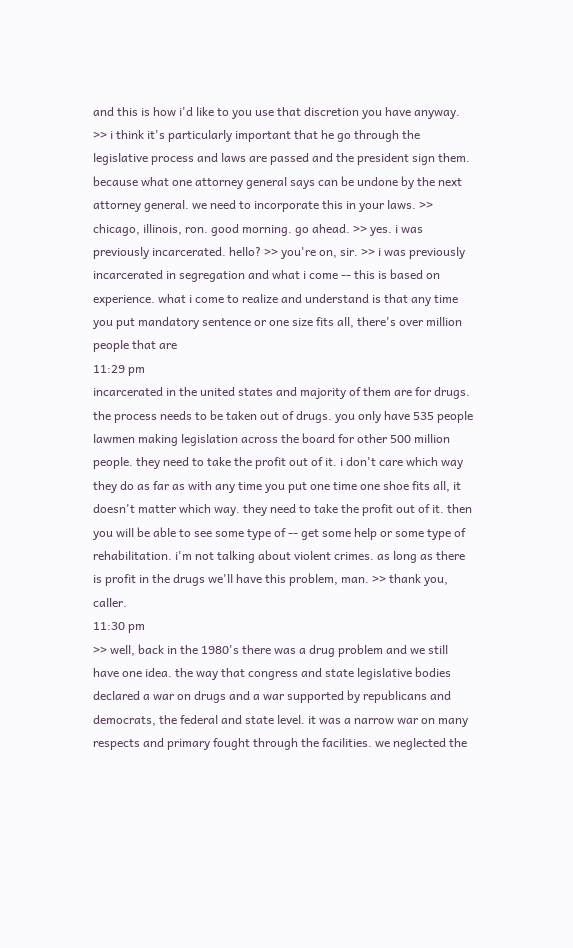and this is how i'd like to you use that discretion you have anyway. >> i think it's particularly important that he go through the legislative process and laws are passed and the president sign them. because what one attorney general says can be undone by the next attorney general. we need to incorporate this in your laws. >> chicago, illinois, ron. good morning. go ahead. >> yes. i was previously incarcerated. hello? >> you're on, sir. >> i was previously incarcerated in segregation and what i come -- this is based on experience. what i come to realize and understand is that any time you put mandatory sentence or one size fits all, there's over million people that are
11:29 pm
incarcerated in the united states and majority of them are for drugs. the process needs to be taken out of drugs. you only have 535 people lawmen making legislation across the board for other 500 million people. they need to take the profit out of it. i don't care which way they do as far as with any time you put one time one shoe fits all, it doesn't matter which way. they need to take the profit out of it. then you will be able to see some type of -- get some help or some type of rehabilitation. i'm not talking about violent crimes. as long as there is profit in the drugs we'll have this problem, man. >> thank you, caller.
11:30 pm
>> well, back in the 1980's there was a drug problem and we still have one idea. the way that congress and state legislative bodies declared a war on drugs and a war supported by republicans and democrats, the federal and state level. it was a narrow war on many respects and primary fought through the facilities. we neglected the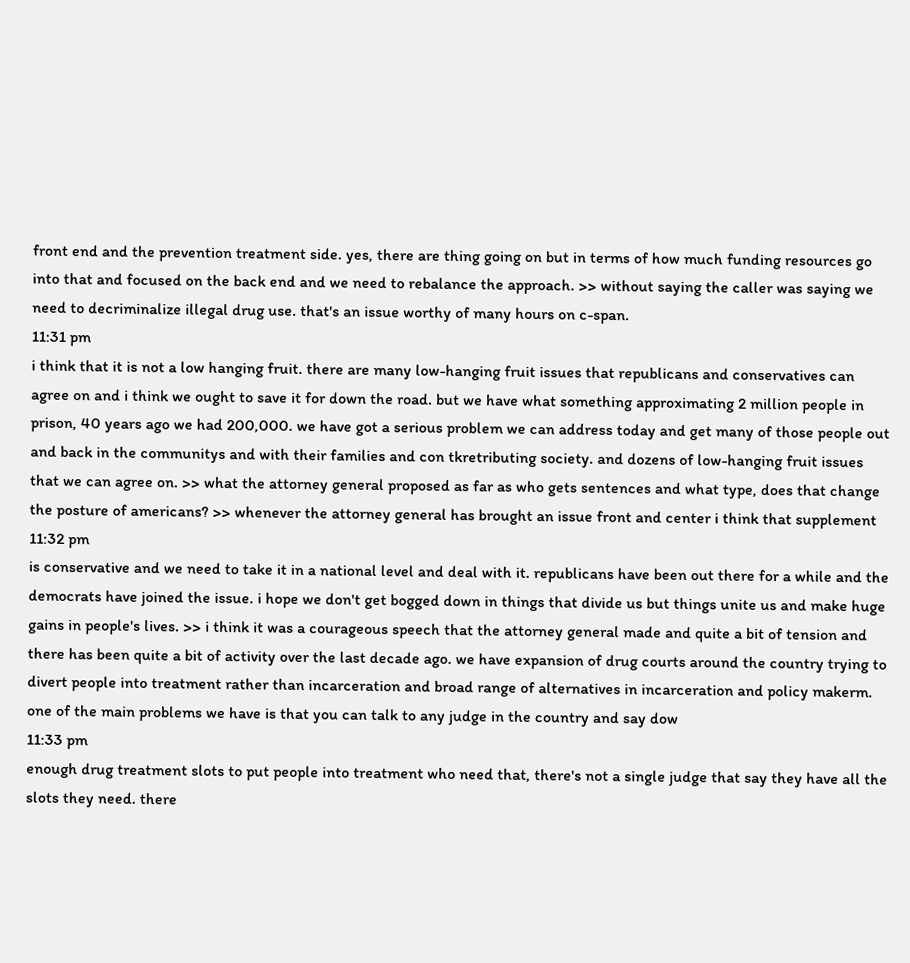front end and the prevention treatment side. yes, there are thing going on but in terms of how much funding resources go into that and focused on the back end and we need to rebalance the approach. >> without saying the caller was saying we need to decriminalize illegal drug use. that's an issue worthy of many hours on c-span.
11:31 pm
i think that it is not a low hanging fruit. there are many low-hanging fruit issues that republicans and conservatives can agree on and i think we ought to save it for down the road. but we have what something approximating 2 million people in prison, 40 years ago we had 200,000. we have got a serious problem we can address today and get many of those people out and back in the communitys and with their families and con tkretributing society. and dozens of low-hanging fruit issues that we can agree on. >> what the attorney general proposed as far as who gets sentences and what type, does that change the posture of americans? >> whenever the attorney general has brought an issue front and center i think that supplement
11:32 pm
is conservative and we need to take it in a national level and deal with it. republicans have been out there for a while and the democrats have joined the issue. i hope we don't get bogged down in things that divide us but things unite us and make huge gains in people's lives. >> i think it was a courageous speech that the attorney general made and quite a bit of tension and there has been quite a bit of activity over the last decade ago. we have expansion of drug courts around the country trying to divert people into treatment rather than incarceration and broad range of alternatives in incarceration and policy makerm. one of the main problems we have is that you can talk to any judge in the country and say dow
11:33 pm
enough drug treatment slots to put people into treatment who need that, there's not a single judge that say they have all the slots they need. there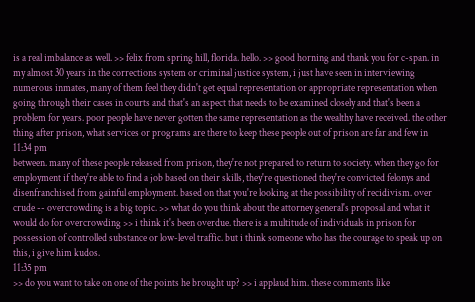is a real imbalance as well. >> felix from spring hill, florida. hello. >> good horning and thank you for c-span. in my almost 30 years in the corrections system or criminal justice system, i just have seen in interviewing numerous inmates, many of them feel they didn't get equal representation or appropriate representation when going through their cases in courts and that's an aspect that needs to be examined closely and that's been a problem for years. poor people have never gotten the same representation as the wealthy have received. the other thing after prison, what services or programs are there to keep these people out of prison are far and few in
11:34 pm
between. many of these people released from prison, they're not prepared to return to society. when they go for employment if they're able to find a job based on their skills, they're questioned they're convicted felonys and disenfranchised from gainful employment. based on that you're looking at the possibility of recidivism. over crude -- overcrowding is a big topic. >> what do you think about the attorney general's proposal and what it would do for overcrowding >> i think it's been overdue. there is a multitude of individuals in prison for possession of controlled substance or low-level traffic. but i think someone who has the courage to speak up on this, i give him kudos.
11:35 pm
>> do you want to take on one of the points he brought up? >> i applaud him. these comments like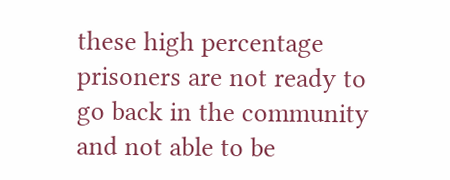these high percentage prisoners are not ready to go back in the community and not able to be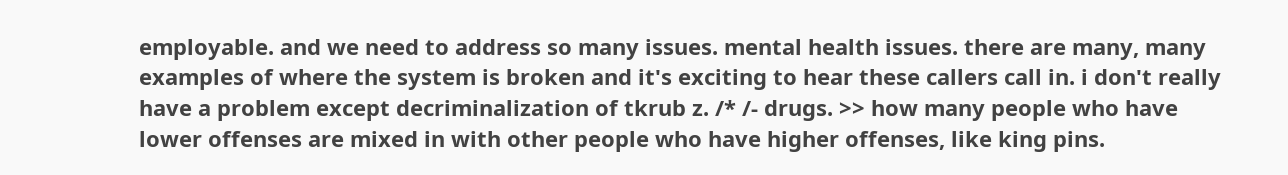employable. and we need to address so many issues. mental health issues. there are many, many examples of where the system is broken and it's exciting to hear these callers call in. i don't really have a problem except decriminalization of tkrub z. /* /- drugs. >> how many people who have lower offenses are mixed in with other people who have higher offenses, like king pins.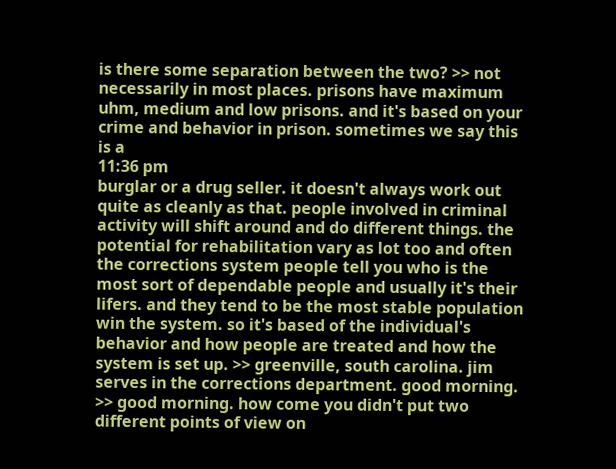is there some separation between the two? >> not necessarily in most places. prisons have maximum uhm, medium and low prisons. and it's based on your crime and behavior in prison. sometimes we say this is a
11:36 pm
burglar or a drug seller. it doesn't always work out quite as cleanly as that. people involved in criminal activity will shift around and do different things. the potential for rehabilitation vary as lot too and often the corrections system people tell you who is the most sort of dependable people and usually it's their lifers. and they tend to be the most stable population win the system. so it's based of the individual's behavior and how people are treated and how the system is set up. >> greenville, south carolina. jim serves in the corrections department. good morning. >> good morning. how come you didn't put two different points of view on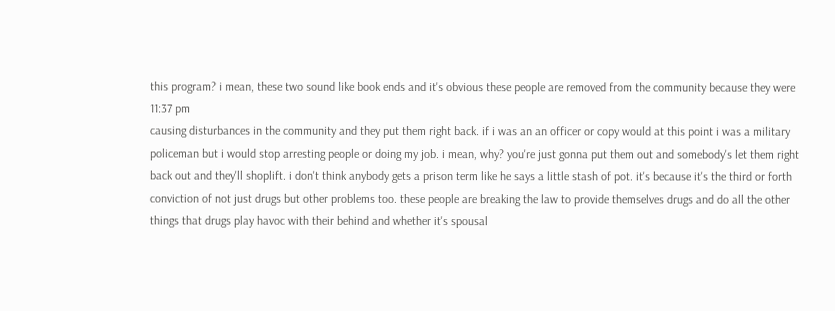this program? i mean, these two sound like book ends and it's obvious these people are removed from the community because they were
11:37 pm
causing disturbances in the community and they put them right back. if i was an an officer or copy would at this point i was a military policeman but i would stop arresting people or doing my job. i mean, why? you're just gonna put them out and somebody's let them right back out and they'll shoplift. i don't think anybody gets a prison term like he says a little stash of pot. it's because it's the third or forth conviction of not just drugs but other problems too. these people are breaking the law to provide themselves drugs and do all the other things that drugs play havoc with their behind and whether it's spousal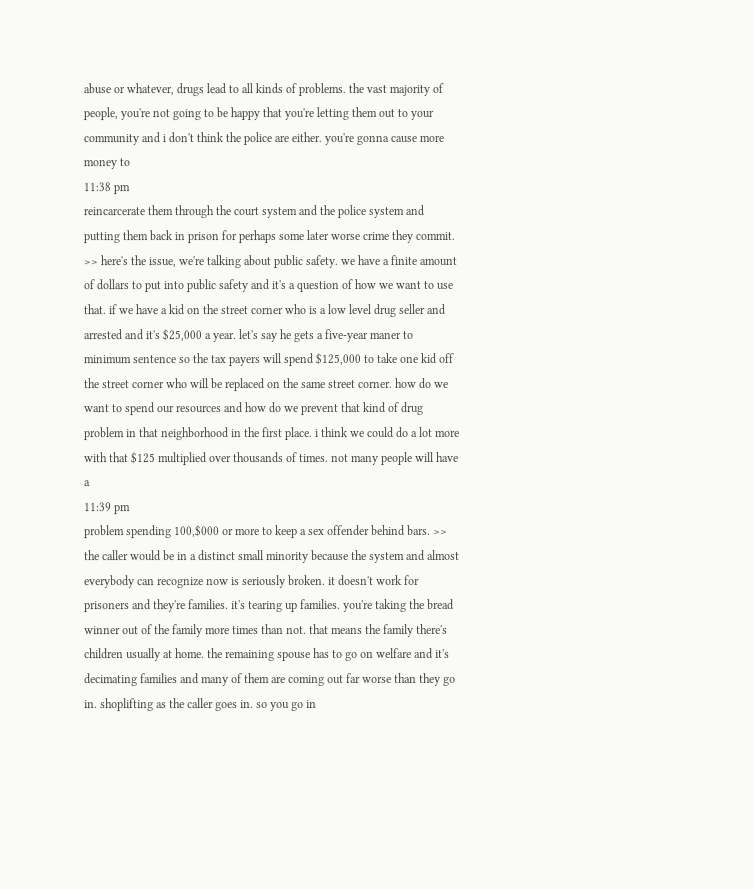abuse or whatever, drugs lead to all kinds of problems. the vast majority of people, you're not going to be happy that you're letting them out to your community and i don't think the police are either. you're gonna cause more money to
11:38 pm
reincarcerate them through the court system and the police system and putting them back in prison for perhaps some later worse crime they commit. >> here's the issue, we're talking about public safety. we have a finite amount of dollars to put into public safety and it's a question of how we want to use that. if we have a kid on the street corner who is a low level drug seller and arrested and it's $25,000 a year. let's say he gets a five-year maner to minimum sentence so the tax payers will spend $125,000 to take one kid off the street corner who will be replaced on the same street corner. how do we want to spend our resources and how do we prevent that kind of drug problem in that neighborhood in the first place. i think we could do a lot more with that $125 multiplied over thousands of times. not many people will have a
11:39 pm
problem spending 100,$000 or more to keep a sex offender behind bars. >> the caller would be in a distinct small minority because the system and almost everybody can recognize now is seriously broken. it doesn't work for prisoners and they're families. it's tearing up families. you're taking the bread winner out of the family more times than not. that means the family there's children usually at home. the remaining spouse has to go on welfare and it's decimating families and many of them are coming out far worse than they go in. shoplifting as the caller goes in. so you go in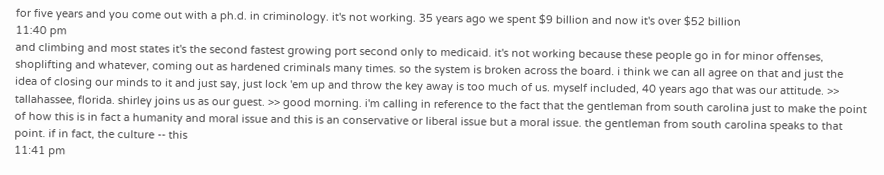for five years and you come out with a ph.d. in criminology. it's not working. 35 years ago we spent $9 billion and now it's over $52 billion
11:40 pm
and climbing and most states it's the second fastest growing port second only to medicaid. it's not working because these people go in for minor offenses, shoplifting and whatever, coming out as hardened criminals many times. so the system is broken across the board. i think we can all agree on that and just the idea of closing our minds to it and just say, just lock 'em up and throw the key away is too much of us. myself included, 40 years ago that was our attitude. >> tallahassee, florida. shirley joins us as our guest. >> good morning. i'm calling in reference to the fact that the gentleman from south carolina just to make the point of how this is in fact a humanity and moral issue and this is an conservative or liberal issue but a moral issue. the gentleman from south carolina speaks to that point. if in fact, the culture -- this
11:41 pm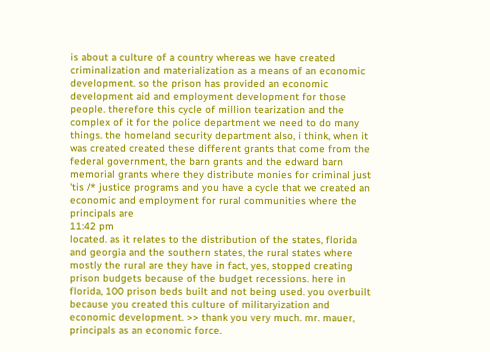is about a culture of a country whereas we have created criminalization and materialization as a means of an economic development. so the prison has provided an economic development aid and employment development for those people. therefore this cycle of million tearization and the complex of it for the police department we need to do many things. the homeland security department also, i think, when it was created created these different grants that come from the federal government, the barn grants and the edward barn memorial grants where they distribute monies for criminal just 'tis /* justice programs and you have a cycle that we created an economic and employment for rural communities where the principals are
11:42 pm
located. as it relates to the distribution of the states, florida and georgia and the southern states, the rural states where mostly the rural are they have in fact, yes, stopped creating prison budgets because of the budget recessions. here in florida, 100 prison beds built and not being used. you overbuilt because you created this culture of militaryization and economic development. >> thank you very much. mr. mauer, principals as an economic force.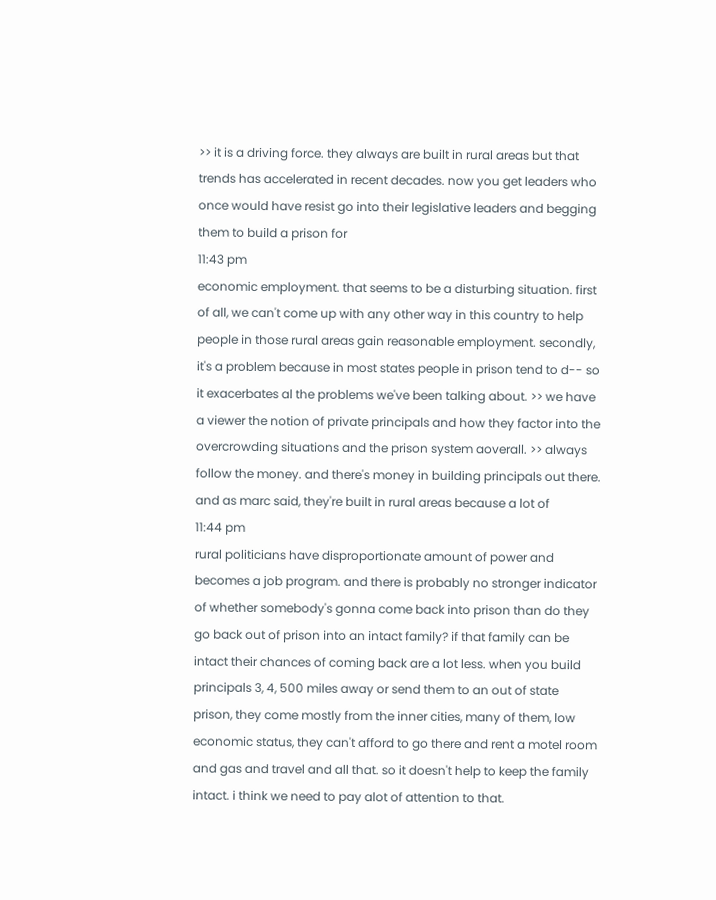>> it is a driving force. they always are built in rural areas but that trends has accelerated in recent decades. now you get leaders who once would have resist go into their legislative leaders and begging them to build a prison for
11:43 pm
economic employment. that seems to be a disturbing situation. first of all, we can't come up with any other way in this country to help people in those rural areas gain reasonable employment. secondly, it's a problem because in most states people in prison tend to d-- so it exacerbates al the problems we've been talking about. >> we have a viewer the notion of private principals and how they factor into the overcrowding situations and the prison system aoverall. >> always follow the money. and there's money in building principals out there. and as marc said, they're built in rural areas because a lot of
11:44 pm
rural politicians have disproportionate amount of power and becomes a job program. and there is probably no stronger indicator of whether somebody's gonna come back into prison than do they go back out of prison into an intact family? if that family can be intact their chances of coming back are a lot less. when you build principals 3, 4, 500 miles away or send them to an out of state prison, they come mostly from the inner cities, many of them, low economic status, they can't afford to go there and rent a motel room and gas and travel and all that. so it doesn't help to keep the family intact. i think we need to pay alot of attention to that.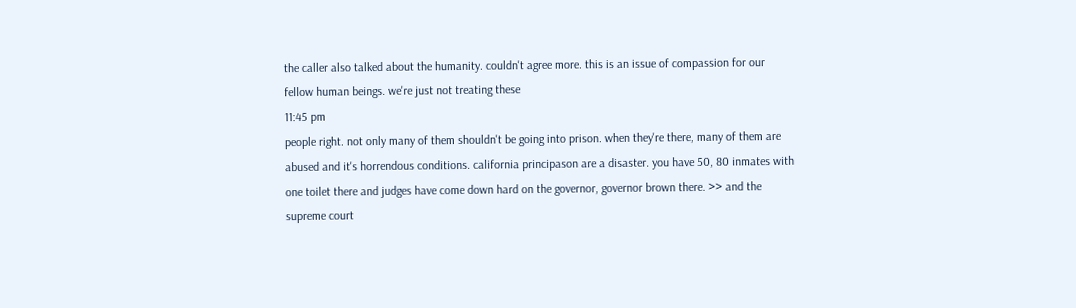the caller also talked about the humanity. couldn't agree more. this is an issue of compassion for our fellow human beings. we're just not treating these
11:45 pm
people right. not only many of them shouldn't be going into prison. when they're there, many of them are abused and it's horrendous conditions. california principason are a disaster. you have 50, 80 inmates with one toilet there and judges have come down hard on the governor, governor brown there. >> and the supreme court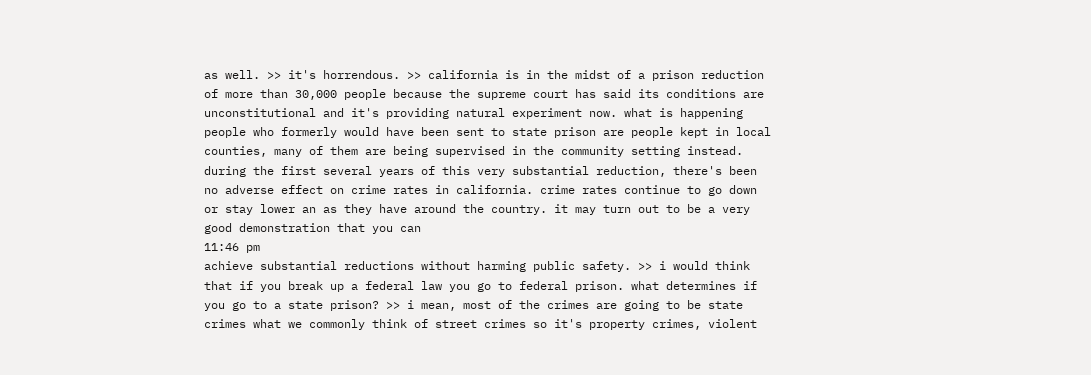as well. >> it's horrendous. >> california is in the midst of a prison reduction of more than 30,000 people because the supreme court has said its conditions are unconstitutional and it's providing natural experiment now. what is happening people who formerly would have been sent to state prison are people kept in local counties, many of them are being supervised in the community setting instead. during the first several years of this very substantial reduction, there's been no adverse effect on crime rates in california. crime rates continue to go down or stay lower an as they have around the country. it may turn out to be a very good demonstration that you can
11:46 pm
achieve substantial reductions without harming public safety. >> i would think that if you break up a federal law you go to federal prison. what determines if you go to a state prison? >> i mean, most of the crimes are going to be state crimes what we commonly think of street crimes so it's property crimes, violent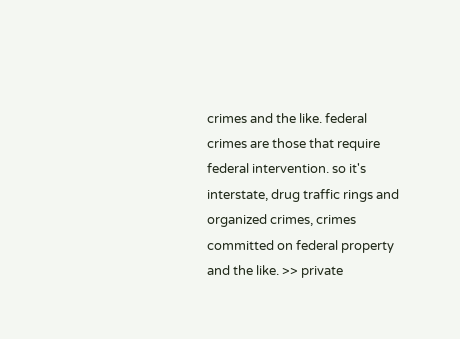crimes and the like. federal crimes are those that require federal intervention. so it's interstate, drug traffic rings and organized crimes, crimes committed on federal property and the like. >> private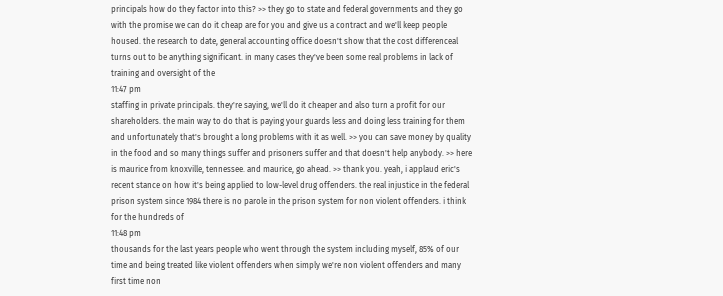principals how do they factor into this? >> they go to state and federal governments and they go with the promise we can do it cheap are for you and give us a contract and we'll keep people housed. the research to date, general accounting office doesn't show that the cost differenceal turns out to be anything significant. in many cases they've been some real problems in lack of training and oversight of the
11:47 pm
staffing in private principals. they're saying, we'll do it cheaper and also turn a profit for our shareholders. the main way to do that is paying your guards less and doing less training for them and unfortunately that's brought a long problems with it as well. >> you can save money by quality in the food and so many things suffer and prisoners suffer and that doesn't help anybody. >> here is maurice from knoxville, tennessee. and maurice, go ahead. >> thank you. yeah, i applaud eric's recent stance on how it's being applied to low-level drug offenders. the real injustice in the federal prison system since 1984 there is no parole in the prison system for non violent offenders. i think for the hundreds of
11:48 pm
thousands for the last years people who went through the system including myself, 85% of our time and being treated like violent offenders when simply we're non violent offenders and many first time non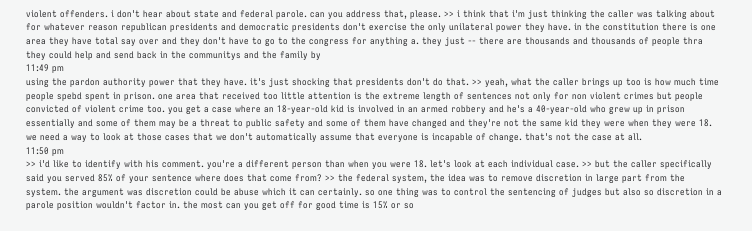violent offenders. i don't hear about state and federal parole. can you address that, please. >> i think that i'm just thinking the caller was talking about for whatever reason republican presidents and democratic presidents don't exercise the only unilateral power they have. in the constitution there is one area they have total say over and they don't have to go to the congress for anything a. they just -- there are thousands and thousands of people thra they could help and send back in the communitys and the family by
11:49 pm
using the pardon authority power that they have. it's just shocking that presidents don't do that. >> yeah, what the caller brings up too is how much time people spebd spent in prison. one area that received too little attention is the extreme length of sentences not only for non violent crimes but people convicted of violent crime too. you get a case where an 18-year-old kid is involved in an armed robbery and he's a 40-year-old who grew up in prison essentially and some of them may be a threat to public safety and some of them have changed and they're not the same kid they were when they were 18. we need a way to look at those cases that we don't automatically assume that everyone is incapable of change. that's not the case at all.
11:50 pm
>> i'd like to identify with his comment. you're a different person than when you were 18. let's look at each individual case. >> but the caller specifically said you served 85% of your sentence where does that come from? >> the federal system, the idea was to remove discretion in large part from the system. the argument was discretion could be abuse which it can certainly. so one thing was to control the sentencing of judges but also so discretion in a parole position wouldn't factor in. the most can you get off for good time is 15% or so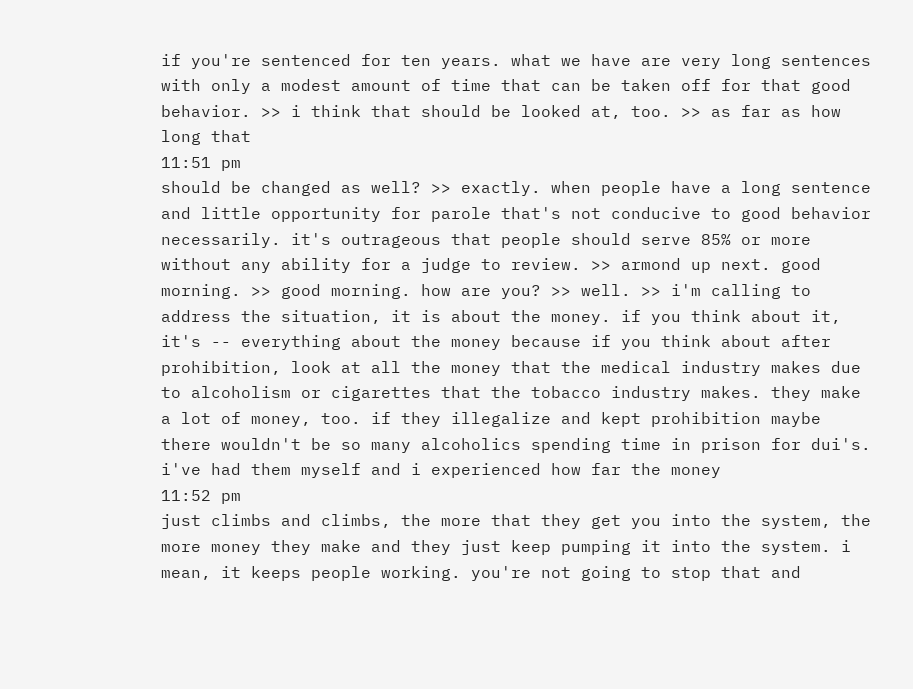if you're sentenced for ten years. what we have are very long sentences with only a modest amount of time that can be taken off for that good behavior. >> i think that should be looked at, too. >> as far as how long that
11:51 pm
should be changed as well? >> exactly. when people have a long sentence and little opportunity for parole that's not conducive to good behavior necessarily. it's outrageous that people should serve 85% or more without any ability for a judge to review. >> armond up next. good morning. >> good morning. how are you? >> well. >> i'm calling to address the situation, it is about the money. if you think about it, it's -- everything about the money because if you think about after prohibition, look at all the money that the medical industry makes due to alcoholism or cigarettes that the tobacco industry makes. they make a lot of money, too. if they illegalize and kept prohibition maybe there wouldn't be so many alcoholics spending time in prison for dui's. i've had them myself and i experienced how far the money
11:52 pm
just climbs and climbs, the more that they get you into the system, the more money they make and they just keep pumping it into the system. i mean, it keeps people working. you're not going to stop that and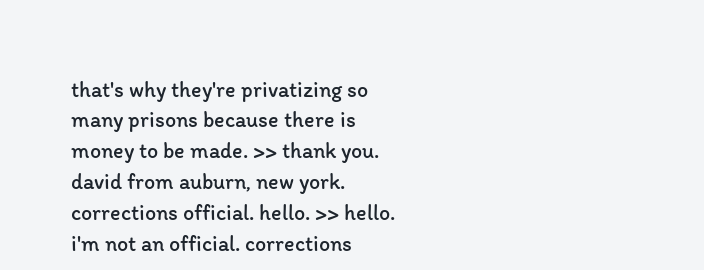that's why they're privatizing so many prisons because there is money to be made. >> thank you. david from auburn, new york. corrections official. hello. >> hello. i'm not an official. corrections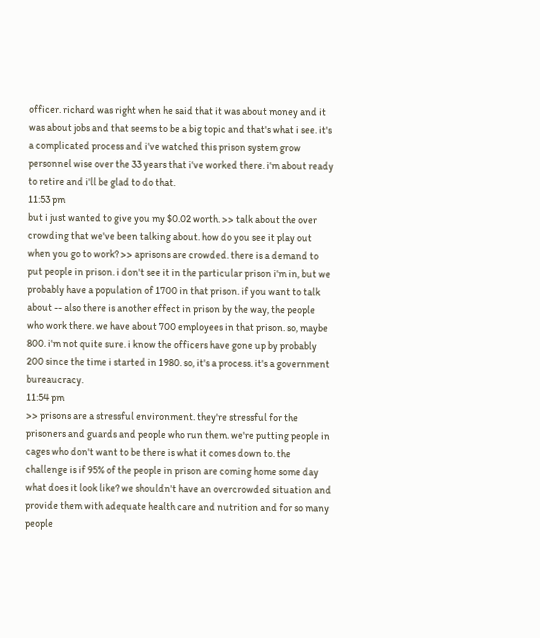officer. richard was right when he said that it was about money and it was about jobs and that seems to be a big topic and that's what i see. it's a complicated process and i've watched this prison system grow personnel wise over the 33 years that i've worked there. i'm about ready to retire and i'll be glad to do that.
11:53 pm
but i just wanted to give you my $0.02 worth. >> talk about the over crowding that we've been talking about. how do you see it play out when you go to work? >> aprisons are crowded. there is a demand to put people in prison. i don't see it in the particular prison i'm in, but we probably have a population of 1700 in that prison. if you want to talk about -- also there is another effect in prison by the way, the people who work there. we have about 700 employees in that prison. so, maybe 800. i'm not quite sure. i know the officers have gone up by probably 200 since the time i started in 1980. so, it's a process. it's a government bureaucracy.
11:54 pm
>> prisons are a stressful environment. they're stressful for the prisoners and guards and people who run them. we're putting people in cages who don't want to be there is what it comes down to. the challenge is if 95% of the people in prison are coming home some day what does it look like? we shouldn't have an overcrowded situation and provide them with adequate health care and nutrition and for so many people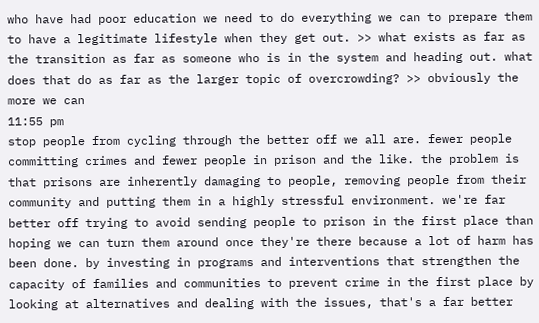who have had poor education we need to do everything we can to prepare them to have a legitimate lifestyle when they get out. >> what exists as far as the transition as far as someone who is in the system and heading out. what does that do as far as the larger topic of overcrowding? >> obviously the more we can
11:55 pm
stop people from cycling through the better off we all are. fewer people committing crimes and fewer people in prison and the like. the problem is that prisons are inherently damaging to people, removing people from their community and putting them in a highly stressful environment. we're far better off trying to avoid sending people to prison in the first place than hoping we can turn them around once they're there because a lot of harm has been done. by investing in programs and interventions that strengthen the capacity of families and communities to prevent crime in the first place by looking at alternatives and dealing with the issues, that's a far better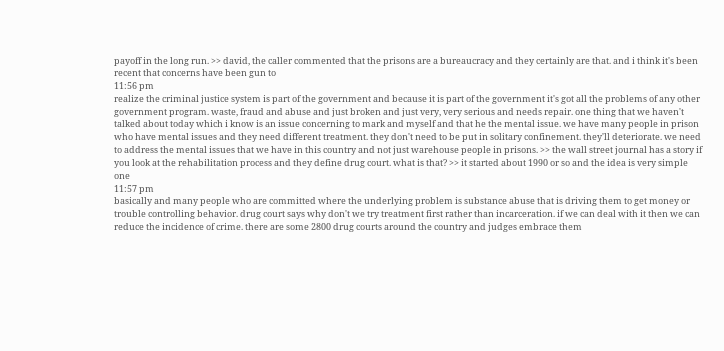payoff in the long run. >> david, the caller commented that the prisons are a bureaucracy and they certainly are that. and i think it's been recent that concerns have been gun to
11:56 pm
realize the criminal justice system is part of the government and because it is part of the government it's got all the problems of any other government program. waste, fraud and abuse and just broken and just very, very serious and needs repair. one thing that we haven't talked about today which i know is an issue concerning to mark and myself and that he the mental issue. we have many people in prison who have mental issues and they need different treatment. they don't need to be put in solitary confinement. they'll deteriorate. we need to address the mental issues that we have in this country and not just warehouse people in prisons. >> the wall street journal has a story if you look at the rehabilitation process and they define drug court. what is that? >> it started about 1990 or so and the idea is very simple one
11:57 pm
basically and many people who are committed where the underlying problem is substance abuse that is driving them to get money or trouble controlling behavior. drug court says why don't we try treatment first rather than incarceration. if we can deal with it then we can reduce the incidence of crime. there are some 2800 drug courts around the country and judges embrace them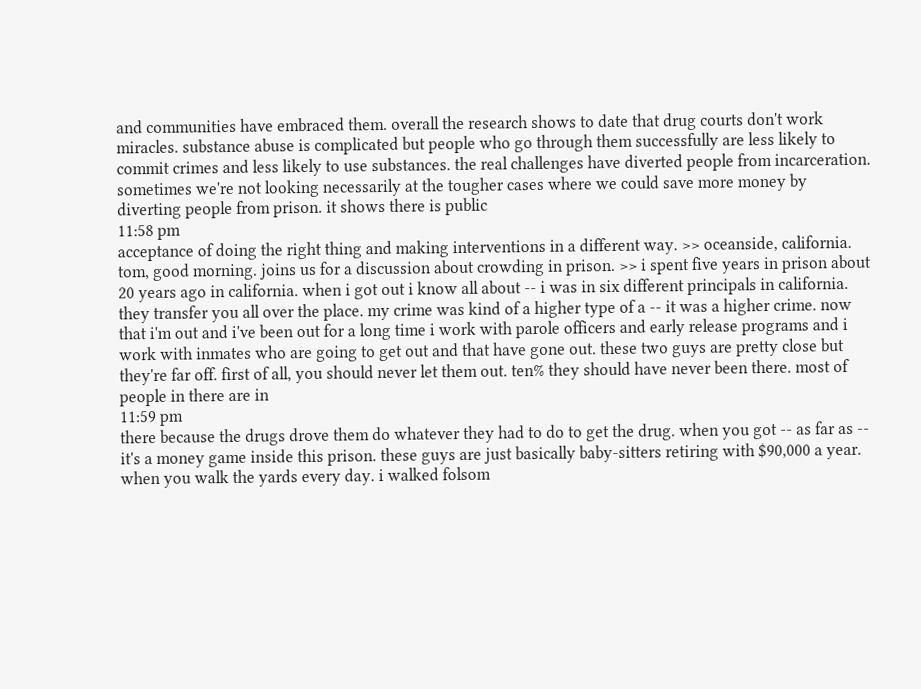and communities have embraced them. overall the research shows to date that drug courts don't work miracles. substance abuse is complicated but people who go through them successfully are less likely to commit crimes and less likely to use substances. the real challenges have diverted people from incarceration. sometimes we're not looking necessarily at the tougher cases where we could save more money by diverting people from prison. it shows there is public
11:58 pm
acceptance of doing the right thing and making interventions in a different way. >> oceanside, california. tom, good morning. joins us for a discussion about crowding in prison. >> i spent five years in prison about 20 years ago in california. when i got out i know all about -- i was in six different principals in california. they transfer you all over the place. my crime was kind of a higher type of a -- it was a higher crime. now that i'm out and i've been out for a long time i work with parole officers and early release programs and i work with inmates who are going to get out and that have gone out. these two guys are pretty close but they're far off. first of all, you should never let them out. ten% they should have never been there. most of people in there are in
11:59 pm
there because the drugs drove them do whatever they had to do to get the drug. when you got -- as far as -- it's a money game inside this prison. these guys are just basically baby-sitters retiring with $90,000 a year. when you walk the yards every day. i walked folsom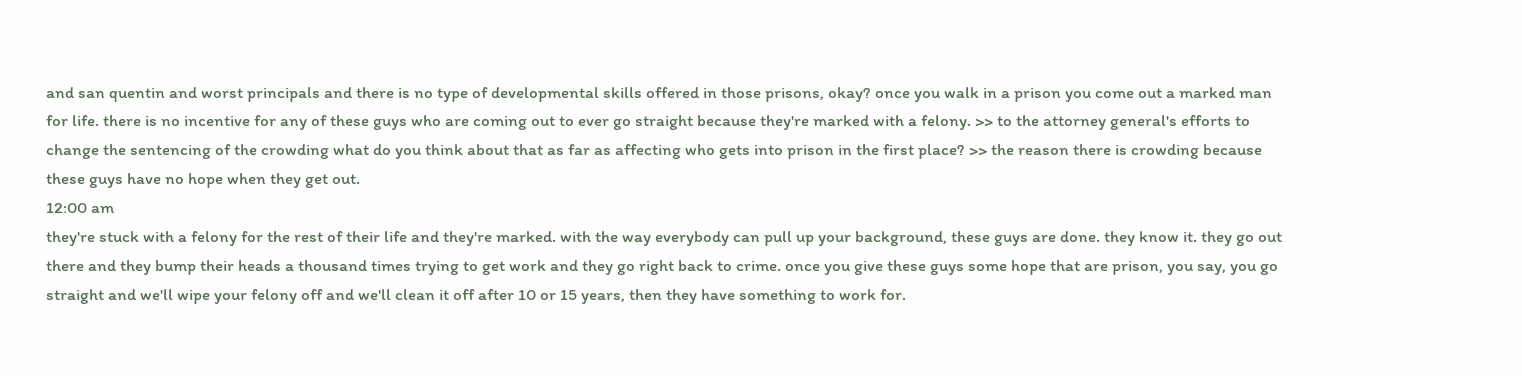and san quentin and worst principals and there is no type of developmental skills offered in those prisons, okay? once you walk in a prison you come out a marked man for life. there is no incentive for any of these guys who are coming out to ever go straight because they're marked with a felony. >> to the attorney general's efforts to change the sentencing of the crowding what do you think about that as far as affecting who gets into prison in the first place? >> the reason there is crowding because these guys have no hope when they get out.
12:00 am
they're stuck with a felony for the rest of their life and they're marked. with the way everybody can pull up your background, these guys are done. they know it. they go out there and they bump their heads a thousand times trying to get work and they go right back to crime. once you give these guys some hope that are prison, you say, you go straight and we'll wipe your felony off and we'll clean it off after 10 or 15 years, then they have something to work for.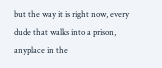but the way it is right now, every dude that walks into a prison, anyplace in the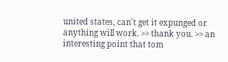united states, can't get it expunged or anything will work. >> thank you. >> an interesting point that tom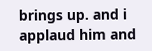brings up. and i applaud him and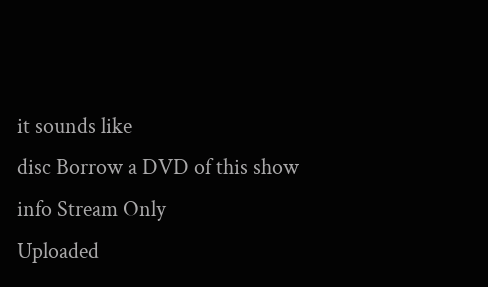it sounds like
disc Borrow a DVD of this show
info Stream Only
Uploaded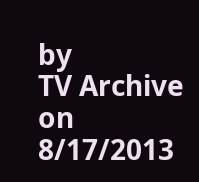by
TV Archive
on 8/17/2013